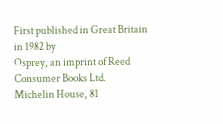First published in Great Britain in 1982 by
Osprey, an imprint of Reed Consumer Books Ltd.
Michelin House, 81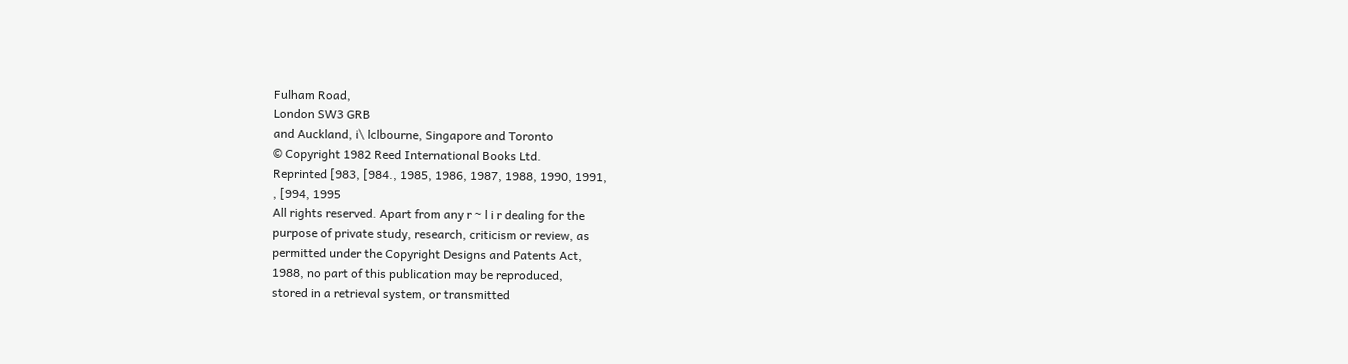Fulham Road,
London SW3 GRB
and Auckland, i\ lclbourne, Singapore and Toronto
© Copyright 1982 Reed International Books Ltd.
Reprinted [983, [984., 1985, 1986, 1987, 1988, 1990, 1991,
, [994, 1995
All rights reserved. Apart from any r ~ l i r dealing for the
purpose of private study, research, criticism or review, as
permitted under the Copyright Designs and Patents Act,
1988, no part of this publication may be reproduced,
stored in a retrieval system, or transmitted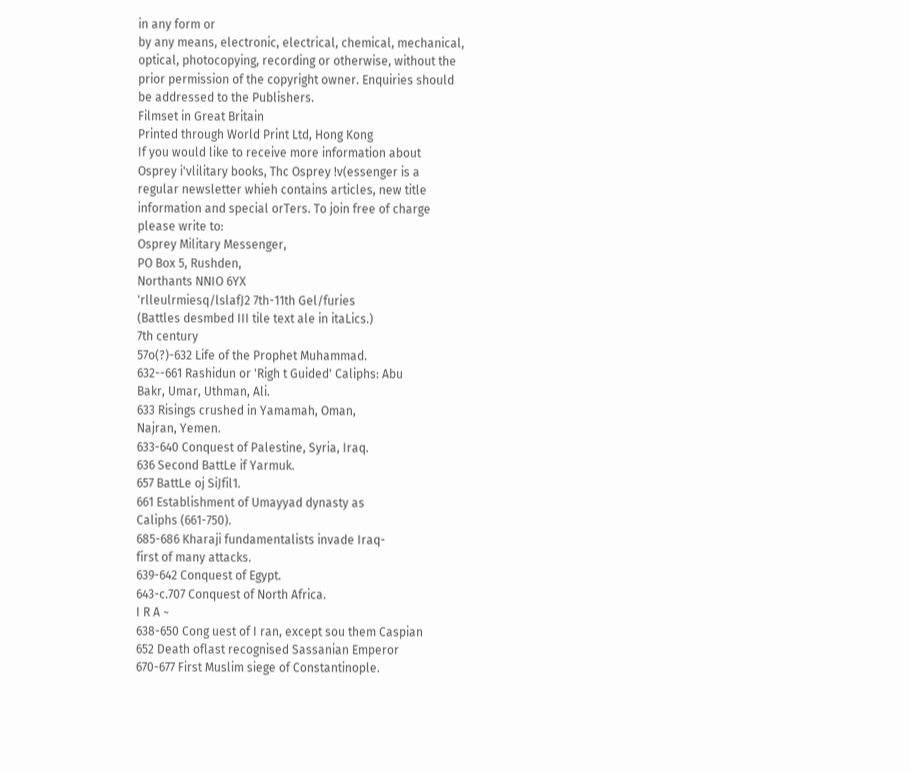in any form or
by any means, electronic, electrical, chemical, mechanical,
optical, photocopying, recording or otherwise, without the
prior permission of the copyright owner. Enquiries should
be addressed to the Publishers.
Filmset in Great Britain
Printed through World Print Ltd, Hong Kong
If you would like to receive more information about
Osprey i'vlilitary books, Thc Osprey !v(essenger is a
regular newsletter whieh contains articles, new title
information and special orTers. To join free of charge
please write to:
Osprey Military Messenger,
PO Box 5, Rushden,
Northants NNIO 6YX
'rlleulrmiesq/lslafJ2 7th-11th Gel/furies
(Battles desmbed III tile text ale in itaLics.)
7th century
57o(?)-632 Life of the Prophet Muhammad.
632--661 Rashidun or 'Righ t Guided' Caliphs: Abu
Bakr, Umar, Uthman, Ali.
633 Risings crushed in Yamamah, Oman,
Najran, Yemen.
633-640 Conquest of Palestine, Syria, Iraq.
636 Second BattLe if Yarmuk.
657 BattLe oj SiJfil1.
661 Establishment of Umayyad dynasty as
Caliphs (661-750).
685-686 Kharaji fundamentalists invade Iraq-
first of many attacks.
639-642 Conquest of Egypt.
643-c.707 Conquest of North Africa.
I R A ~
638-650 Cong uest of I ran, except sou them Caspian
652 Death oflast recognised Sassanian Emperor
670-677 First Muslim siege of Constantinople.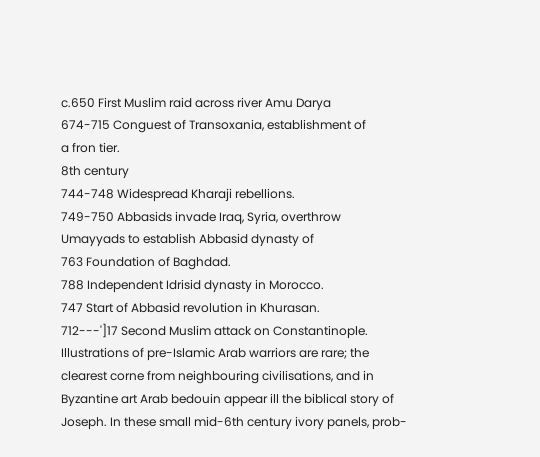c.650 First Muslim raid across river Amu Darya
674-715 Conguest of Transoxania, establishment of
a fron tier.
8th century
744-748 Widespread Kharaji rebellions.
749-750 Abbasids invade Iraq, Syria, overthrow
Umayyads to establish Abbasid dynasty of
763 Foundation of Baghdad.
788 Independent Idrisid dynasty in Morocco.
747 Start of Abbasid revolution in Khurasan.
712---']17 Second Muslim attack on Constantinople.
Illustrations of pre-Islamic Arab warriors are rare; the
clearest corne from neighbouring civilisations, and in
Byzantine art Arab bedouin appear ill the biblical story of
Joseph. In these small mid-6th century ivory panels, prob-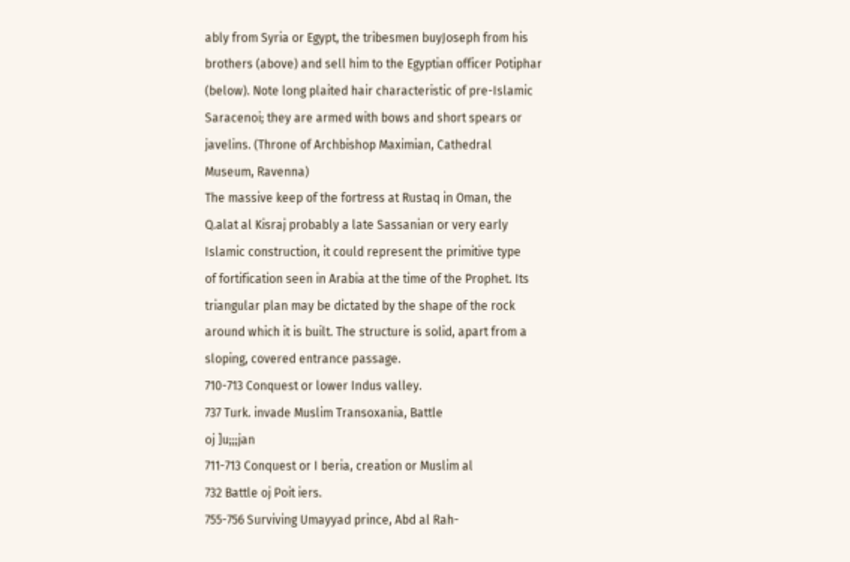ably from Syria or Egypt, the tribesmen buyJoseph from his
brothers (above) and sell him to the Egyptian officer Potiphar
(below). Note long plaited hair characteristic of pre-Islamic
Saracenoi; they are armed with bows and short spears or
javelins. (Throne of Archbishop Maximian, Cathedral
Museum, Ravenna)
The massive keep of the fortress at Rustaq in Oman, the
Q.alat al Kisraj probably a late Sassanian or very early
Islamic construction, it could represent the primitive type
of fortification seen in Arabia at the time of the Prophet. Its
triangular plan may be dictated by the shape of the rock
around which it is built. The structure is solid, apart from a
sloping, covered entrance passage.
710-713 Conquest or lower Indus valley.
737 Turk. invade Muslim Transoxania, Battle
oj ]u;;;jan
711-713 Conquest or I beria, creation or Muslim al
732 Battle oj Poit iers.
755-756 Surviving Umayyad prince, Abd al Rah-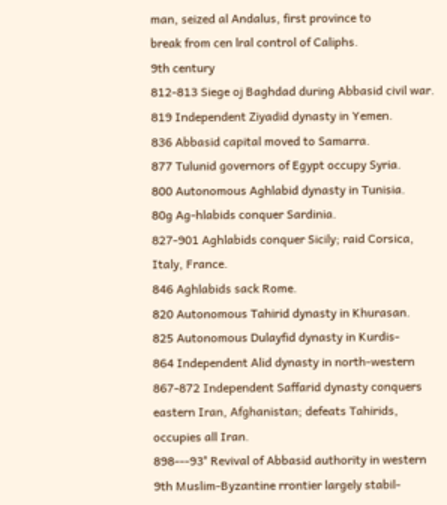man, seized al Andalus, first province to
break from cen lral control of Caliphs.
9th century
812-813 Siege oj Baghdad during Abbasid civil war.
819 Independent Ziyadid dynasty in Yemen.
836 Abbasid capital moved to Samarra.
877 Tulunid governors of Egypt occupy Syria.
800 Autonomous Aghlabid dynasty in Tunisia.
80g Ag-hlabids conquer Sardinia.
827-901 Aghlabids conquer Sicily; raid Corsica,
Italy, France.
846 Aghlabids sack Rome.
820 Autonomous Tahirid dynasty in Khurasan.
825 Autonomous Dulayfid dynasty in Kurdis-
864 Independent Alid dynasty in north-western
867-872 Independent Saffarid dynasty conquers
eastern Iran, Afghanistan; defeats Tahirids,
occupies all Iran.
898---93° Revival of Abbasid authority in western
9th Muslim-Byzantine rrontier largely stabil-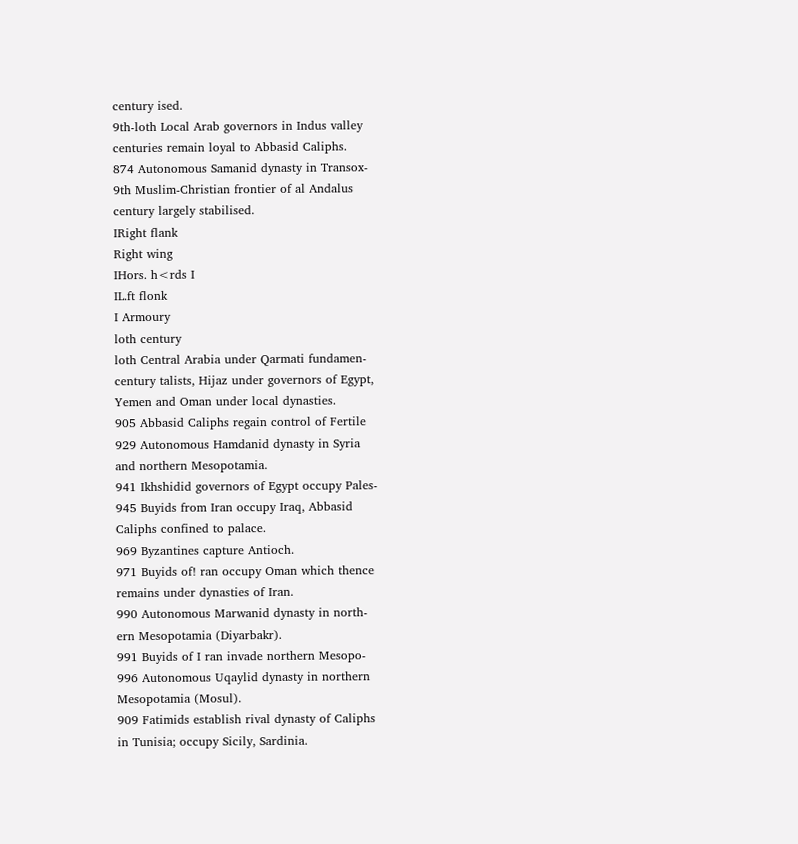century ised.
9th-loth Local Arab governors in Indus valley
centuries remain loyal to Abbasid Caliphs.
874 Autonomous Samanid dynasty in Transox-
9th Muslim-Christian frontier of al Andalus
century largely stabilised.
IRight flank
Right wing
IHors. h<rds I
IL.ft flonk
I Armoury
loth century
loth Central Arabia under Qarmati fundamen-
century talists, Hijaz under governors of Egypt,
Yemen and Oman under local dynasties.
905 Abbasid Caliphs regain control of Fertile
929 Autonomous Hamdanid dynasty in Syria
and northern Mesopotamia.
941 Ikhshidid governors of Egypt occupy Pales-
945 Buyids from Iran occupy Iraq, Abbasid
Caliphs confined to palace.
969 Byzantines capture Antioch.
971 Buyids of! ran occupy Oman which thence
remains under dynasties of Iran.
990 Autonomous Marwanid dynasty in north-
ern Mesopotamia (Diyarbakr).
991 Buyids of I ran invade northern Mesopo-
996 Autonomous Uqaylid dynasty in northern
Mesopotamia (Mosul).
909 Fatimids establish rival dynasty of Caliphs
in Tunisia; occupy Sicily, Sardinia.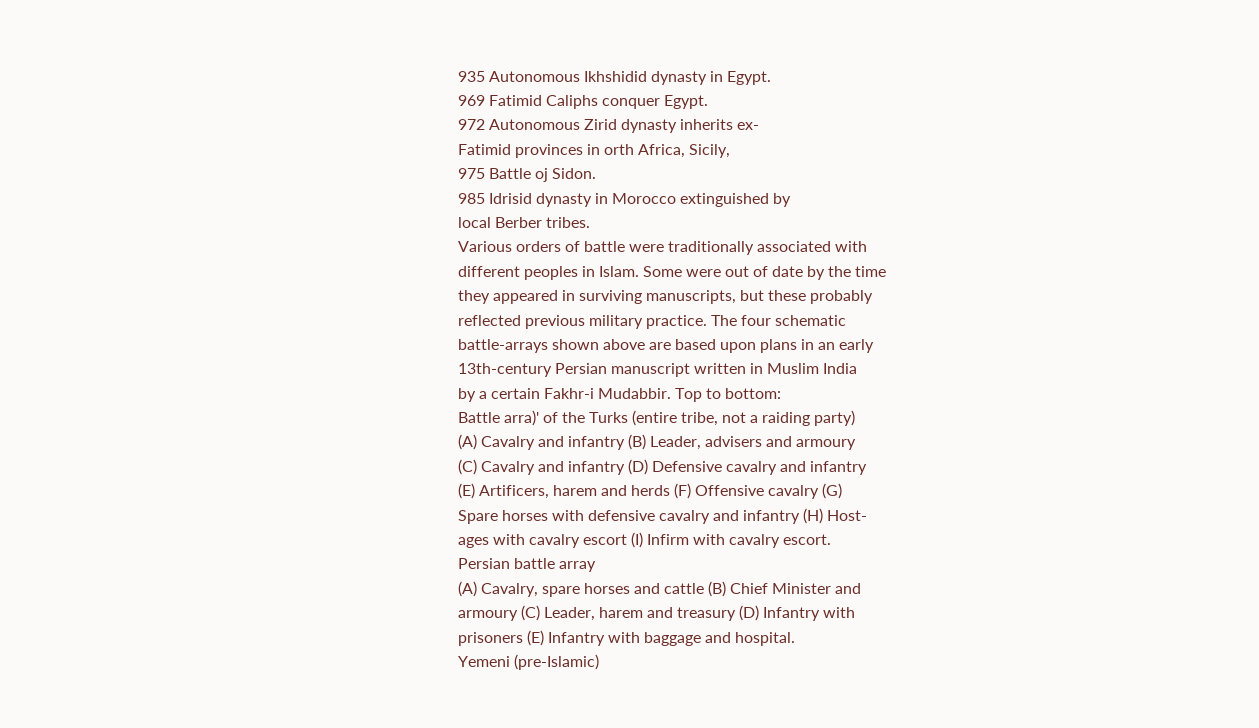935 Autonomous Ikhshidid dynasty in Egypt.
969 Fatimid Caliphs conquer Egypt.
972 Autonomous Zirid dynasty inherits ex-
Fatimid provinces in orth Africa, Sicily,
975 Battle oj Sidon.
985 Idrisid dynasty in Morocco extinguished by
local Berber tribes.
Various orders of battle were traditionally associated with
different peoples in Islam. Some were out of date by the time
they appeared in surviving manuscripts, but these probably
reflected previous military practice. The four schematic
battle-arrays shown above are based upon plans in an early
13th-century Persian manuscript written in Muslim India
by a certain Fakhr-i Mudabbir. Top to bottom:
Battle arra)' of the Turks (entire tribe, not a raiding party)
(A) Cavalry and infantry (B) Leader, advisers and armoury
(C) Cavalry and infantry (D) Defensive cavalry and infantry
(E) Artificers, harem and herds (F) Offensive cavalry (G)
Spare horses with defensive cavalry and infantry (H) Host-
ages with cavalry escort (I) Infirm with cavalry escort.
Persian battle array
(A) Cavalry, spare horses and cattle (B) Chief Minister and
armoury (C) Leader, harem and treasury (D) Infantry with
prisoners (E) Infantry with baggage and hospital.
Yemeni (pre-Islamic)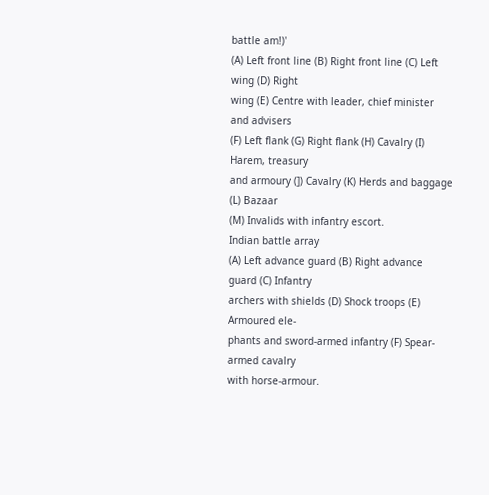battle am!)'
(A) Left front line (B) Right front line (C) Left wing (D) Right
wing (E) Centre with leader, chief minister and advisers
(F) Left flank (G) Right flank (H) Cavalry (I) Harem, treasury
and armoury (]) Cavalry (K) Herds and baggage (L) Bazaar
(M) Invalids with infantry escort.
Indian battle array
(A) Left advance guard (B) Right advance guard (C) Infantry
archers with shields (D) Shock troops (E) Armoured ele-
phants and sword-armed infantry (F) Spear-armed cavalry
with horse-armour.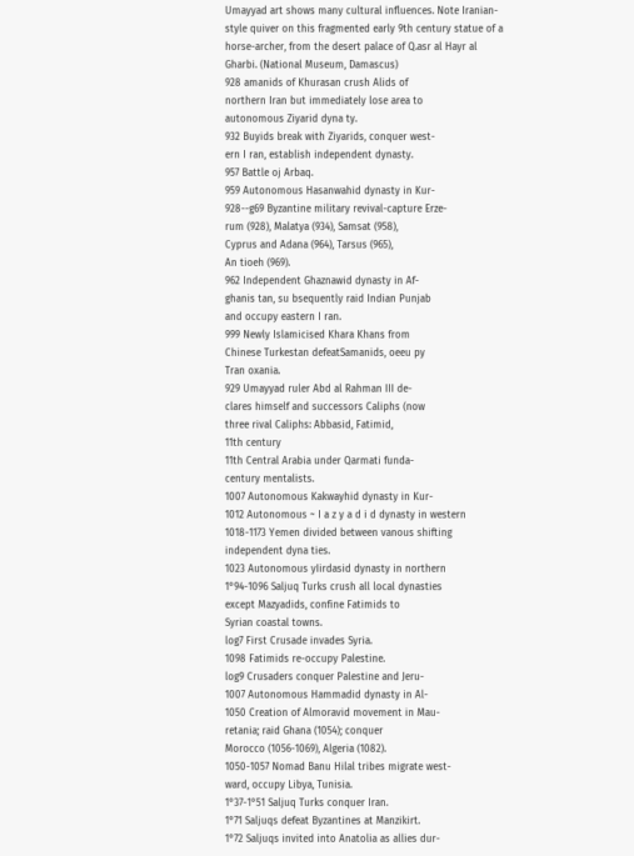Umayyad art shows many cultural influences. Note Iranian-
style quiver on this fragmented early 9th century statue of a
horse-archer, from the desert palace of Q.asr al Hayr al
Gharbi. (National Museum, Damascus)
928 amanids of Khurasan crush Alids of
northern Iran but immediately lose area to
autonomous Ziyarid dyna ty.
932 Buyids break with Ziyarids, conquer west-
ern I ran, establish independent dynasty.
957 Battle oj Arbaq.
959 Autonomous Hasanwahid dynasty in Kur-
928--g69 Byzantine military revival-capture Erze-
rum (928), Malatya (934), Samsat (958),
Cyprus and Adana (964), Tarsus (965),
An tioeh (969).
962 Independent Ghaznawid dynasty in Af-
ghanis tan, su bsequently raid Indian Punjab
and occupy eastern I ran.
999 Newly Islamicised Khara Khans from
Chinese Turkestan defeatSamanids, oeeu py
Tran oxania.
929 Umayyad ruler Abd al Rahman III de-
clares himself and successors Caliphs (now
three rival Caliphs: Abbasid, Fatimid,
11th century
11th Central Arabia under Qarmati funda-
century mentalists.
1007 Autonomous Kakwayhid dynasty in Kur-
1012 Autonomous ~ I a z y a d i d dynasty in western
1018-1173 Yemen divided between vanous shifting
independent dyna ties.
1023 Autonomous yIirdasid dynasty in northern
1°94-1096 Saljuq Turks crush all local dynasties
except Mazyadids, confine Fatimids to
Syrian coastal towns.
log7 First Crusade invades Syria.
1098 Fatimids re-occupy Palestine.
log9 Crusaders conquer Palestine and Jeru-
1007 Autonomous Hammadid dynasty in Al-
1050 Creation of Almoravid movement in Mau-
retania; raid Ghana (1054); conquer
Morocco (1056-1069), Algeria (1082).
1050-1057 Nomad Banu Hilal tribes migrate west-
ward, occupy Libya, Tunisia.
1°37-1°51 Saljuq Turks conquer Iran.
1°71 Saljuqs defeat Byzantines at Manzikirt.
1°72 Saljuqs invited into Anatolia as allies dur-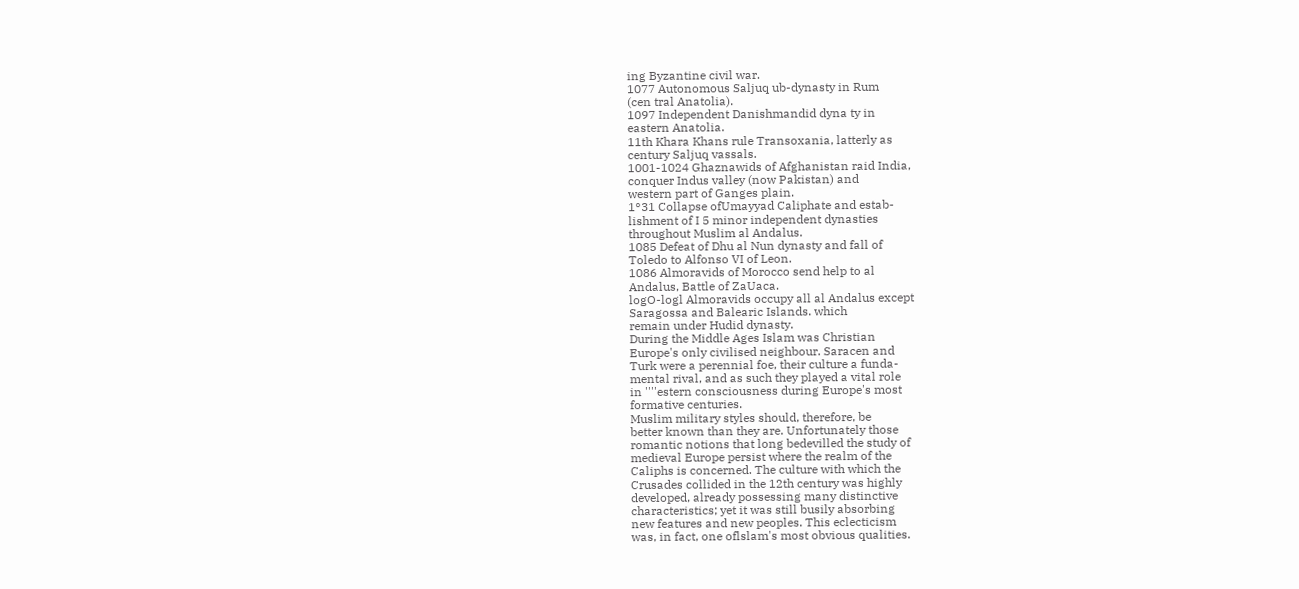ing Byzantine civil war.
1077 Autonomous Saljuq ub-dynasty in Rum
(cen tral Anatolia).
1097 Independent Danishmandid dyna ty in
eastern Anatolia.
11th Khara Khans rule Transoxania, latterly as
century Saljuq vassals.
1001-1024 Ghaznawids of Afghanistan raid India,
conquer Indus valley (now Pakistan) and
western part of Ganges plain.
1°31 Collapse ofUmayyad Caliphate and estab-
lishment of I 5 minor independent dynasties
throughout Muslim al Andalus.
1085 Defeat of Dhu al Nun dynasty and fall of
Toledo to Alfonso VI of Leon.
1086 Almoravids of Morocco send help to al
Andalus, Battle of ZaUaca.
logO-logl Almoravids occupy all al Andalus except
Saragossa and Balearic Islands. which
remain under Hudid dynasty.
During the Middle Ages Islam was Christian
Europe's only civilised neighbour. Saracen and
Turk were a perennial foe, their culture a funda-
mental rival, and as such they played a vital role
in ''''estern consciousness during Europe's most
formative centuries.
Muslim military styles should, therefore, be
better known than they are. Unfortunately those
romantic notions that long bedevilled the study of
medieval Europe persist where the realm of the
Caliphs is concerned. The culture with which the
Crusades collided in the 12th century was highly
developed, already possessing many distinctive
characteristics; yet it was still busily absorbing
new features and new peoples. This eclecticism
was, in fact, one oflslam's most obvious qualities.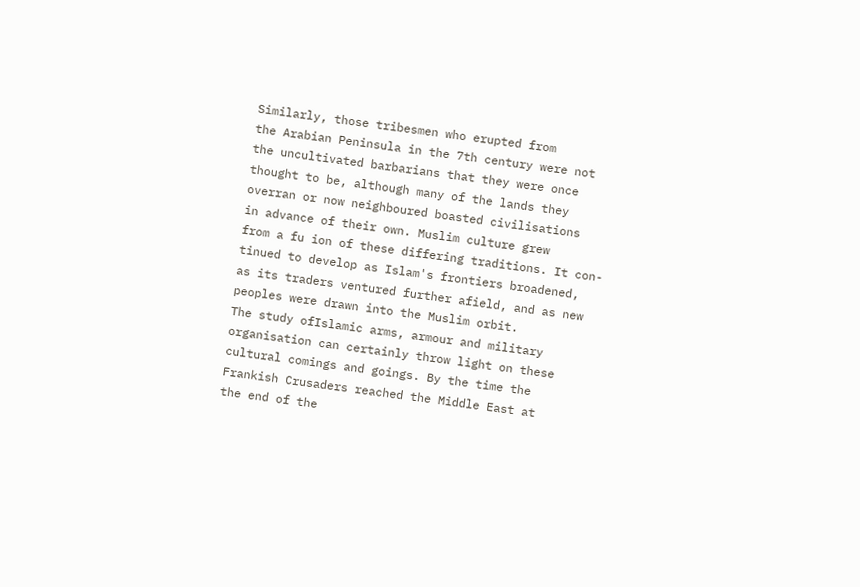Similarly, those tribesmen who erupted from
the Arabian Peninsula in the 7th century were not
the uncultivated barbarians that they were once
thought to be, although many of the lands they
overran or now neighboured boasted civilisations
in advance of their own. Muslim culture grew
from a fu ion of these differing traditions. It con-
tinued to develop as Islam's frontiers broadened,
as its traders ventured further afield, and as new
peoples were drawn into the Muslim orbit.
The study ofIslamic arms, armour and military
organisation can certainly throw light on these
cultural comings and goings. By the time the
Frankish Crusaders reached the Middle East at
the end of the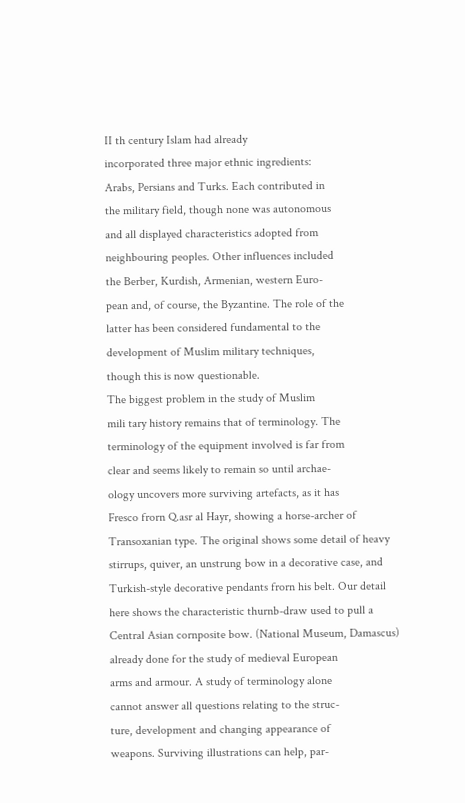II th century Islam had already
incorporated three major ethnic ingredients:
Arabs, Persians and Turks. Each contributed in
the military field, though none was autonomous
and all displayed characteristics adopted from
neighbouring peoples. Other influences included
the Berber, Kurdish, Armenian, western Euro-
pean and, of course, the Byzantine. The role of the
latter has been considered fundamental to the
development of Muslim military techniques,
though this is now questionable.
The biggest problem in the study of Muslim
mili tary history remains that of terminology. The
terminology of the equipment involved is far from
clear and seems likely to remain so until archae-
ology uncovers more surviving artefacts, as it has
Fresco frorn Q.asr al Hayr, showing a horse-archer of
Transoxanian type. The original shows some detail of heavy
stirrups, quiver, an unstrung bow in a decorative case, and
Turkish-style decorative pendants frorn his belt. Our detail
here shows the characteristic thurnb-draw used to pull a
Central Asian cornposite bow. (National Museum, Damascus)
already done for the study of medieval European
arms and armour. A study of terminology alone
cannot answer all questions relating to the struc-
ture, development and changing appearance of
weapons. Surviving illustrations can help, par-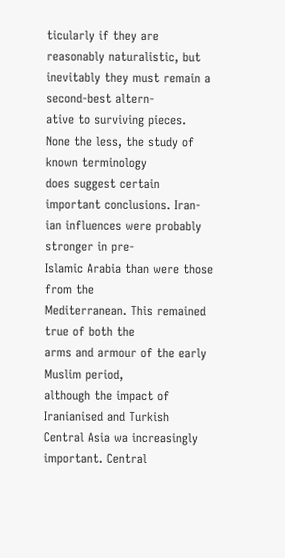ticularly if they are reasonably naturalistic, but
inevitably they must remain a second-best altern-
ative to surviving pieces.
None the less, the study of known terminology
does suggest certain important conclusions. Iran-
ian influences were probably stronger in pre-
Islamic Arabia than were those from the
Mediterranean. This remained true of both the
arms and armour of the early Muslim period,
although the impact of Iranianised and Turkish
Central Asia wa increasingly important. Central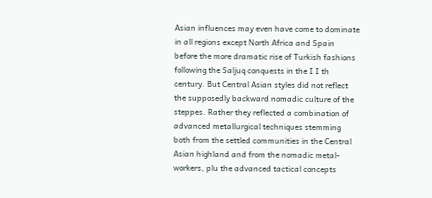Asian influences may even have come to dominate
in all regions except North Africa and Spain
before the more dramatic rise of Turkish fashions
following the Saljuq conquests in the I I th
century. But Central Asian styles did not reflect
the supposedly backward nomadic culture of the
steppes. Rather they reflected a combination of
advanced metallurgical techniques stemming
both from the settled communities in the Central
Asian highland and from the nomadic metal-
workers, plu the advanced tactical concepts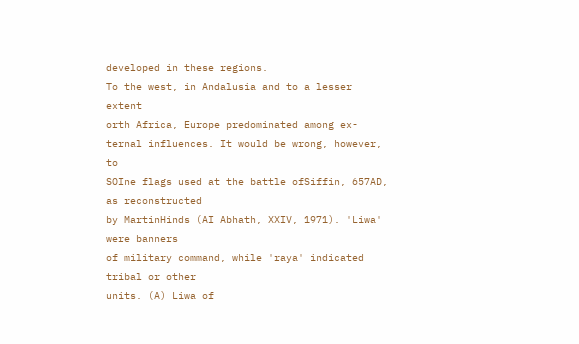developed in these regions.
To the west, in Andalusia and to a lesser extent
orth Africa, Europe predominated among ex-
ternal influences. It would be wrong, however, to
SOIne flags used at the battle ofSiffin, 657AD, as reconstructed
by MartinHinds (AI Abhath, XXIV, 1971). 'Liwa' were banners
of military command, while 'raya' indicated tribal or other
units. (A) Liwa of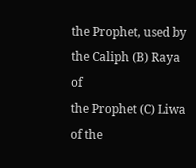the Prophet, used by the Caliph (B) Raya of
the Prophet (C) Liwa of the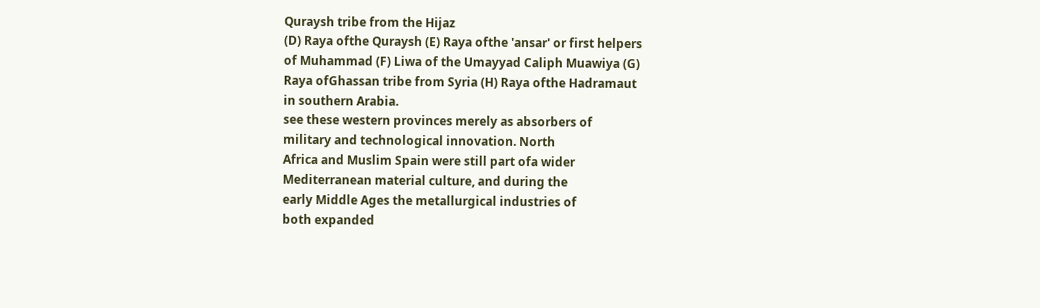Quraysh tribe from the Hijaz
(D) Raya ofthe Quraysh (E) Raya ofthe 'ansar' or first helpers
of Muhammad (F) Liwa of the Umayyad Caliph Muawiya (G)
Raya ofGhassan tribe from Syria (H) Raya ofthe Hadramaut
in southern Arabia.
see these western provinces merely as absorbers of
military and technological innovation. North
Africa and Muslim Spain were still part ofa wider
Mediterranean material culture, and during the
early Middle Ages the metallurgical industries of
both expanded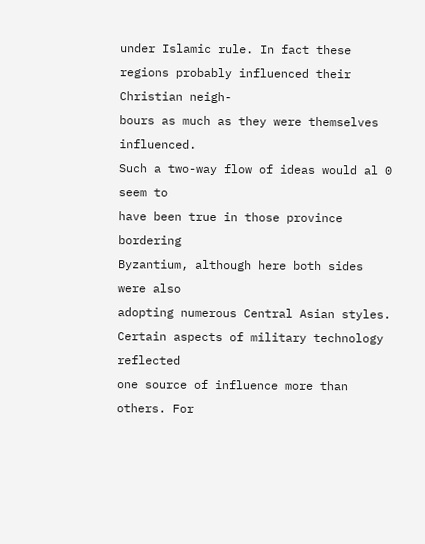under Islamic rule. In fact these
regions probably influenced their Christian neigh-
bours as much as they were themselves influenced.
Such a two-way flow of ideas would al 0 seem to
have been true in those province bordering
Byzantium, although here both sides were also
adopting numerous Central Asian styles.
Certain aspects of military technology reflected
one source of influence more than others. For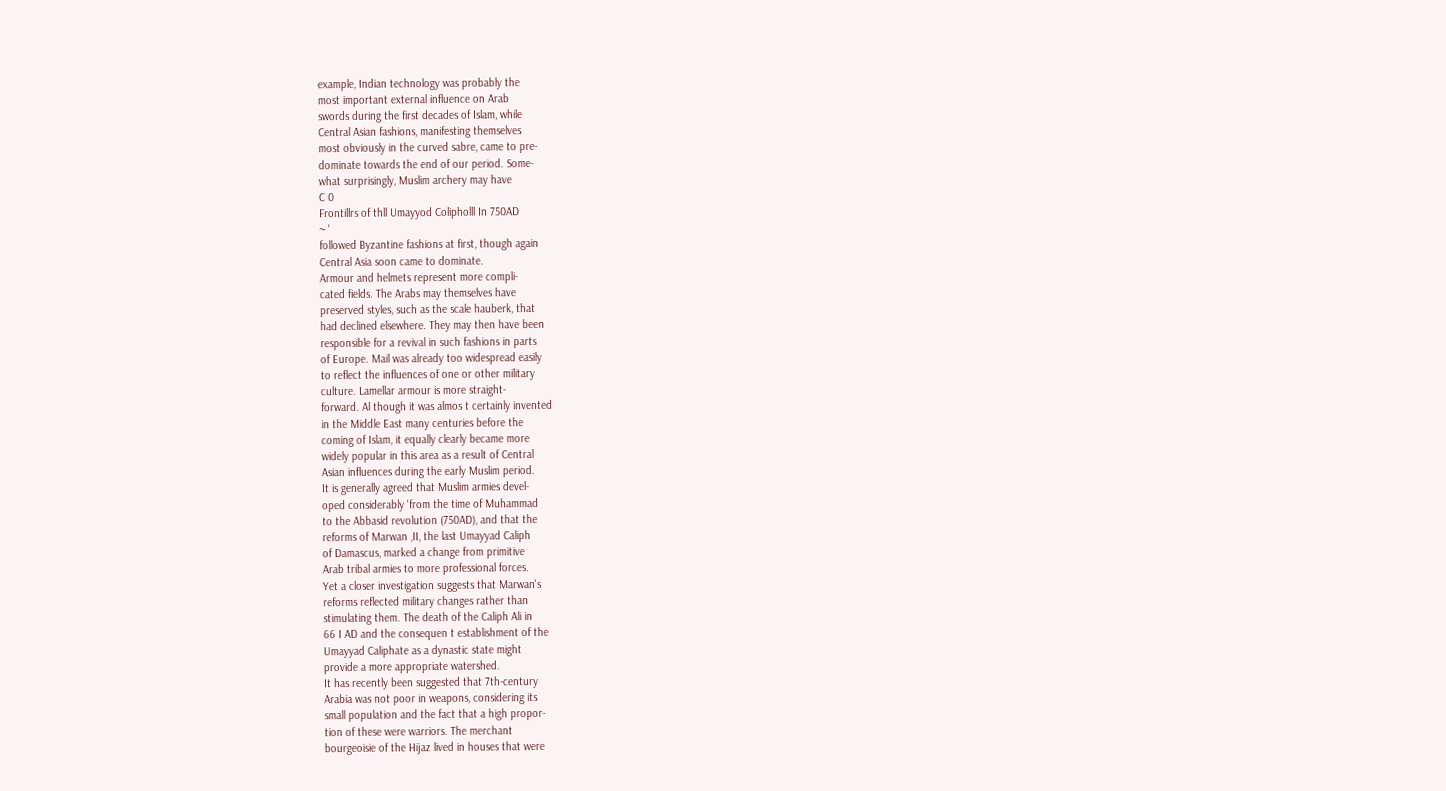example, Indian technology was probably the
most important external influence on Arab
swords during the first decades of Islam, while
Central Asian fashions, manifesting themselves
most obviously in the curved sabre, came to pre-
dominate towards the end of our period. Some-
what surprisingly, Muslim archery may have
C 0
Frontillrs of thll Umayyod Colipholll In 750AD
~ '
followed Byzantine fashions at first, though again
Central Asia soon came to dominate.
Armour and helmets represent more compli-
cated fields. The Arabs may themselves have
preserved styles, such as the scale hauberk, that
had declined elsewhere. They may then have been
responsible for a revival in such fashions in parts
of Europe. Mail was already too widespread easily
to reflect the influences of one or other military
culture. Lamellar armour is more straight-
forward. Al though it was almos t certainly invented
in the Middle East many centuries before the
coming of Islam, it equally clearly became more
widely popular in this area as a result of Central
Asian influences during the early Muslim period.
It is generally agreed that Muslim armies devel-
oped considerably 'from the time of Muhammad
to the Abbasid revolution (750AD), and that the
reforms of Marwan ,II, the last Umayyad Caliph
of Damascus, marked a change from primitive
Arab tribal armies to more professional forces.
Yet a closer investigation suggests that Marwan's
reforms reflected military changes rather than
stimulating them. The death of the Caliph Ali in
66 I AD and the consequen t establishment of the
Umayyad Caliphate as a dynastic state might
provide a more appropriate watershed.
It has recently been suggested that 7th-century
Arabia was not poor in weapons, considering its
small population and the fact that a high propor-
tion of these were warriors. The merchant
bourgeoisie of the Hijaz lived in houses that were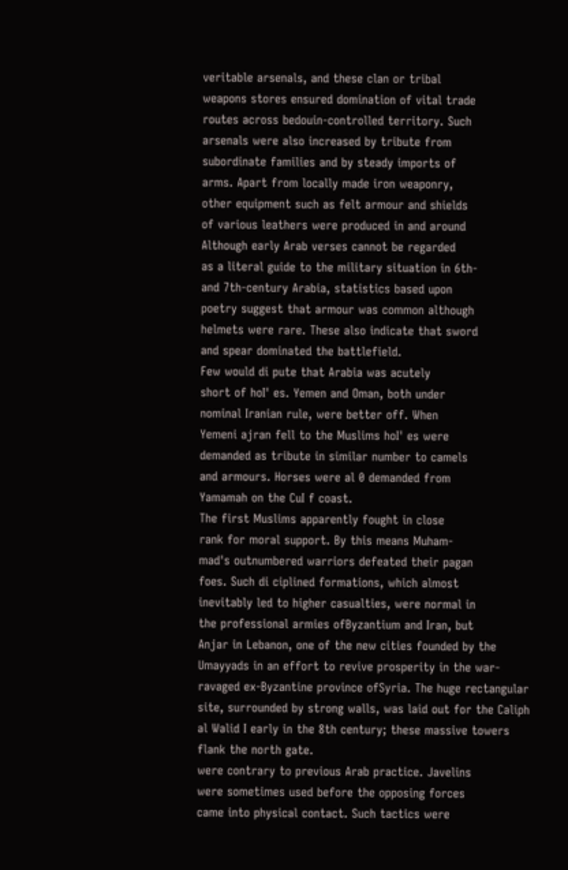veritable arsenals, and these clan or tribal
weapons stores ensured domination of vital trade
routes across bedouin-controlled territory. Such
arsenals were also increased by tribute from
subordinate families and by steady imports of
arms. Apart from locally made iron weaponry,
other equipment such as felt armour and shields
of various leathers were produced in and around
Although early Arab verses cannot be regarded
as a literal guide to the military situation in 6th-
and 7th-century Arabia, statistics based upon
poetry suggest that armour was common although
helmets were rare. These also indicate that sword
and spear dominated the battlefield.
Few would di pute that Arabia was acutely
short of hoI' es. Yemen and Oman, both under
nominal Iranian rule, were better off. When
Yemeni ajran fell to the Muslims hoI' es were
demanded as tribute in similar number to camels
and armours. Horses were al 0 demanded from
Yamamah on the CuI f coast.
The first Muslims apparently fought in close
rank for moral support. By this means Muham-
mad's outnumbered warriors defeated their pagan
foes. Such di ciplined formations, which almost
inevitably led to higher casualties, were normal in
the professional armies ofByzantium and Iran, but
Anjar in Lebanon, one of the new cities founded by the
Umayyads in an effort to revive prosperity in the war-
ravaged ex-Byzantine province ofSyria. The huge rectangular
site, surrounded by strong walls, was laid out for the Caliph
al Walid I early in the 8th century; these massive towers
flank the north gate.
were contrary to previous Arab practice. Javelins
were sometimes used before the opposing forces
came into physical contact. Such tactics were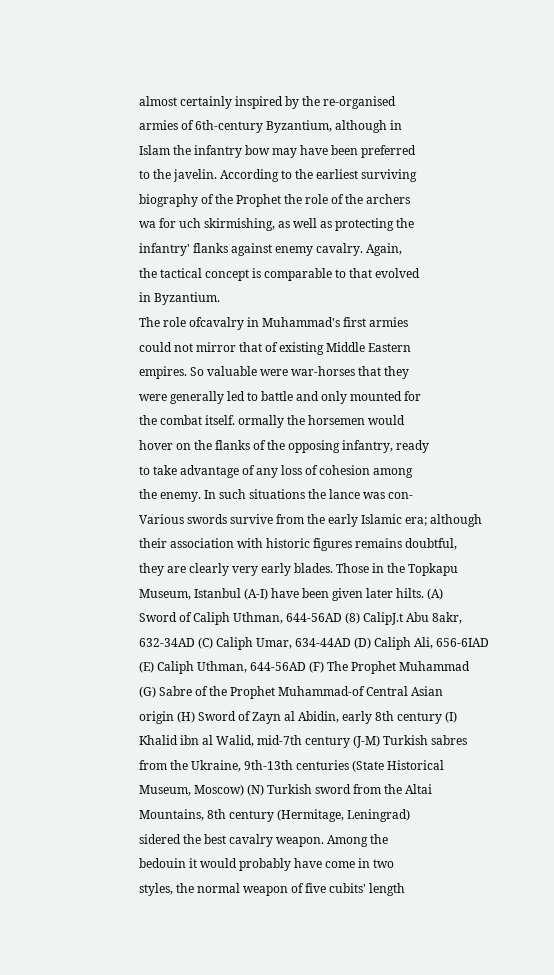almost certainly inspired by the re-organised
armies of 6th-century Byzantium, although in
Islam the infantry bow may have been preferred
to the javelin. According to the earliest surviving
biography of the Prophet the role of the archers
wa for uch skirmishing, as well as protecting the
infantry' flanks against enemy cavalry. Again,
the tactical concept is comparable to that evolved
in Byzantium.
The role ofcavalry in Muhammad's first armies
could not mirror that of existing Middle Eastern
empires. So valuable were war-horses that they
were generally led to battle and only mounted for
the combat itself. ormally the horsemen would
hover on the flanks of the opposing infantry, ready
to take advantage of any loss of cohesion among
the enemy. In such situations the lance was con-
Various swords survive from the early Islamic era; although
their association with historic figures remains doubtful,
they are clearly very early blades. Those in the Topkapu
Museum, Istanbul (A-I) have been given later hilts. (A)
Sword of Caliph Uthman, 644-56AD (8) CalipJ.t Abu 8akr,
632-34AD (C) Caliph Umar, 634-44AD (D) Caliph Ali, 656-6IAD
(E) Caliph Uthman, 644-56AD (F) The Prophet Muhammad
(G) Sabre of the Prophet Muhammad-of Central Asian
origin (H) Sword of Zayn al Abidin, early 8th century (I)
Khalid ibn al Walid, mid-7th century (J-M) Turkish sabres
from the Ukraine, 9th-13th centuries (State Historical
Museum, Moscow) (N) Turkish sword from the Altai
Mountains, 8th century (Hermitage, Leningrad)
sidered the best cavalry weapon. Among the
bedouin it would probably have come in two
styles, the normal weapon of five cubits' length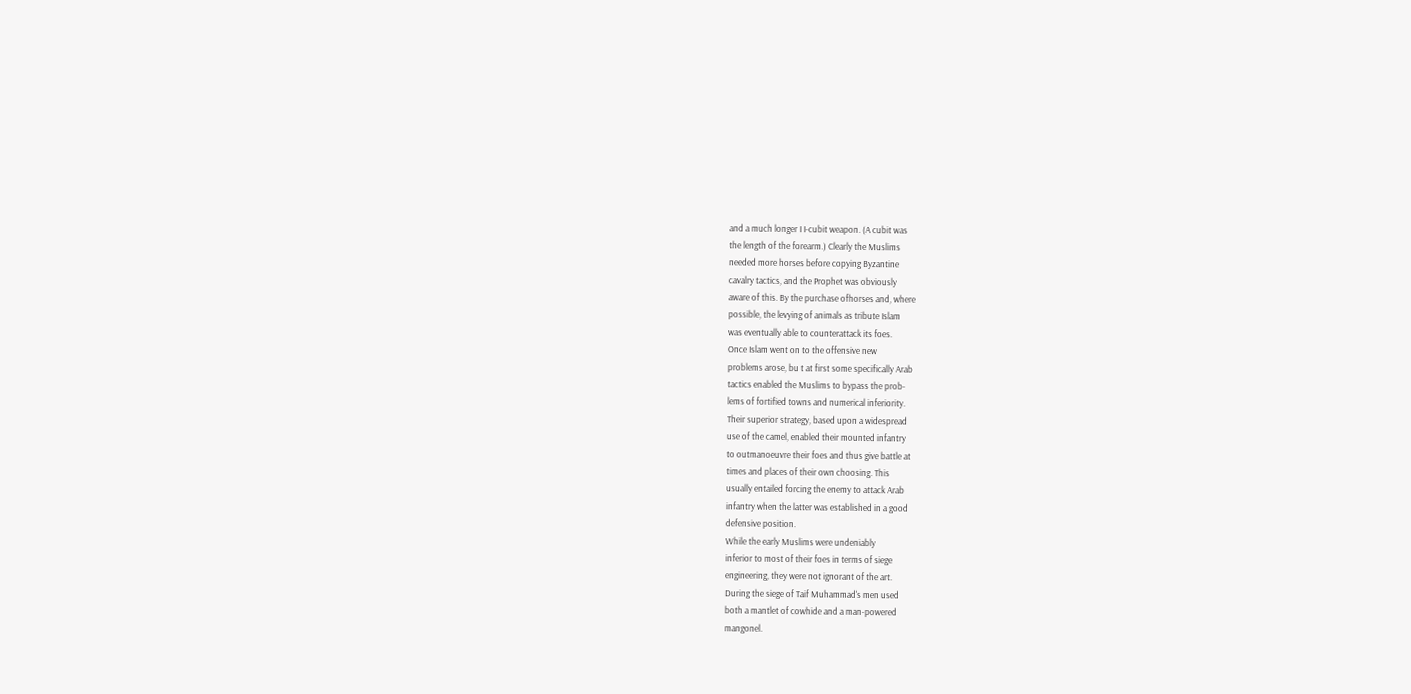and a much longer I I-cubit weapon. (A cubit was
the length of the forearm.) Clearly the Muslims
needed more horses before copying Byzantine
cavalry tactics, and the Prophet was obviously
aware of this. By the purchase ofhorses and, where
possible, the levying of animals as tribute Islam
was eventually able to counterattack its foes.
Once Islam went on to the offensive new
problems arose, bu t at first some specifically Arab
tactics enabled the Muslims to bypass the prob-
lems of fortified towns and numerical inferiority.
Their superior strategy, based upon a widespread
use of the camel, enabled their mounted infantry
to outmanoeuvre their foes and thus give battle at
times and places of their own choosing. This
usually entailed forcing the enemy to attack Arab
infantry when the latter was established in a good
defensive position.
While the early Muslims were undeniably
inferior to most of their foes in terms of siege
engineering, they were not ignorant of the art.
During the siege of Taif Muhammad's men used
both a mantlet of cowhide and a man-powered
mangonel.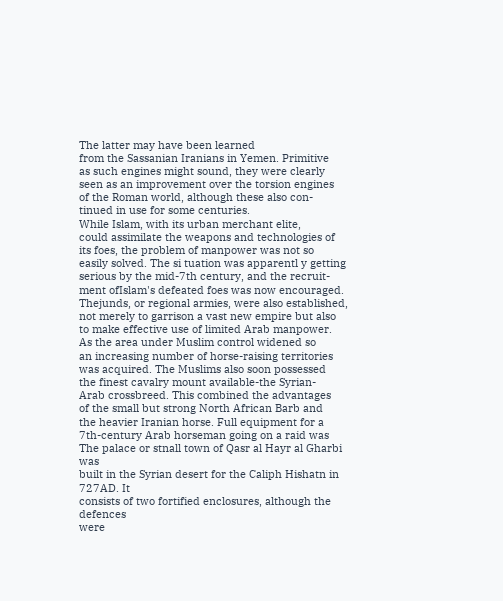The latter may have been learned
from the Sassanian Iranians in Yemen. Primitive
as such engines might sound, they were clearly
seen as an improvement over the torsion engines
of the Roman world, although these also con-
tinued in use for some centuries.
While Islam, with its urban merchant elite,
could assimilate the weapons and technologies of
its foes, the problem of manpower was not so
easily solved. The si tuation was apparentl y getting
serious by the mid-7th century, and the recruit-
ment ofIslam's defeated foes was now encouraged.
Thejunds, or regional armies, were also established,
not merely to garrison a vast new empire but also
to make effective use of limited Arab manpower.
As the area under Muslim control widened so
an increasing number of horse-raising territories
was acquired. The Muslims also soon possessed
the finest cavalry mount available-the Syrian-
Arab crossbreed. This combined the advantages
of the small but strong North African Barb and
the heavier Iranian horse. Full equipment for a
7th-century Arab horseman going on a raid was
The palace or stnall town of Qasr al Hayr al Gharbi was
built in the Syrian desert for the Caliph Hishatn in 727AD. It
consists of two fortified enclosures, although the defences
were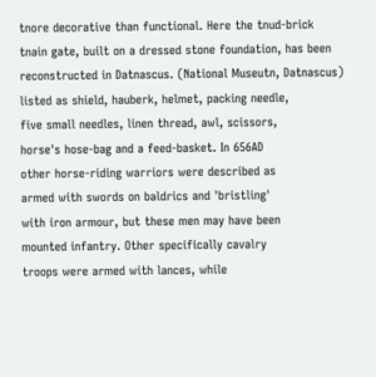tnore decorative than functional. Here the tnud-brick
tnain gate, built on a dressed stone foundation, has been
reconstructed in Datnascus. (National Museutn, Datnascus)
listed as shield, hauberk, helmet, packing needle,
five small needles, linen thread, awl, scissors,
horse's hose-bag and a feed-basket. In 656AD
other horse-riding warriors were described as
armed with swords on baldrics and 'bristling'
with iron armour, but these men may have been
mounted infantry. Other specifically cavalry
troops were armed with lances, while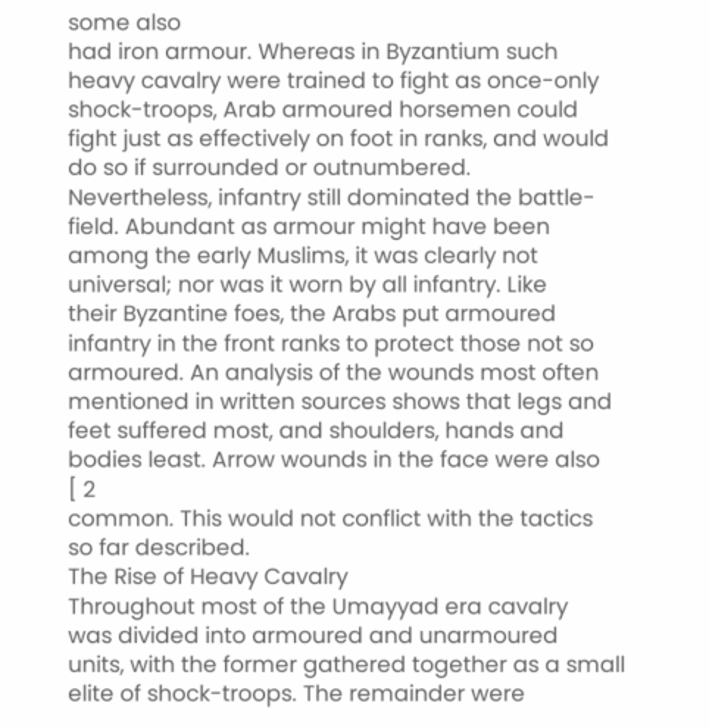some also
had iron armour. Whereas in Byzantium such
heavy cavalry were trained to fight as once-only
shock-troops, Arab armoured horsemen could
fight just as effectively on foot in ranks, and would
do so if surrounded or outnumbered.
Nevertheless, infantry still dominated the battle-
field. Abundant as armour might have been
among the early Muslims, it was clearly not
universal; nor was it worn by all infantry. Like
their Byzantine foes, the Arabs put armoured
infantry in the front ranks to protect those not so
armoured. An analysis of the wounds most often
mentioned in written sources shows that legs and
feet suffered most, and shoulders, hands and
bodies least. Arrow wounds in the face were also
[ 2
common. This would not conflict with the tactics
so far described.
The Rise of Heavy Cavalry
Throughout most of the Umayyad era cavalry
was divided into armoured and unarmoured
units, with the former gathered together as a small
elite of shock-troops. The remainder were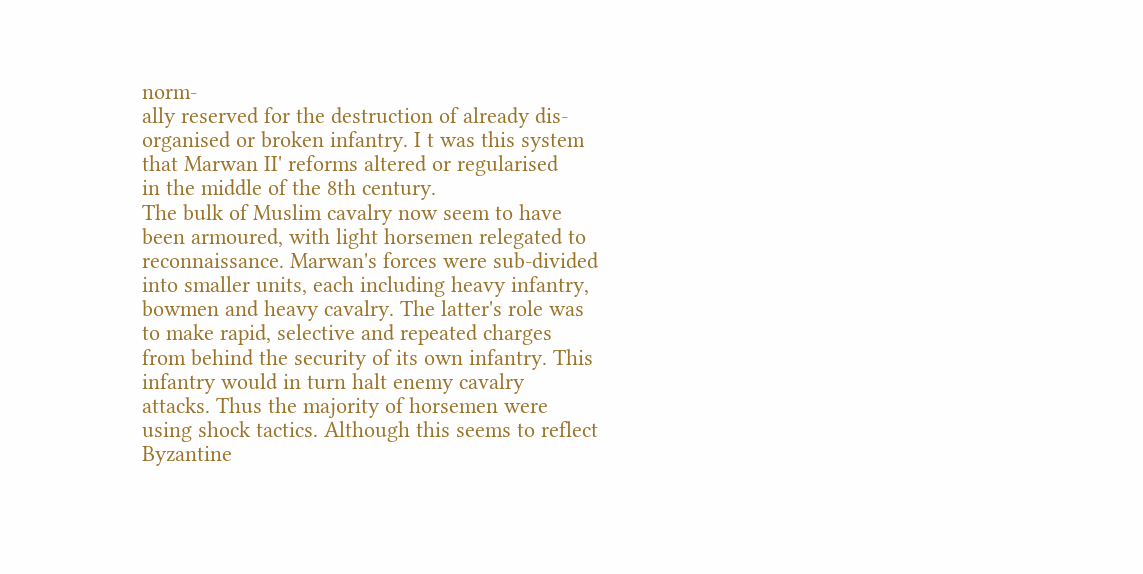norm-
ally reserved for the destruction of already dis-
organised or broken infantry. I t was this system
that Marwan II' reforms altered or regularised
in the middle of the 8th century.
The bulk of Muslim cavalry now seem to have
been armoured, with light horsemen relegated to
reconnaissance. Marwan's forces were sub-divided
into smaller units, each including heavy infantry,
bowmen and heavy cavalry. The latter's role was
to make rapid, selective and repeated charges
from behind the security of its own infantry. This
infantry would in turn halt enemy cavalry
attacks. Thus the majority of horsemen were
using shock tactics. Although this seems to reflect
Byzantine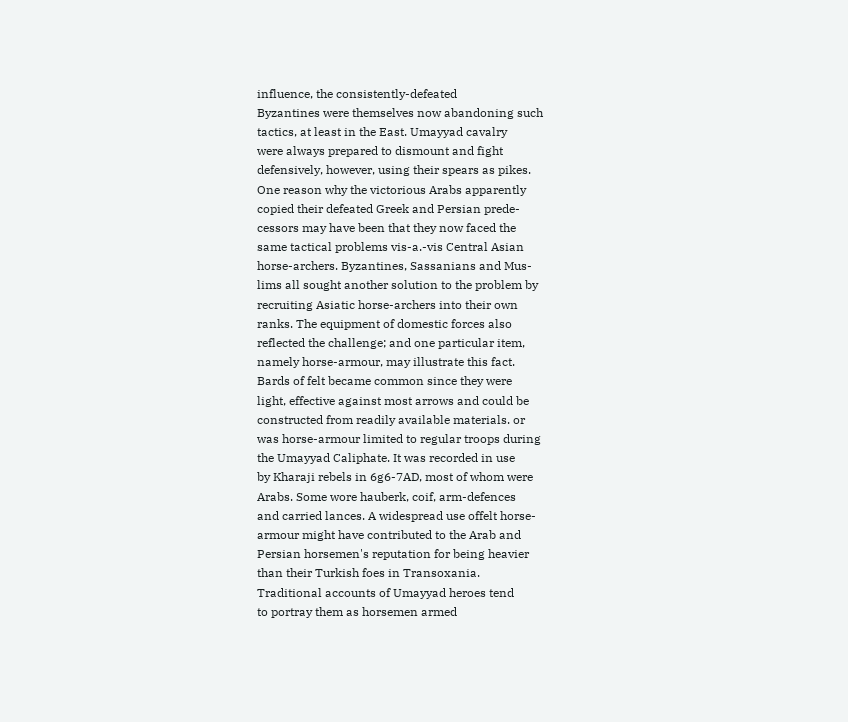influence, the consistently-defeated
Byzantines were themselves now abandoning such
tactics, at least in the East. Umayyad cavalry
were always prepared to dismount and fight
defensively, however, using their spears as pikes.
One reason why the victorious Arabs apparently
copied their defeated Greek and Persian prede-
cessors may have been that they now faced the
same tactical problems vis-a.-vis Central Asian
horse-archers. Byzantines, Sassanians and Mus-
lims all sought another solution to the problem by
recruiting Asiatic horse-archers into their own
ranks. The equipment of domestic forces also
reflected the challenge; and one particular item,
namely horse-armour, may illustrate this fact.
Bards of felt became common since they were
light, effective against most arrows and could be
constructed from readily available materials. or
was horse-armour limited to regular troops during
the Umayyad Caliphate. It was recorded in use
by Kharaji rebels in 6g6-7AD, most of whom were
Arabs. Some wore hauberk, coif, arm-defences
and carried lances. A widespread use offelt horse-
armour might have contributed to the Arab and
Persian horsemen's reputation for being heavier
than their Turkish foes in Transoxania.
Traditional accounts of Umayyad heroes tend
to portray them as horsemen armed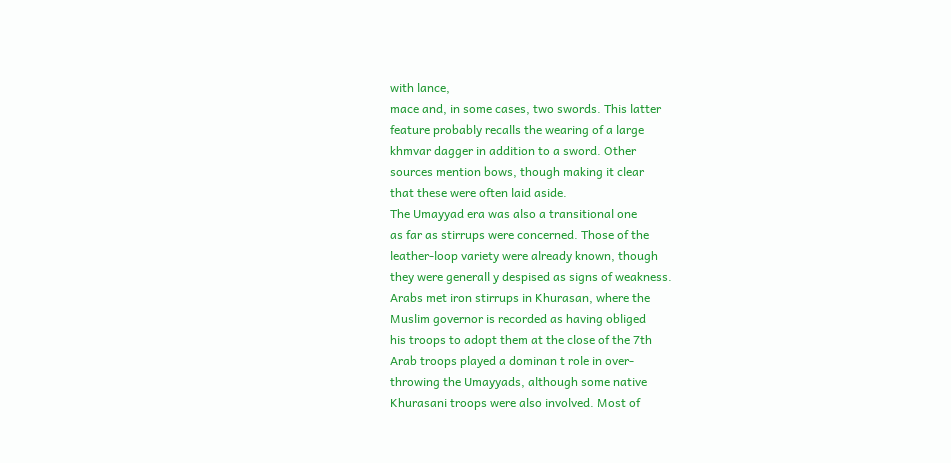with lance,
mace and, in some cases, two swords. This latter
feature probably recalls the wearing of a large
khmvar dagger in addition to a sword. Other
sources mention bows, though making it clear
that these were often laid aside.
The Umayyad era was also a transitional one
as far as stirrups were concerned. Those of the
leather-loop variety were already known, though
they were generall y despised as signs of weakness.
Arabs met iron stirrups in Khurasan, where the
Muslim governor is recorded as having obliged
his troops to adopt them at the close of the 7th
Arab troops played a dominan t role in over-
throwing the Umayyads, although some native
Khurasani troops were also involved. Most of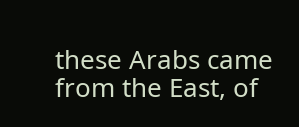these Arabs came from the East, of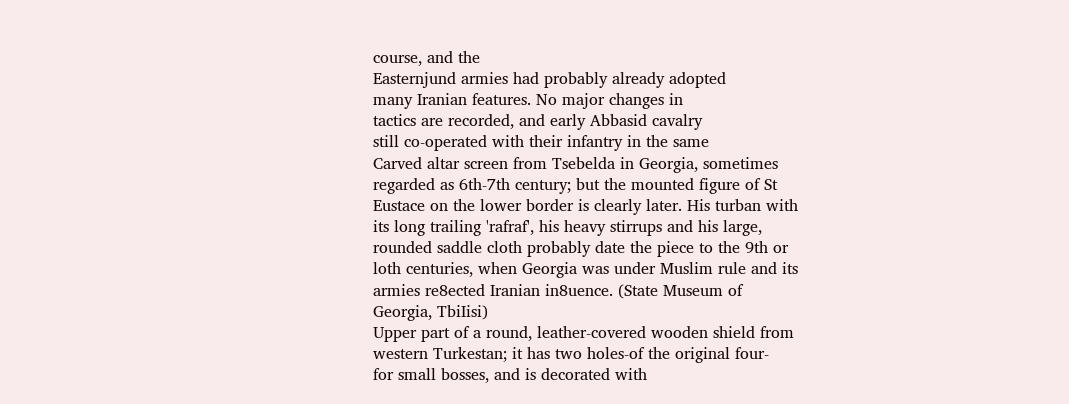course, and the
Easternjund armies had probably already adopted
many Iranian features. No major changes in
tactics are recorded, and early Abbasid cavalry
still co-operated with their infantry in the same
Carved altar screen from Tsebelda in Georgia, sometimes
regarded as 6th-7th century; but the mounted figure of St
Eustace on the lower border is clearly later. His turban with
its long trailing 'rafraf', his heavy stirrups and his large,
rounded saddle cloth probably date the piece to the 9th or
loth centuries, when Georgia was under Muslim rule and its
armies re8ected Iranian in8uence. (State Museum of
Georgia, TbiIisi)
Upper part of a round, leather-covered wooden shield from
western Turkestan; it has two holes-of the original four-
for small bosses, and is decorated with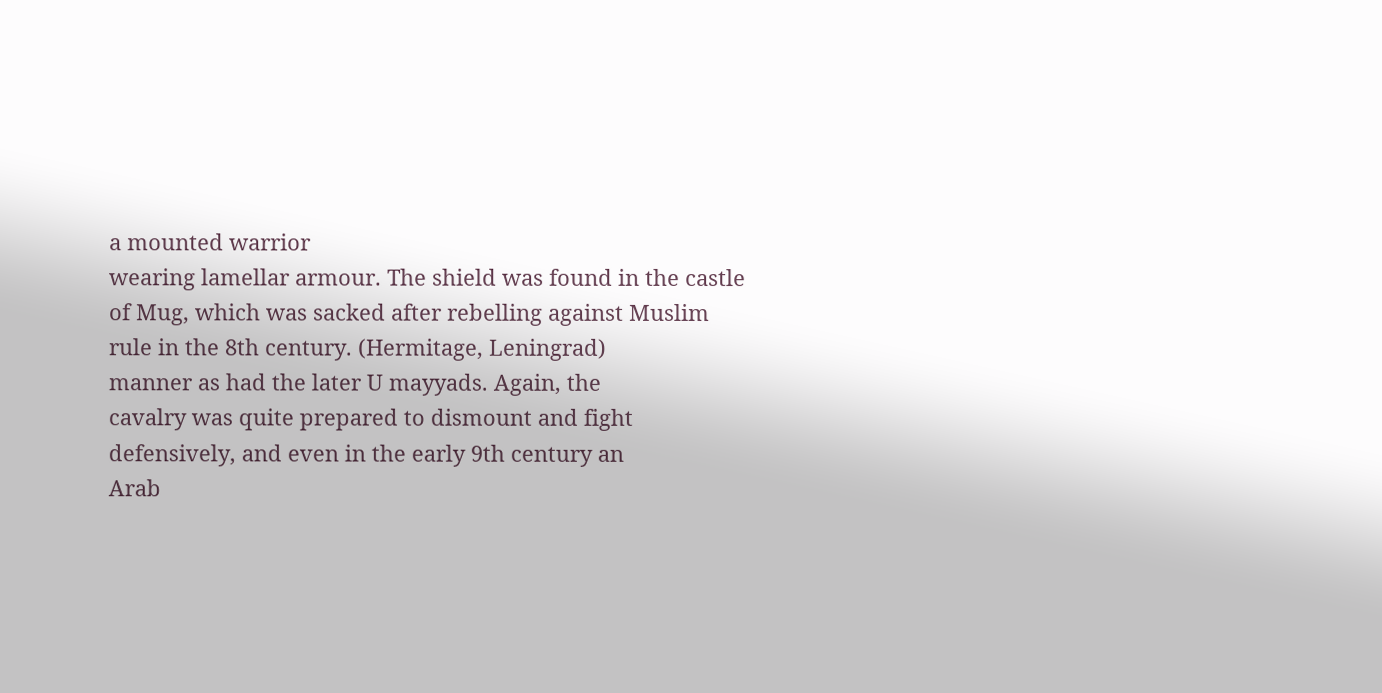a mounted warrior
wearing lamellar armour. The shield was found in the castle
of Mug, which was sacked after rebelling against Muslim
rule in the 8th century. (Hermitage, Leningrad)
manner as had the later U mayyads. Again, the
cavalry was quite prepared to dismount and fight
defensively, and even in the early 9th century an
Arab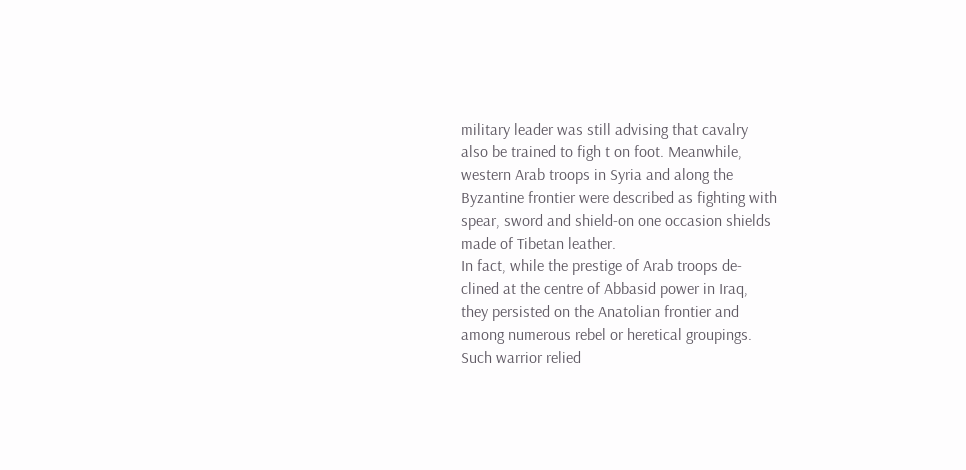military leader was still advising that cavalry
also be trained to figh t on foot. Meanwhile,
western Arab troops in Syria and along the
Byzantine frontier were described as fighting with
spear, sword and shield-on one occasion shields
made of Tibetan leather.
In fact, while the prestige of Arab troops de-
clined at the centre of Abbasid power in Iraq,
they persisted on the Anatolian frontier and
among numerous rebel or heretical groupings.
Such warrior relied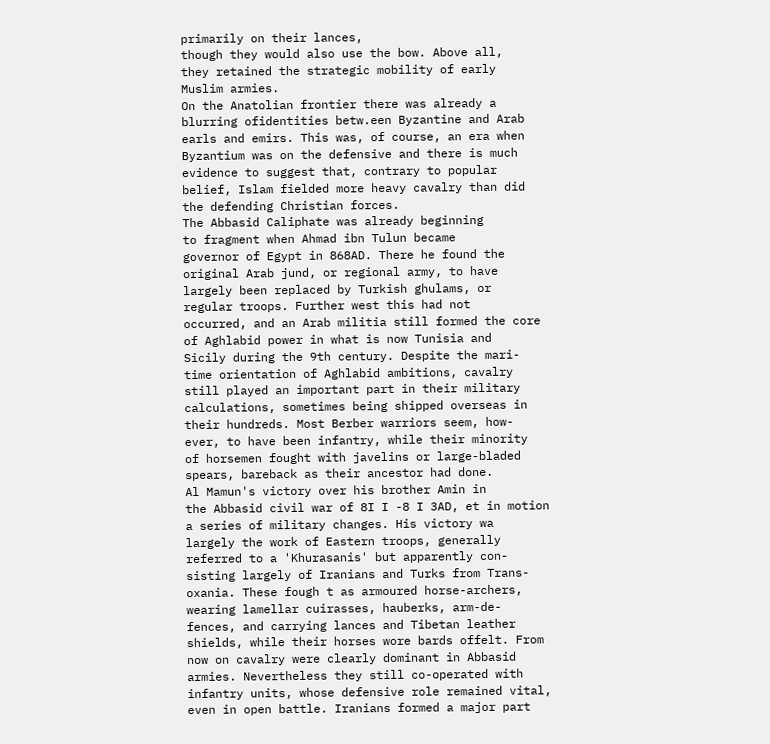primarily on their lances,
though they would also use the bow. Above all,
they retained the strategic mobility of early
Muslim armies.
On the Anatolian frontier there was already a
blurring ofidentities betw.een Byzantine and Arab
earls and emirs. This was, of course, an era when
Byzantium was on the defensive and there is much
evidence to suggest that, contrary to popular
belief, Islam fielded more heavy cavalry than did
the defending Christian forces.
The Abbasid Caliphate was already beginning
to fragment when Ahmad ibn Tulun became
governor of Egypt in 868AD. There he found the
original Arab jund, or regional army, to have
largely been replaced by Turkish ghulams, or
regular troops. Further west this had not
occurred, and an Arab militia still formed the core
of Aghlabid power in what is now Tunisia and
Sicily during the 9th century. Despite the mari-
time orientation of Aghlabid ambitions, cavalry
still played an important part in their military
calculations, sometimes being shipped overseas in
their hundreds. Most Berber warriors seem, how-
ever, to have been infantry, while their minority
of horsemen fought with javelins or large-bladed
spears, bareback as their ancestor had done.
Al Mamun's victory over his brother Amin in
the Abbasid civil war of 8I I -8 I 3AD, et in motion
a series of military changes. His victory wa
largely the work of Eastern troops, generally
referred to a 'Khurasanis' but apparently con-
sisting largely of Iranians and Turks from Trans-
oxania. These fough t as armoured horse-archers,
wearing lamellar cuirasses, hauberks, arm-de-
fences, and carrying lances and Tibetan leather
shields, while their horses wore bards offelt. From
now on cavalry were clearly dominant in Abbasid
armies. Nevertheless they still co-operated with
infantry units, whose defensive role remained vital,
even in open battle. Iranians formed a major part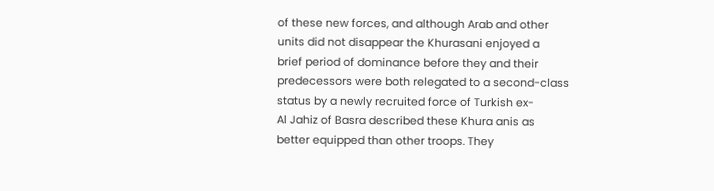of these new forces, and although Arab and other
units did not disappear the Khurasani enjoyed a
brief period of dominance before they and their
predecessors were both relegated to a second-class
status by a newly recruited force of Turkish ex-
Al Jahiz of Basra described these Khura anis as
better equipped than other troops. They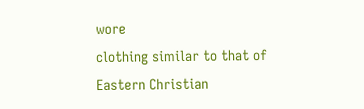wore
clothing similar to that of Eastern Christian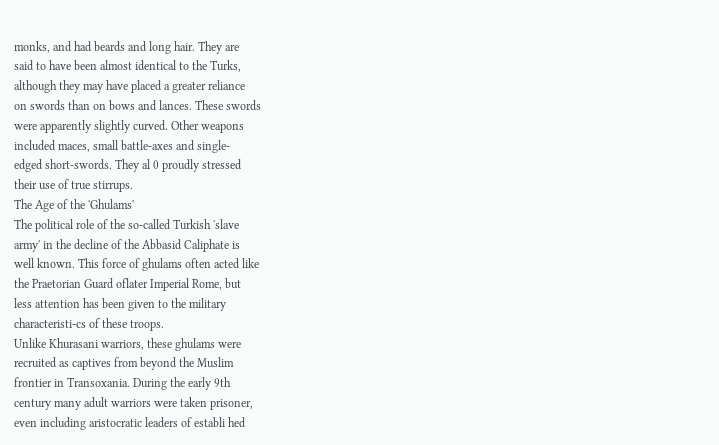monks, and had beards and long hair. They are
said to have been almost identical to the Turks,
although they may have placed a greater reliance
on swords than on bows and lances. These swords
were apparently slightly curved. Other weapons
included maces, small battle-axes and single-
edged short-swords. They al 0 proudly stressed
their use of true stirrups.
The Age of the 'Ghulams'
The political role of the so-called Turkish 'slave
army' in the decline of the Abbasid Caliphate is
well known. This force of ghulams often acted like
the Praetorian Guard oflater Imperial Rome, but
less attention has been given to the military
characteristi-cs of these troops.
Unlike Khurasani warriors, these ghulams were
recruited as captives from beyond the Muslim
frontier in Transoxania. During the early 9th
century many adult warriors were taken prisoner,
even including aristocratic leaders of establi hed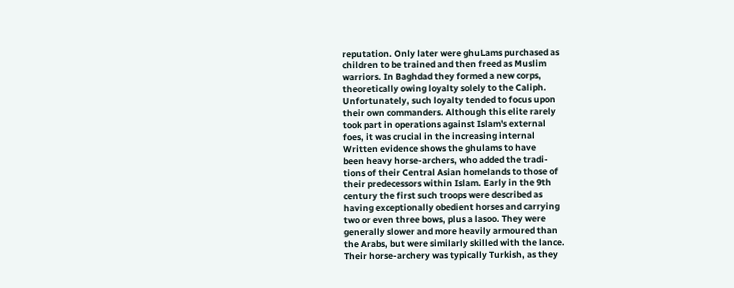reputation. Only later were ghuLams purchased as
children to be trained and then freed as Muslim
warriors. In Baghdad they formed a new corps,
theoretically owing loyalty solely to the Caliph.
Unfortunately, such loyalty tended to focus upon
their own commanders. Although this elite rarely
took part in operations against Islam's external
foes, it was crucial in the increasing internal
Written evidence shows the ghulams to have
been heavy horse-archers, who added the tradi-
tions of their Central Asian homelands to those of
their predecessors within Islam. Early in the 9th
century the first such troops were described as
having exceptionally obedient horses and carrying
two or even three bows, plus a lasoo. They were
generally slower and more heavily armoured than
the Arabs, but were similarly skilled with the lance.
Their horse-archery was typically Turkish, as they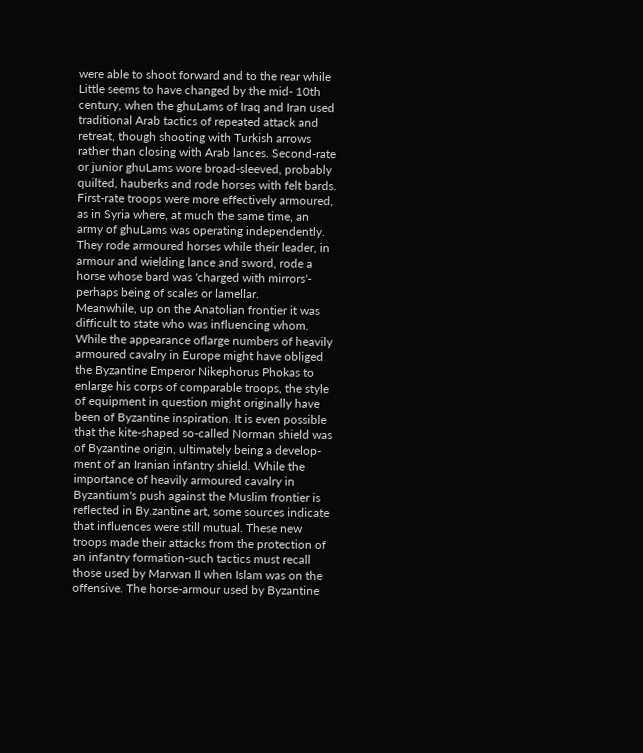were able to shoot forward and to the rear while
Little seems to have changed by the mid- 10th
century, when the ghuLams of Iraq and Iran used
traditional Arab tactics of repeated attack and
retreat, though shooting with Turkish arrows
rather than closing with Arab lances. Second-rate
or junior ghuLams wore broad-sleeved, probably
quilted, hauberks and rode horses with felt bards.
First-rate troops were more effectively armoured,
as in Syria where, at much the same time, an
army of ghuLams was operating independently.
They rode armoured horses while their leader, in
armour and wielding lance and sword, rode a
horse whose bard was 'charged with mirrors'-
perhaps being of scales or lamellar.
Meanwhile, up on the Anatolian frontier it was
difficult to state who was influencing whom.
While the appearance oflarge numbers of heavily
armoured cavalry in Europe might have obliged
the Byzantine Emperor Nikephorus Phokas to
enlarge his corps of comparable troops, the style
of equipment in question might originally have
been of Byzantine inspiration. It is even possible
that the kite-shaped so-called Norman shield was
of Byzantine origin, ultimately being a develop-
ment of an Iranian infantry shield. While the
importance of heavily armoured cavalry in
Byzantium's push against the Muslim frontier is
reflected in By.zantine art, some sources indicate
that influences were still mutual. These new
troops made their attacks from the protection of
an infantry formation-such tactics must recall
those used by Marwan II when Islam was on the
offensive. The horse-armour used by Byzantine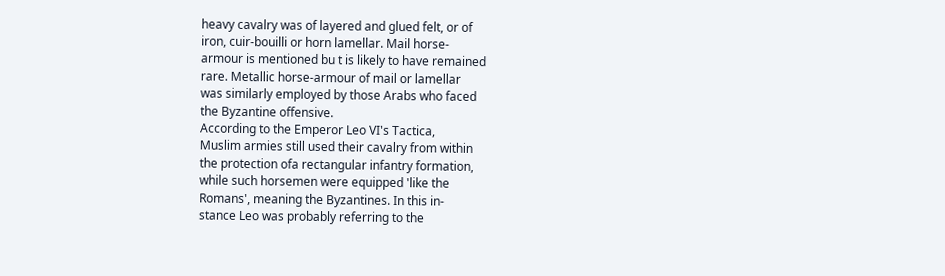heavy cavalry was of layered and glued felt, or of
iron, cuir-bouilli or horn lamellar. Mail horse-
armour is mentioned bu t is likely to have remained
rare. Metallic horse-armour of mail or lamellar
was similarly employed by those Arabs who faced
the Byzantine offensive.
According to the Emperor Leo VI's Tactica,
Muslim armies still used their cavalry from within
the protection ofa rectangular infantry formation,
while such horsemen were equipped 'like the
Romans', meaning the Byzantines. In this in-
stance Leo was probably referring to the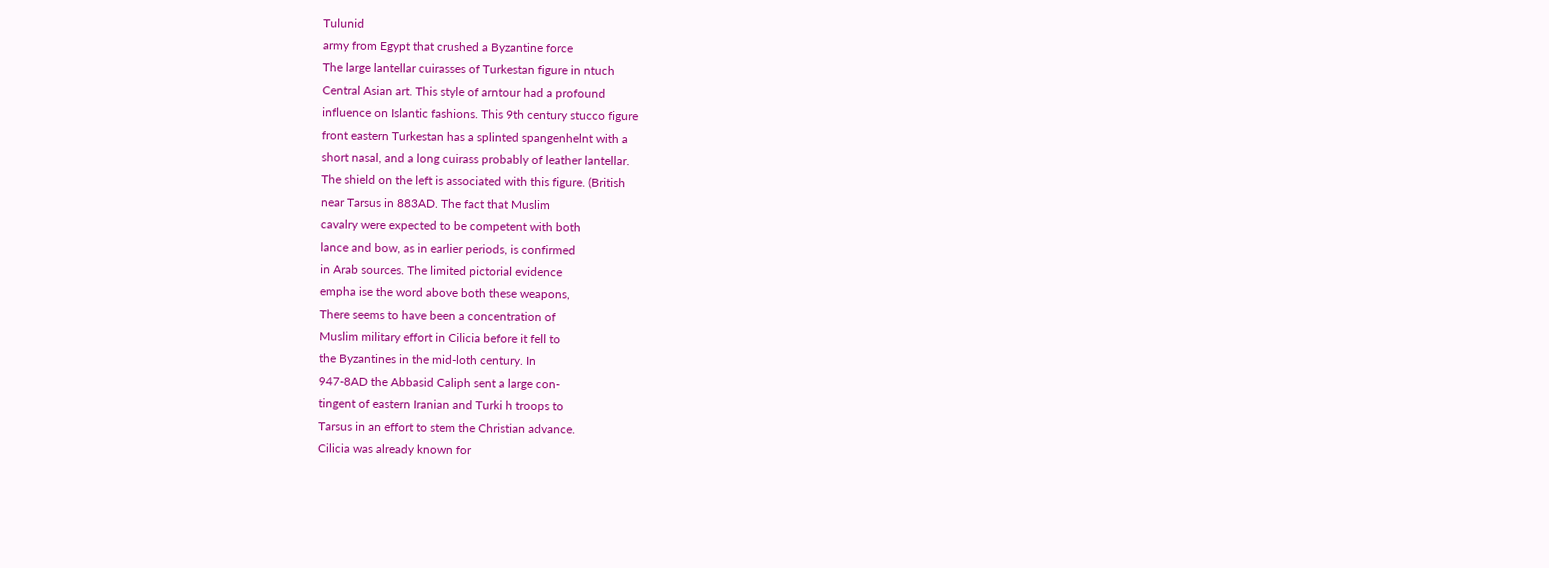Tulunid
army from Egypt that crushed a Byzantine force
The large lantellar cuirasses of Turkestan figure in ntuch
Central Asian art. This style of arntour had a profound
influence on Islantic fashions. This 9th century stucco figure
front eastern Turkestan has a splinted spangenhelnt with a
short nasal, and a long cuirass probably of leather lantellar.
The shield on the left is associated with this figure. (British
near Tarsus in 883AD. The fact that Muslim
cavalry were expected to be competent with both
lance and bow, as in earlier periods, is confirmed
in Arab sources. The limited pictorial evidence
empha ise the word above both these weapons,
There seems to have been a concentration of
Muslim military effort in Cilicia before it fell to
the Byzantines in the mid-loth century. In
947-8AD the Abbasid Caliph sent a large con-
tingent of eastern Iranian and Turki h troops to
Tarsus in an effort to stem the Christian advance.
Cilicia was already known for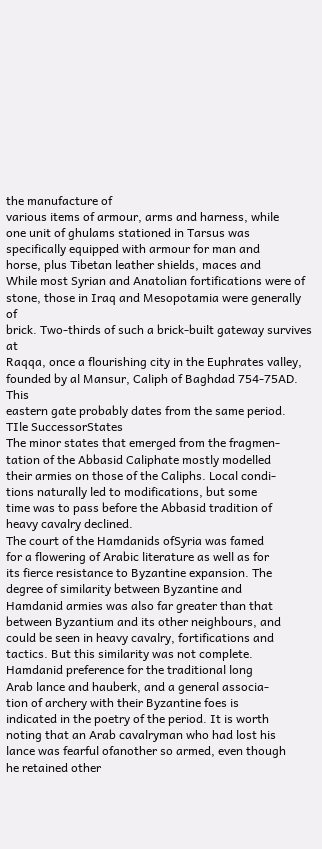the manufacture of
various items of armour, arms and harness, while
one unit of ghulams stationed in Tarsus was
specifically equipped with armour for man and
horse, plus Tibetan leather shields, maces and
While most Syrian and Anatolian fortifications were of
stone, those in Iraq and Mesopotamia were generally of
brick. Two-thirds of such a brick-built gateway survives at
Raqqa, once a flourishing city in the Euphrates valley,
founded by al Mansur, Caliph of Baghdad 754-75AD. This
eastern gate probably dates from the same period.
TIle SuccessorStates
The minor states that emerged from the fragmen-
tation of the Abbasid Caliphate mostly modelled
their armies on those of the Caliphs. Local condi-
tions naturally led to modifications, but some
time was to pass before the Abbasid tradition of
heavy cavalry declined.
The court of the Hamdanids ofSyria was famed
for a flowering of Arabic literature as well as for
its fierce resistance to Byzantine expansion. The
degree of similarity between Byzantine and
Hamdanid armies was also far greater than that
between Byzantium and its other neighbours, and
could be seen in heavy cavalry, fortifications and
tactics. But this similarity was not complete.
Hamdanid preference for the traditional long
Arab lance and hauberk, and a general associa-
tion of archery with their Byzantine foes is
indicated in the poetry of the period. It is worth
noting that an Arab cavalryman who had lost his
lance was fearful ofanother so armed, even though
he retained other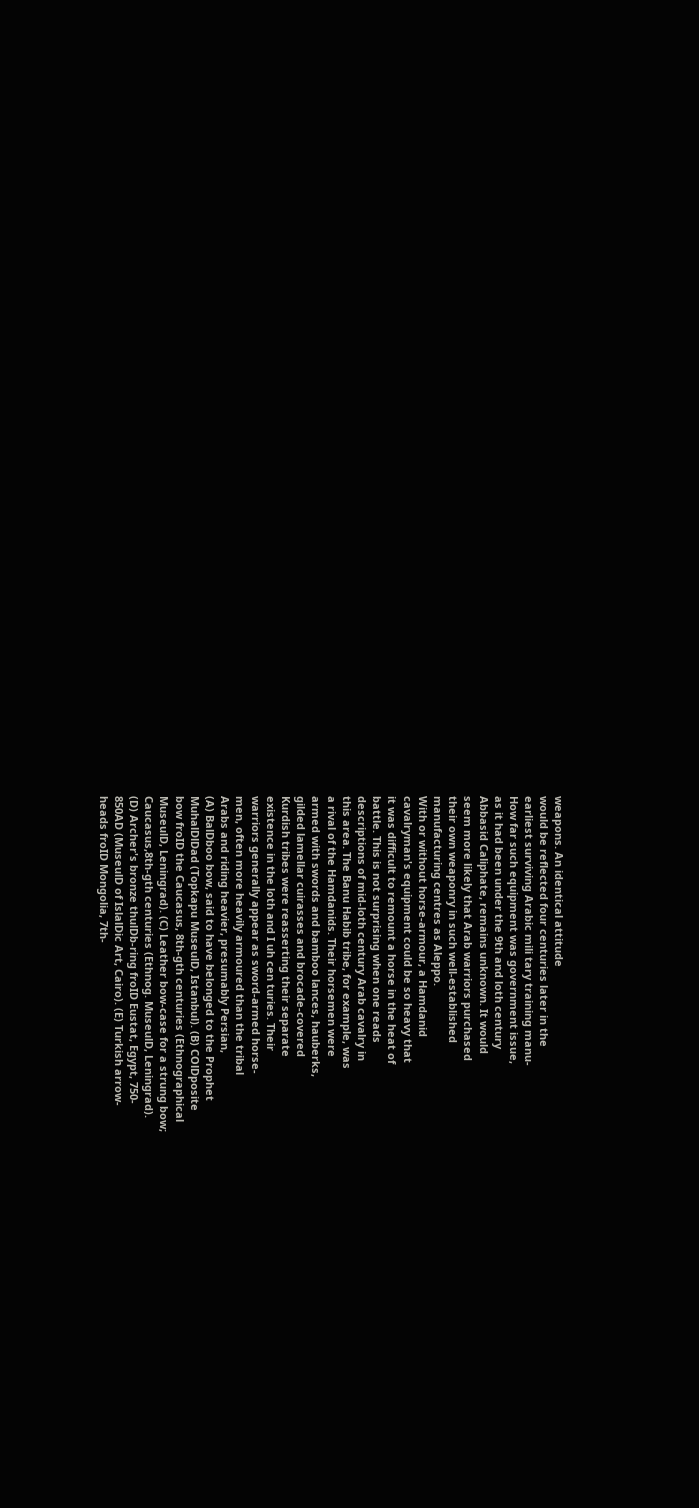weapons. An identical attitude
would be reflected four centuries later in the
earliest surviving Arabic mili tary training manu-
How far such equipment was government issue,
as it had been under the 9th and loth century
Abbasid Caliphate, remains unknown. It would
seem more likely that Arab warriors purchased
their own weaponry in such well-established
manufacturing centres as Aleppo.
With or without horse-armour, a Hamdanid
cavalryman's equipment could be so heavy that
it was difficult to remount a horse in the heat of
battle. This is not surprising when one reads
descriptions of mid-loth century Arab cavalry in
this area. The Banu Habib tribe, for example, was
a rival of the Hamdanids. Their horsemen were
armed with swords and bamboo lances, hauberks,
gilded lamellar cuirasses and brocade-covered
Kurdish tribes were reasserting their separate
existence in the loth and I uh cen turies. Their
warriors generally appear as sword-armed horse-
men, often more heavily armoured than the tribal
Arabs and riding heavier, presumably Persian,
(A) BalDboo bow, said to have belonged to the Prophet
MuhalDlDad (Topkapu MuseulD, Istanbul). (B) COlDposite
bow froID the Caucasus, 8th-gth centuries (Ethnographical
MuseulD, Leningrad). (C) Leather bow-case for a strung bow;
Caucasus,8th-gth centuries (Ethnog. MuseulD, Leningrad).
(D) Archer's bronze thulDb-ring froID Eustat, Egypt, 750-
850AD (MuseulD of IslalDic Art, Cairo). (E) Turkish arrow-
heads froID Mongolia, 7th-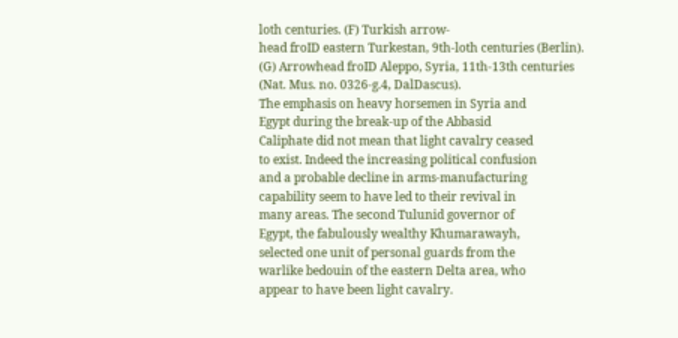loth centuries. (F) Turkish arrow-
head froID eastern Turkestan, 9th-loth centuries (Berlin).
(G) Arrowhead froID Aleppo, Syria, 11th-13th centuries
(Nat. Mus. no. 0326-g.4, DalDascus).
The emphasis on heavy horsemen in Syria and
Egypt during the break-up of the Abbasid
Caliphate did not mean that light cavalry ceased
to exist. Indeed the increasing political confusion
and a probable decline in arms-manufacturing
capability seem to have led to their revival in
many areas. The second Tulunid governor of
Egypt, the fabulously wealthy Khumarawayh,
selected one unit of personal guards from the
warlike bedouin of the eastern Delta area, who
appear to have been light cavalry.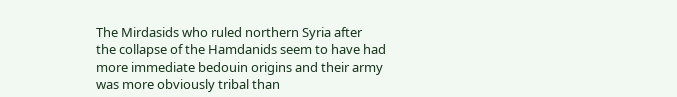The Mirdasids who ruled northern Syria after
the collapse of the Hamdanids seem to have had
more immediate bedouin origins and their army
was more obviously tribal than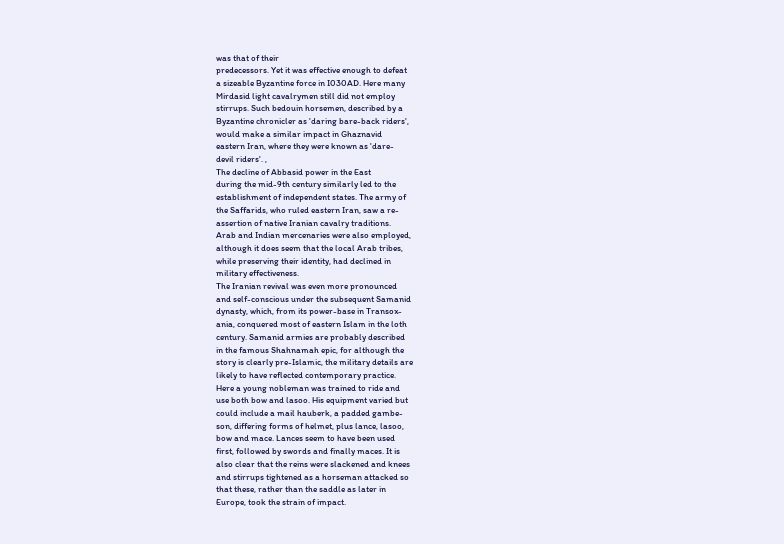was that of their
predecessors. Yet it was effective enough to defeat
a sizeable Byzantine force in I030AD. Here many
Mirdasid light cavalrymen still did not employ
stirrups. Such bedouin horsemen, described by a
Byzantine chronicler as 'daring bare-back riders',
would make a similar impact in Ghaznavid
eastern Iran, where they were known as 'dare-
devil riders'. ,
The decline of Abbasid power in the East
during the mid-9th century similarly led to the
establishment of independent states. The army of
the Saffarids, who ruled eastern Iran, saw a re-
assertion of native Iranian cavalry traditions.
Arab and Indian mercenaries were also employed,
although it does seem that the local Arab tribes,
while preserving their identity, had declined in
military effectiveness.
The Iranian revival was even more pronounced
and self-conscious under the subsequent Samanid
dynasty, which, from its power-base in Transox-
ania, conquered most of eastern Islam in the loth
century. Samanid armies are probably described
in the famous Shahnamah epic, for although the
story is clearly pre-Islamic, the military details are
likely to have reflected contemporary practice.
Here a young nobleman was trained to ride and
use both bow and lasoo. His equipment varied but
could include a mail hauberk, a padded gambe-
son, differing forms of helmet, plus lance, lasoo,
bow and mace. Lances seem to have been used
first, followed by swords and finally maces. It is
also clear that the reins were slackened and knees
and stirrups tightened as a horseman attacked so
that these, rather than the saddle as later in
Europe, took the strain of impact.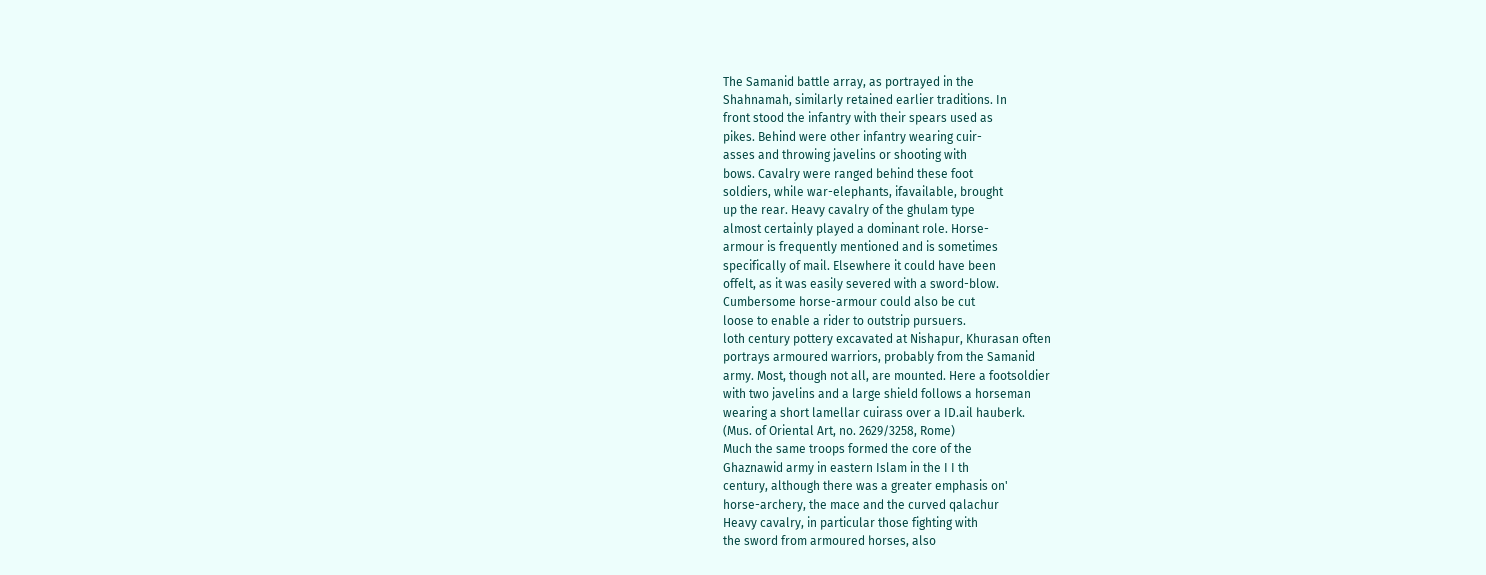The Samanid battle array, as portrayed in the
Shahnamah, similarly retained earlier traditions. In
front stood the infantry with their spears used as
pikes. Behind were other infantry wearing cuir-
asses and throwing javelins or shooting with
bows. Cavalry were ranged behind these foot
soldiers, while war-elephants, ifavailable, brought
up the rear. Heavy cavalry of the ghulam type
almost certainly played a dominant role. Horse-
armour is frequently mentioned and is sometimes
specifically of mail. Elsewhere it could have been
offelt, as it was easily severed with a sword-blow.
Cumbersome horse-armour could also be cut
loose to enable a rider to outstrip pursuers.
loth century pottery excavated at Nishapur, Khurasan often
portrays armoured warriors, probably from the Samanid
army. Most, though not all, are mounted. Here a footsoldier
with two javelins and a large shield follows a horseman
wearing a short lamellar cuirass over a ID.ail hauberk.
(Mus. of Oriental Art, no. 2629/3258, Rome)
Much the same troops formed the core of the
Ghaznawid army in eastern Islam in the I I th
century, although there was a greater emphasis on'
horse-archery, the mace and the curved qalachur
Heavy cavalry, in particular those fighting with
the sword from armoured horses, also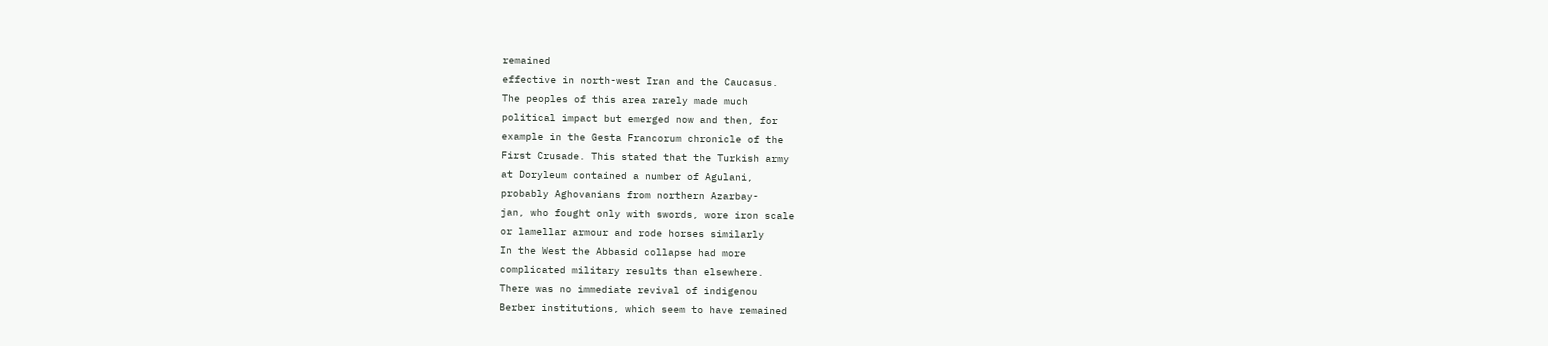remained
effective in north-west Iran and the Caucasus.
The peoples of this area rarely made much
political impact but emerged now and then, for
example in the Gesta Francorum chronicle of the
First Crusade. This stated that the Turkish army
at Doryleum contained a number of Agulani,
probably Aghovanians from northern Azarbay-
jan, who fought only with swords, wore iron scale
or lamellar armour and rode horses similarly
In the West the Abbasid collapse had more
complicated military results than elsewhere.
There was no immediate revival of indigenou
Berber institutions, which seem to have remained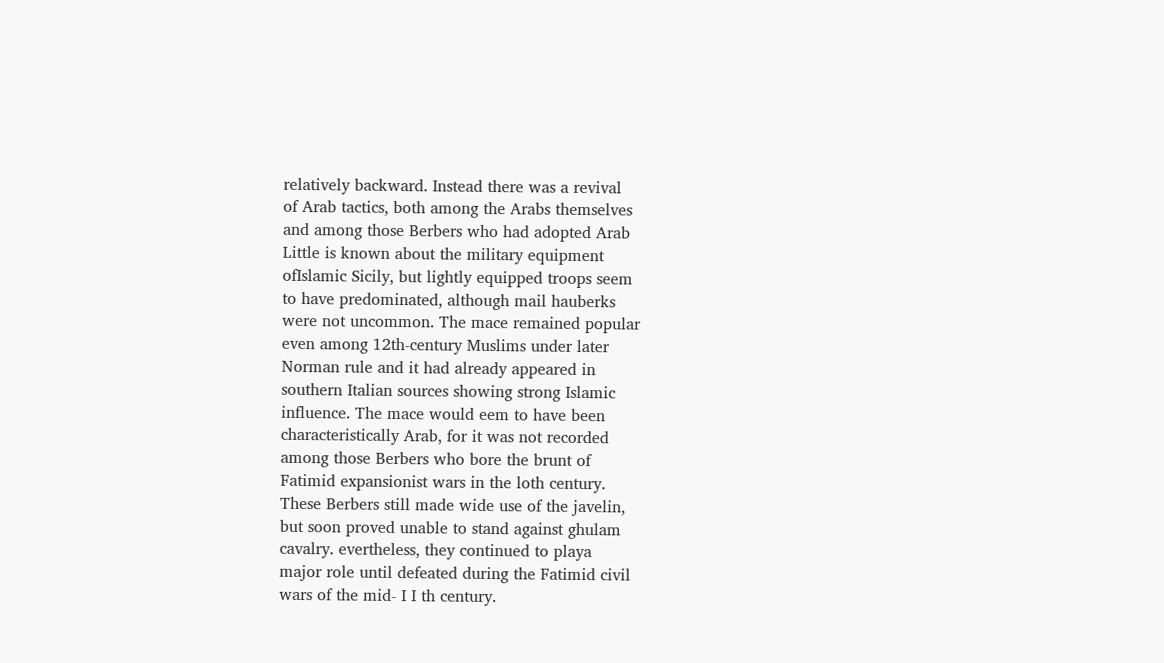relatively backward. Instead there was a revival
of Arab tactics, both among the Arabs themselves
and among those Berbers who had adopted Arab
Little is known about the military equipment
ofIslamic Sicily, but lightly equipped troops seem
to have predominated, although mail hauberks
were not uncommon. The mace remained popular
even among 12th-century Muslims under later
Norman rule and it had already appeared in
southern Italian sources showing strong Islamic
influence. The mace would eem to have been
characteristically Arab, for it was not recorded
among those Berbers who bore the brunt of
Fatimid expansionist wars in the loth century.
These Berbers still made wide use of the javelin,
but soon proved unable to stand against ghulam
cavalry. evertheless, they continued to playa
major role until defeated during the Fatimid civil
wars of the mid- I I th century.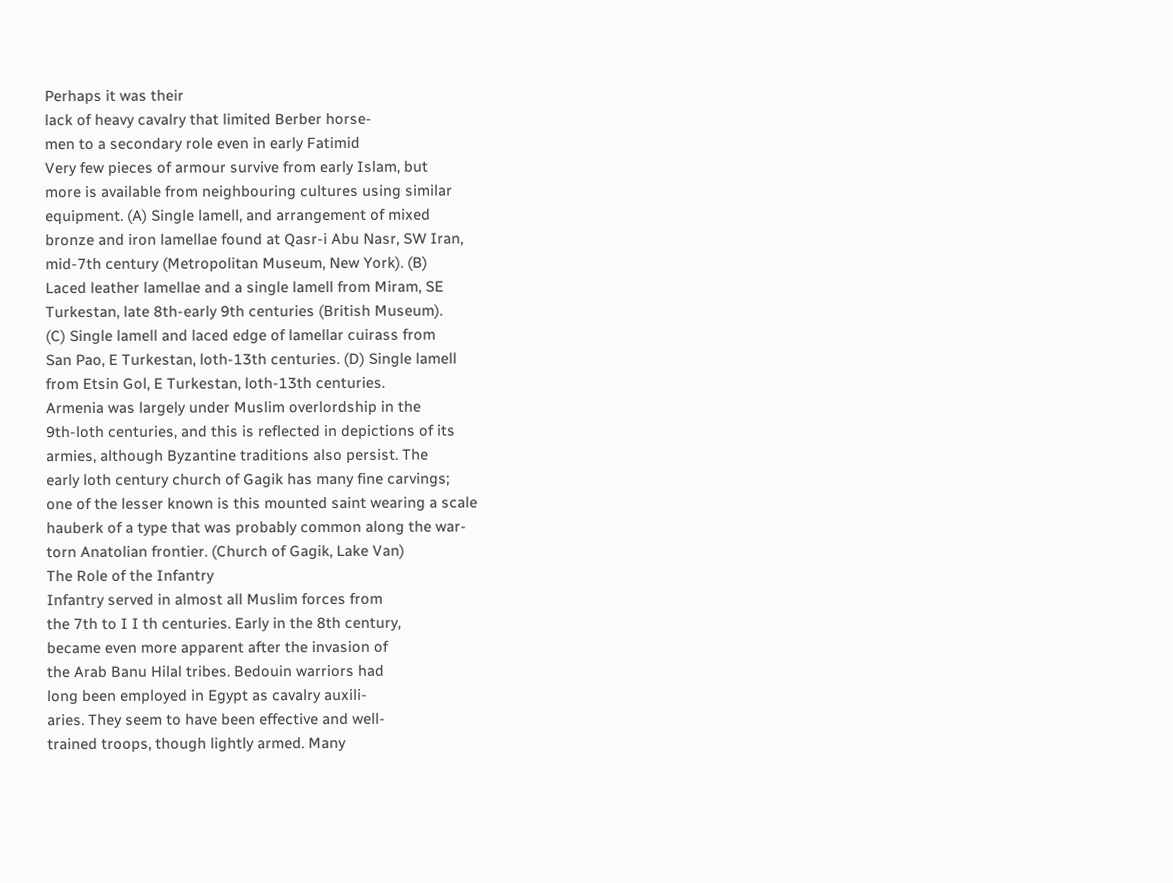Perhaps it was their
lack of heavy cavalry that limited Berber horse-
men to a secondary role even in early Fatimid
Very few pieces of armour survive from early Islam, but
more is available from neighbouring cultures using similar
equipment. (A) Single lamell, and arrangement of mixed
bronze and iron lamellae found at Qasr-i Abu Nasr, SW Iran,
mid-7th century (Metropolitan Museum, New York). (B)
Laced leather lamellae and a single lamell from Miram, SE
Turkestan, late 8th-early 9th centuries (British Museum).
(C) Single lamell and laced edge of lamellar cuirass from
San Pao, E Turkestan, loth-13th centuries. (D) Single lamell
from Etsin Gol, E Turkestan, loth-13th centuries.
Armenia was largely under Muslim overlordship in the
9th-loth centuries, and this is reflected in depictions of its
armies, although Byzantine traditions also persist. The
early loth century church of Gagik has many fine carvings;
one of the lesser known is this mounted saint wearing a scale
hauberk of a type that was probably common along the war-
torn Anatolian frontier. (Church of Gagik, Lake Van)
The Role of the Infantry
Infantry served in almost all Muslim forces from
the 7th to I I th centuries. Early in the 8th century,
became even more apparent after the invasion of
the Arab Banu Hilal tribes. Bedouin warriors had
long been employed in Egypt as cavalry auxili-
aries. They seem to have been effective and well-
trained troops, though lightly armed. Many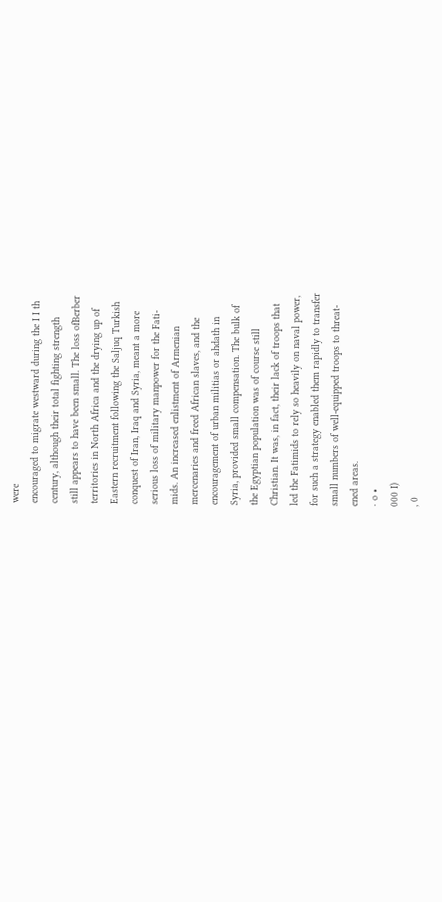were
encouraged to migrate westward during the I I th
century, although their total fighting strength
still appears to have been small. The loss ofBerber
territories in North Africa and the drying up of
Eastern recruitment following the Saljuq Turkish
conquest of Iran, Iraq and Syria, meant a more
serious loss of military manpower for the Fati-
mids. An increased enlistment of Armenian
mercenaries and freed African slaves, and the
encouragement of urban militias or ahdath in
Syria, provided small compensation. The bulk of
the Egyptian population was of course still
Christian. It was, in fact, their lack of troops that
led the Fatimids to rely so heavily on naval power,
for such a strategy enabled them rapidly to transfer
small numbers of well-equipped troops to threat-
ened areas.
· o •
000 I)
, 0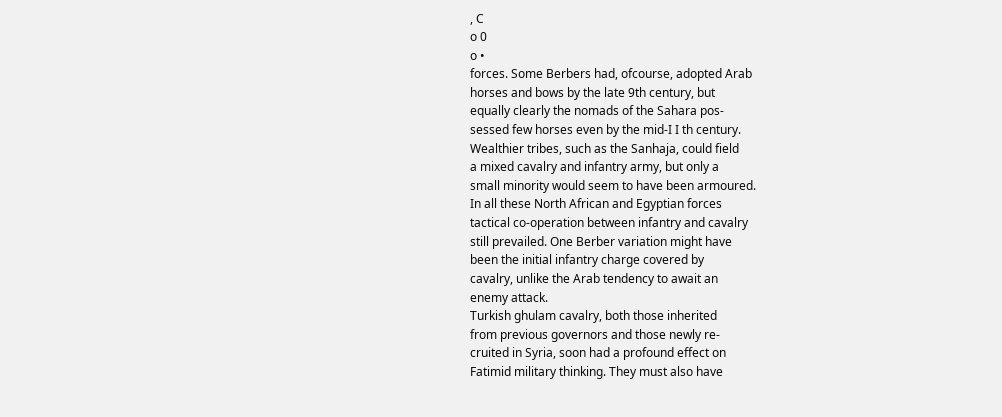, C
o 0
o •
forces. Some Berbers had, ofcourse, adopted Arab
horses and bows by the late 9th century, but
equally clearly the nomads of the Sahara pos-
sessed few horses even by the mid-I I th century.
Wealthier tribes, such as the Sanhaja, could field
a mixed cavalry and infantry army, but only a
small minority would seem to have been armoured.
In all these North African and Egyptian forces
tactical co-operation between infantry and cavalry
still prevailed. One Berber variation might have
been the initial infantry charge covered by
cavalry, unlike the Arab tendency to await an
enemy attack.
Turkish ghulam cavalry, both those inherited
from previous governors and those newly re-
cruited in Syria, soon had a profound effect on
Fatimid military thinking. They must also have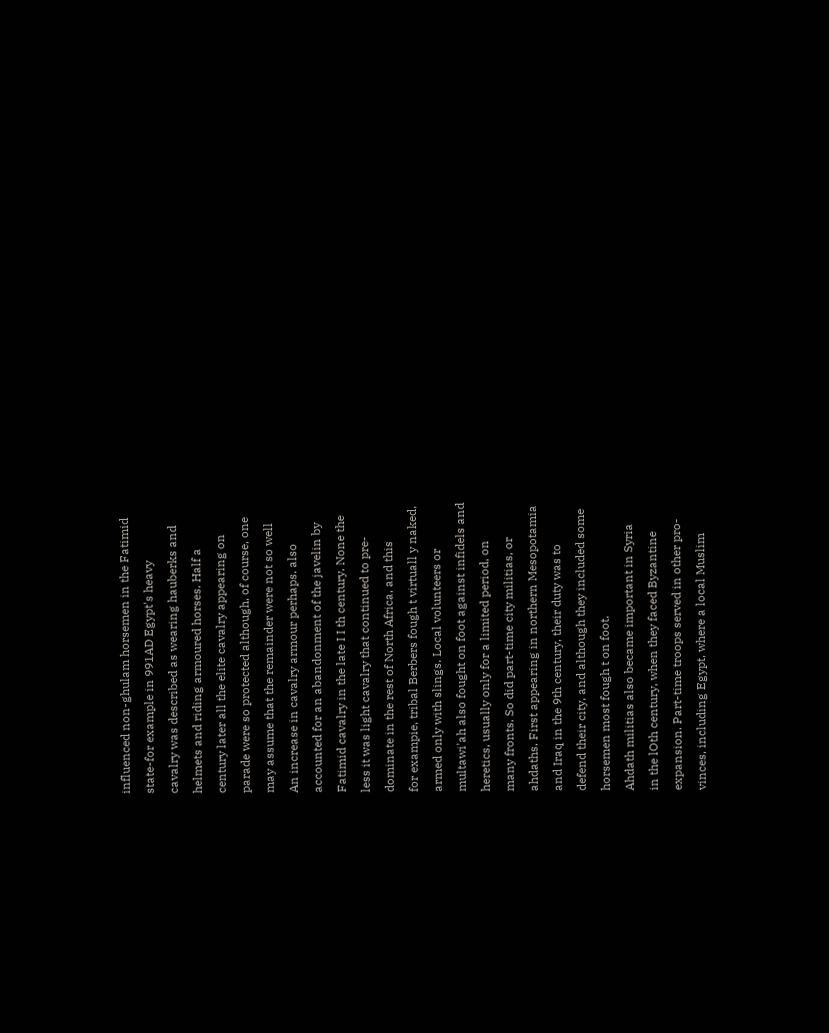influenced non-ghulam horsemen in the Fatimid
state-for example in 991AD Egypt's heavy
cavalry was described as wearing hauberks and
helmets and riding armoured horses. Half a
century later all the elite cavalry appearing on
parade were so protected although, of course, one
may assume that the remainder were not so well
An increase in cavalry armour perhaps. also
accounted for an abandonment of the javelin by
Fatimid cavalry in the late I I th century. None the
less it was light cavalry that continued to pre-
dominate in the rest of North Africa, and this
for exampie, tribal Berbers fough t virtuall y naked,
armed only with slings. Local volunteers or
multawi'ah also fought on foot against infidels and
heretics, usually only for a limited period, on
many fronts. So did part-time city militias, or
ahdaths. First appearing in northern Mesopotamia
and Iraq in the 9th century, their duty was to
defend their city, and although they included some
horsemen most fough t on foot.
Ahdath militias also became important in Syria
in the lOth century, when they faced Byzantine
expansion. Part-time troops served in other pro-
vinces, including Egypt, where a local Muslim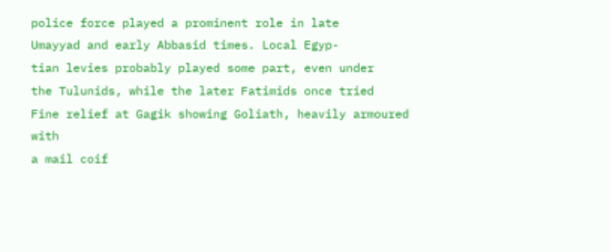police force played a prominent role in late
Umayyad and early Abbasid times. Local Egyp-
tian levies probably played some part, even under
the Tulunids, while the later Fatimids once tried
Fine relief at Gagik showing Goliath, heavily armoured with
a mail coif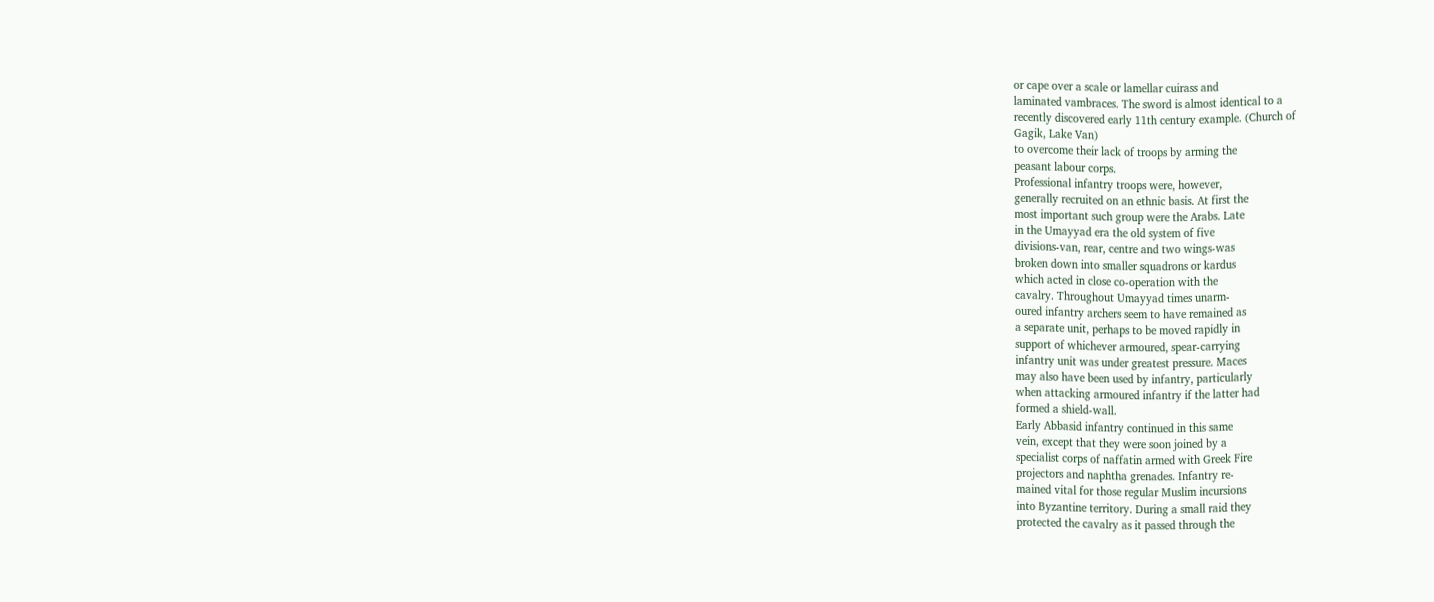or cape over a scale or lamellar cuirass and
laminated vambraces. The sword is almost identical to a
recently discovered early 11th century example. (Church of
Gagik, Lake Van)
to overcome their lack of troops by arming the
peasant labour corps.
Professional infantry troops were, however,
generally recruited on an ethnic basis. At first the
most important such group were the Arabs. Late
in the Umayyad era the old system of five
divisions-van, rear, centre and two wings-was
broken down into smaller squadrons or kardus
which acted in close co-operation with the
cavalry. Throughout Umayyad times unarm-
oured infantry archers seem to have remained as
a separate unit, perhaps to be moved rapidly in
support of whichever armoured, spear-carrying
infantry unit was under greatest pressure. Maces
may also have been used by infantry, particularly
when attacking armoured infantry if the latter had
formed a shield-wall.
Early Abbasid infantry continued in this same
vein, except that they were soon joined by a
specialist corps of naffatin armed with Greek Fire
projectors and naphtha grenades. Infantry re-
mained vital for those regular Muslim incursions
into Byzantine territory. During a small raid they
protected the cavalry as it passed through the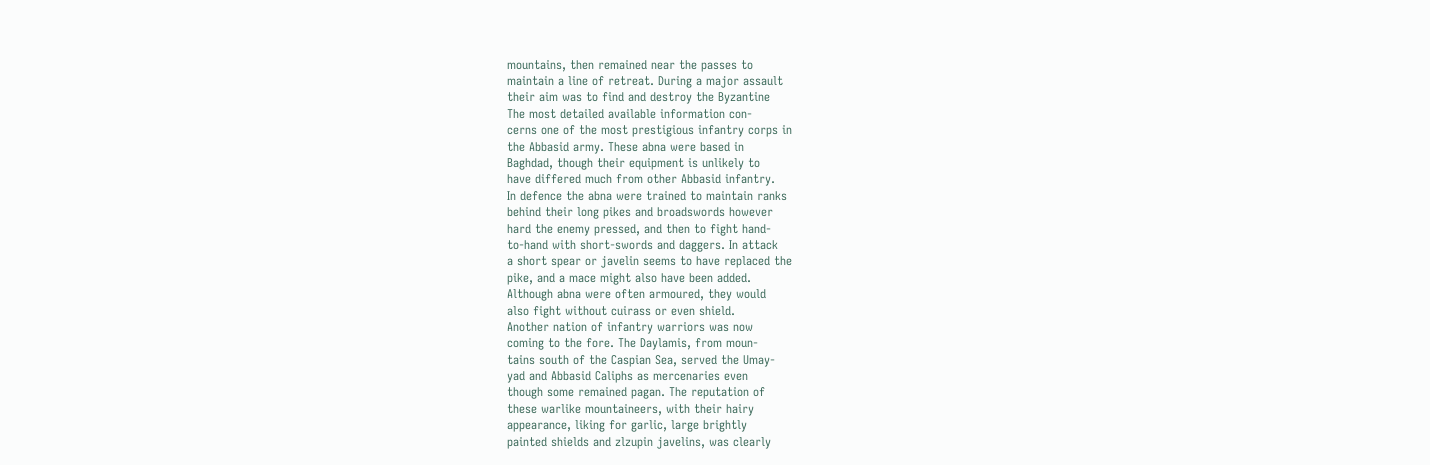mountains, then remained near the passes to
maintain a line of retreat. During a major assault
their aim was to find and destroy the Byzantine
The most detailed available information con-
cerns one of the most prestigious infantry corps in
the Abbasid army. These abna were based in
Baghdad, though their equipment is unlikely to
have differed much from other Abbasid infantry.
In defence the abna were trained to maintain ranks
behind their long pikes and broadswords however
hard the enemy pressed, and then to fight hand-
to-hand with short-swords and daggers. In attack
a short spear or javelin seems to have replaced the
pike, and a mace might also have been added.
Although abna were often armoured, they would
also fight without cuirass or even shield.
Another nation of infantry warriors was now
coming to the fore. The Daylamis, from moun-
tains south of the Caspian Sea, served the Umay-
yad and Abbasid Caliphs as mercenaries even
though some remained pagan. The reputation of
these warlike mountaineers, with their hairy
appearance, liking for garlic, large brightly
painted shields and zlzupin javelins, was clearly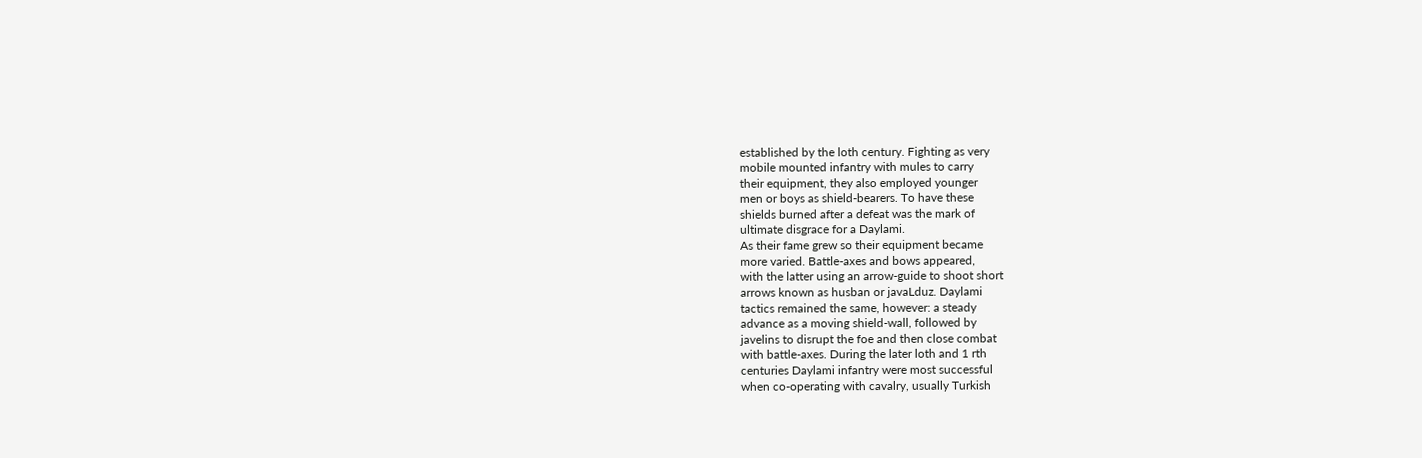established by the loth century. Fighting as very
mobile mounted infantry with mules to carry
their equipment, they also employed younger
men or boys as shield-bearers. To have these
shields burned after a defeat was the mark of
ultimate disgrace for a Daylami.
As their fame grew so their equipment became
more varied. Battle-axes and bows appeared,
with the latter using an arrow-guide to shoot short
arrows known as husban or javaLduz. Daylami
tactics remained the same, however: a steady
advance as a moving shield-wall, followed by
javelins to disrupt the foe and then close combat
with battle-axes. During the later loth and 1 rth
centuries Daylami infantry were most successful
when co-operating with cavalry, usually Turkish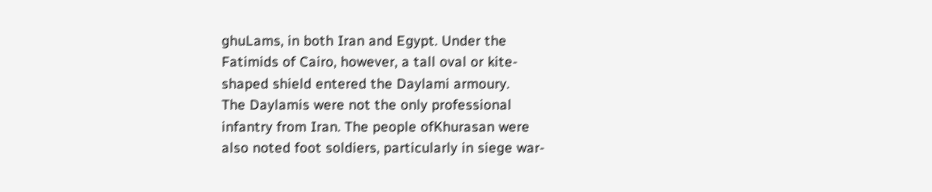ghuLams, in both Iran and Egypt. Under the
Fatimids of Cairo, however, a tall oval or kite-
shaped shield entered the Daylami armoury.
The Daylamis were not the only professional
infantry from Iran. The people ofKhurasan were
also noted foot soldiers, particularly in siege war-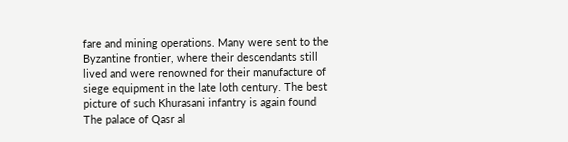fare and mining operations. Many were sent to the
Byzantine frontier, where their descendants still
lived and were renowned for their manufacture of
siege equipment in the late loth century. The best
picture of such Khurasani infantry is again found
The palace of Qasr al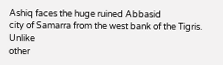Ashiq faces the huge ruined Abbasid
city of Samarra from the west bank of the Tigris. Unlike
other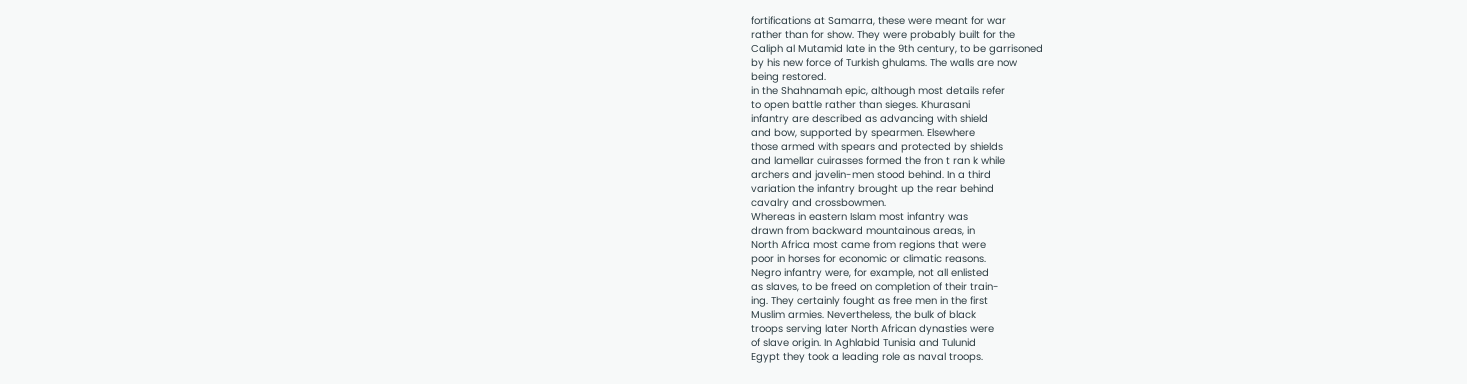fortifications at Samarra, these were meant for war
rather than for show. They were probably built for the
Caliph al Mutamid late in the 9th century, to be garrisoned
by his new force of Turkish ghulams. The walls are now
being restored.
in the Shahnamah epic, although most details refer
to open battle rather than sieges. Khurasani
infantry are described as advancing with shield
and bow, supported by spearmen. Elsewhere
those armed with spears and protected by shields
and lamellar cuirasses formed the fron t ran k while
archers and javelin-men stood behind. In a third
variation the infantry brought up the rear behind
cavalry and crossbowmen.
Whereas in eastern Islam most infantry was
drawn from backward mountainous areas, in
North Africa most came from regions that were
poor in horses for economic or climatic reasons.
Negro infantry were, for example, not all enlisted
as slaves, to be freed on completion of their train-
ing. They certainly fought as free men in the first
Muslim armies. Nevertheless, the bulk of black
troops serving later North African dynasties were
of slave origin. In Aghlabid Tunisia and Tulunid
Egypt they took a leading role as naval troops.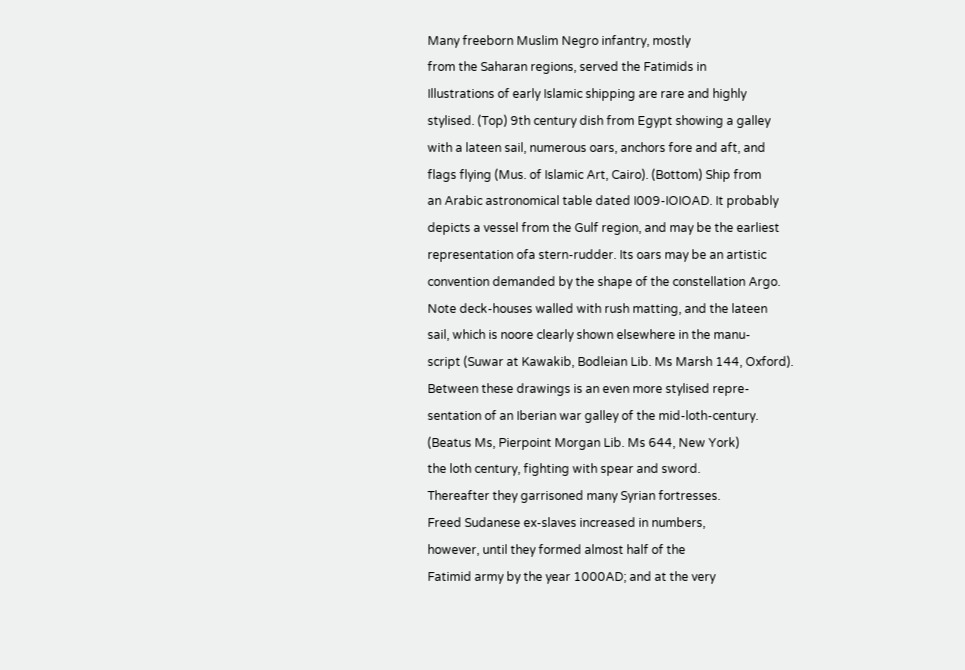Many freeborn Muslim Negro infantry, mostly
from the Saharan regions, served the Fatimids in
Illustrations of early Islamic shipping are rare and highly
stylised. (Top) 9th century dish from Egypt showing a galley
with a lateen sail, numerous oars, anchors fore and aft, and
flags flying (Mus. of Islamic Art, Cairo). (Bottom) Ship from
an Arabic astronomical table dated I009-IOIOAD. It probably
depicts a vessel from the Gulf region, and may be the earliest
representation ofa stern-rudder. Its oars may be an artistic
convention demanded by the shape of the constellation Argo.
Note deck-houses walled with rush matting, and the lateen
sail, which is noore clearly shown elsewhere in the manu-
script (Suwar at Kawakib, Bodleian Lib. Ms Marsh 144, Oxford).
Between these drawings is an even more stylised repre-
sentation of an Iberian war galley of the mid-loth-century.
(Beatus Ms, Pierpoint Morgan Lib. Ms 644, New York)
the loth century, fighting with spear and sword.
Thereafter they garrisoned many Syrian fortresses.
Freed Sudanese ex-slaves increased in numbers,
however, until they formed almost half of the
Fatimid army by the year 1000AD; and at the very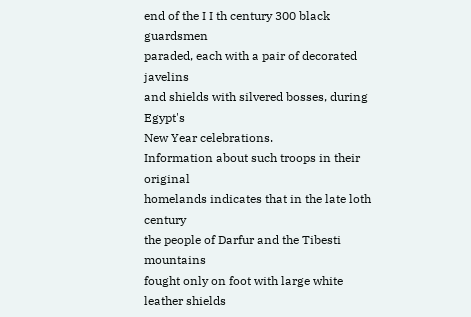end of the I I th century 300 black guardsmen
paraded, each with a pair of decorated javelins
and shields with silvered bosses, during Egypt's
New Year celebrations.
Information about such troops in their original
homelands indicates that in the late loth century
the people of Darfur and the Tibesti mountains
fought only on foot with large white leather shields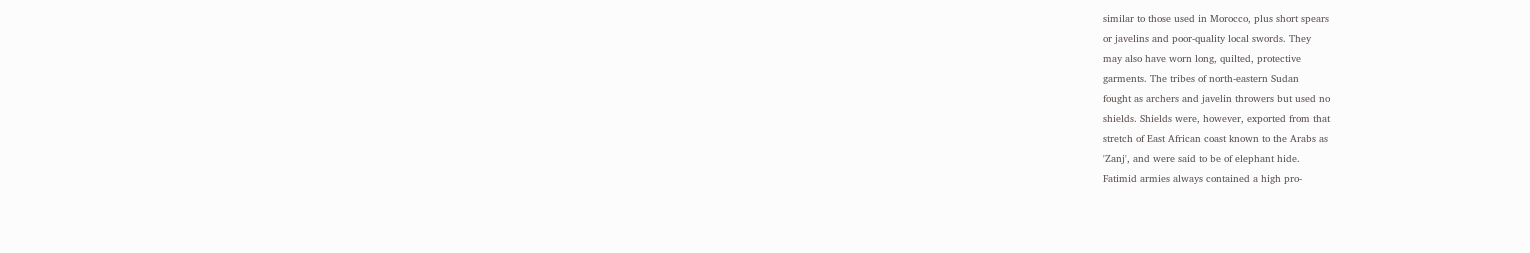similar to those used in Morocco, plus short spears
or javelins and poor-quality local swords. They
may also have worn long, quilted, protective
garments. The tribes of north-eastern Sudan
fought as archers and javelin throwers but used no
shields. Shields were, however, exported from that
stretch of East African coast known to the Arabs as
'Zanj', and were said to be of elephant hide.
Fatimid armies always contained a high pro-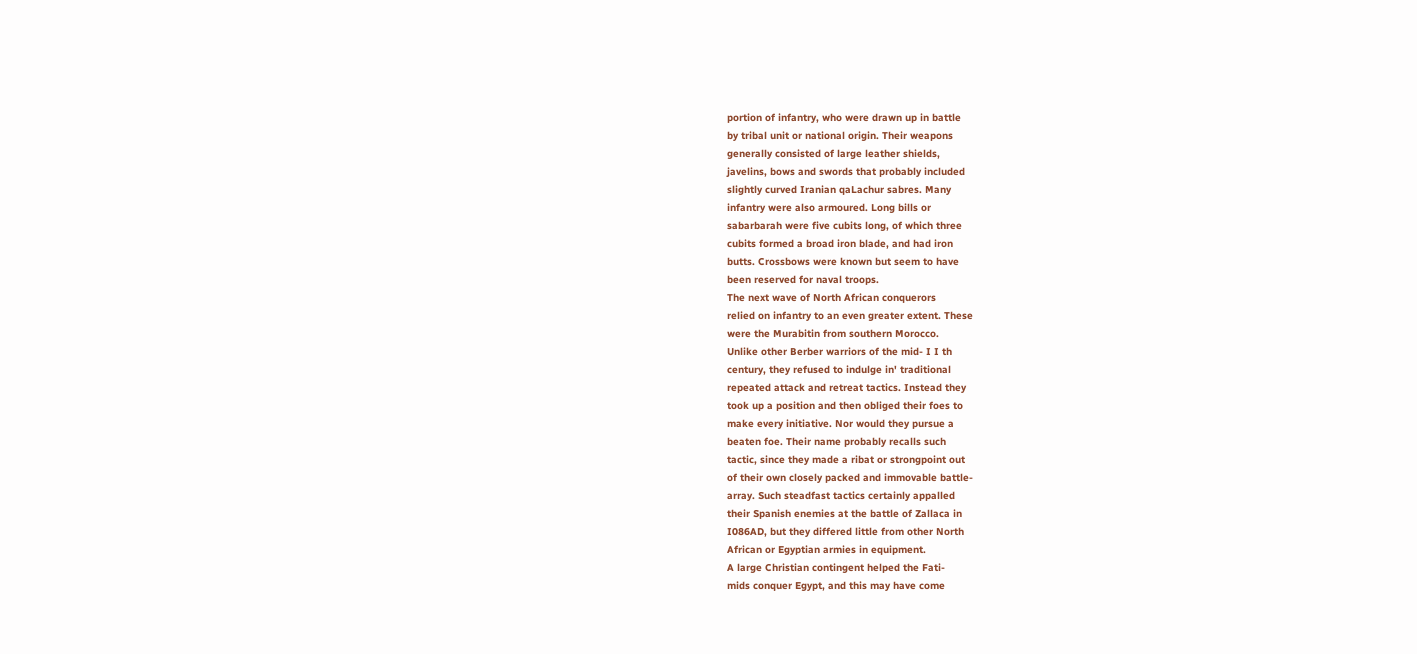portion of infantry, who were drawn up in battle
by tribal unit or national origin. Their weapons
generally consisted of large leather shields,
javelins, bows and swords that probably included
slightly curved Iranian qaLachur sabres. Many
infantry were also armoured. Long bills or
sabarbarah were five cubits long, of which three
cubits formed a broad iron blade, and had iron
butts. Crossbows were known but seem to have
been reserved for naval troops.
The next wave of North African conquerors
relied on infantry to an even greater extent. These
were the Murabitin from southern Morocco.
Unlike other Berber warriors of the mid- I I th
century, they refused to indulge in' traditional
repeated attack and retreat tactics. Instead they
took up a position and then obliged their foes to
make every initiative. Nor would they pursue a
beaten foe. Their name probably recalls such
tactic, since they made a ribat or strongpoint out
of their own closely packed and immovable battle-
array. Such steadfast tactics certainly appalled
their Spanish enemies at the battle of Zallaca in
I086AD, but they differed little from other North
African or Egyptian armies in equipment.
A large Christian contingent helped the Fati-
mids conquer Egypt, and this may have come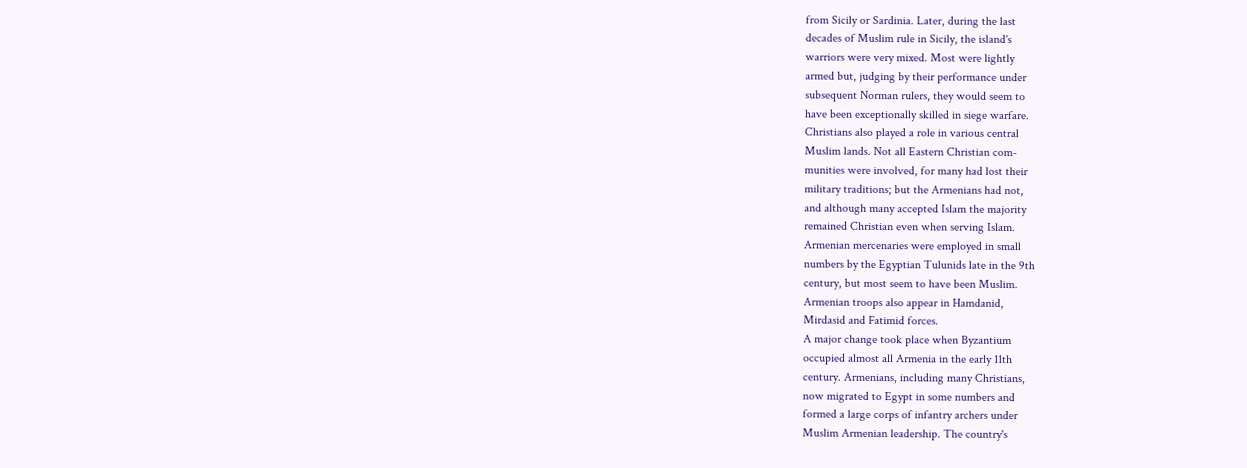from Sicily or Sardinia. Later, during the last
decades of Muslim rule in Sicily, the island's
warriors were very mixed. Most were lightly
armed but, judging by their performance under
subsequent Norman rulers, they would seem to
have been exceptionally skilled in siege warfare.
Christians also played a role in various central
Muslim lands. Not all Eastern Christian com-
munities were involved, for many had lost their
military traditions; but the Armenians had not,
and although many accepted Islam the majority
remained Christian even when serving Islam.
Armenian mercenaries were employed in small
numbers by the Egyptian Tulunids late in the 9th
century, but most seem to have been Muslim.
Armenian troops also appear in Hamdanid,
Mirdasid and Fatimid forces.
A major change took place when Byzantium
occupied almost all Armenia in the early 11th
century. Armenians, including many Christians,
now migrated to Egypt in some numbers and
formed a large corps of infantry archers under
Muslim Armenian leadership. The country's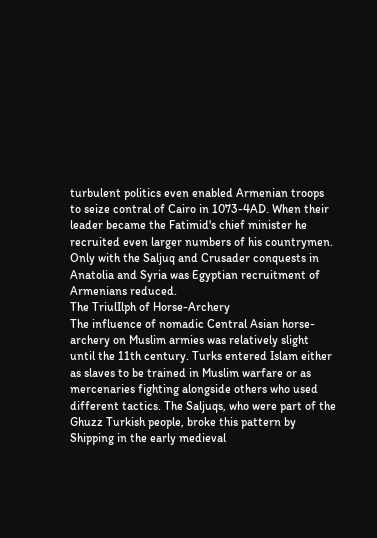turbulent politics even enabled Armenian troops
to seize contral of Cairo in 1073-4AD. When their
leader became the Fatimid's chief minister he
recruited even larger numbers of his countrymen.
Only with the Saljuq and Crusader conquests in
Anatolia and Syria was Egyptian recruitment of
Armenians reduced.
The TriulIlph of Horse-Archery
The influence of nomadic Central Asian horse-
archery on Muslim armies was relatively slight
until the 11th century. Turks entered Islam either
as slaves to be trained in Muslim warfare or as
mercenaries fighting alongside others who used
different tactics. The Saljuqs, who were part of the
Ghuzz Turkish people, broke this pattern by
Shipping in the early medieval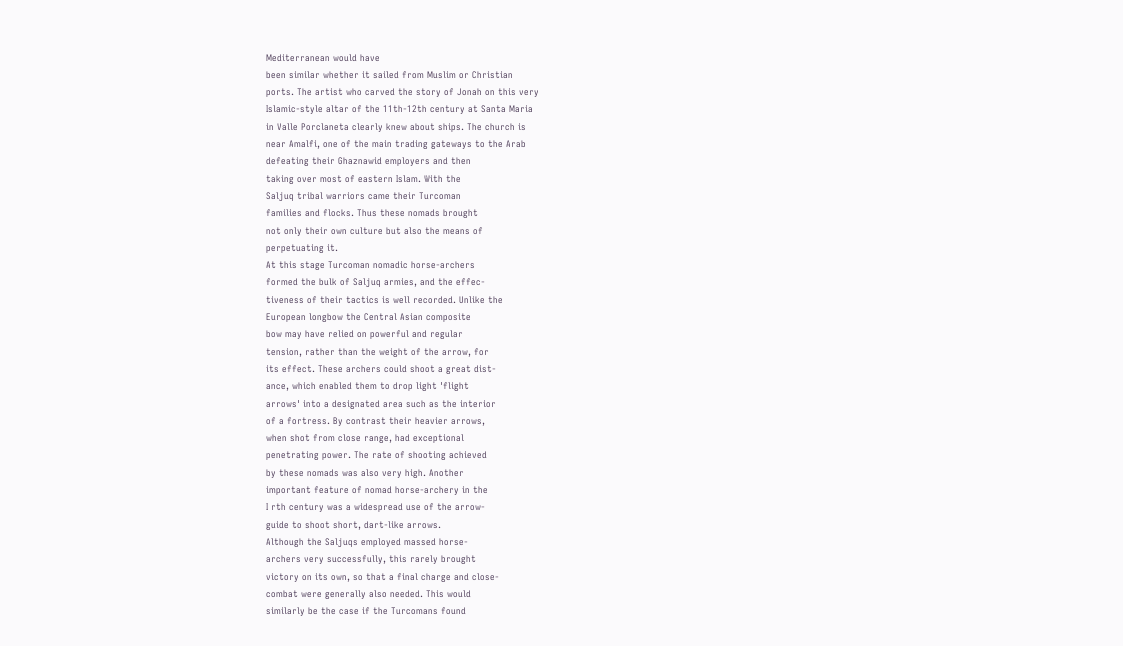Mediterranean would have
been similar whether it sailed from Muslim or Christian
ports. The artist who carved the story of Jonah on this very
Islamic-style altar of the 11th-12th century at Santa Maria
in Valle Porclaneta clearly knew about ships. The church is
near Amalfi, one of the main trading gateways to the Arab
defeating their Ghaznawid employers and then
taking over most of eastern Islam. With the
Saljuq tribal warriors came their Turcoman
families and flocks. Thus these nomads brought
not only their own culture but also the means of
perpetuating it.
At this stage Turcoman nomadic horse-archers
formed the bulk of Saljuq armies, and the effec-
tiveness of their tactics is well recorded. Unlike the
European longbow the Central Asian composite
bow may have relied on powerful and regular
tension, rather than the weight of the arrow, for
its effect. These archers could shoot a great dist-
ance, which enabled them to drop light 'flight
arrows' into a designated area such as the interior
of a fortress. By contrast their heavier arrows,
when shot from close range, had exceptional
penetrating power. The rate of shooting achieved
by these nomads was also very high. Another
important feature of nomad horse-archery in the
I rth century was a widespread use of the arrow-
guide to shoot short, dart-like arrows.
Although the Saljuqs employed massed horse-
archers very successfully, this rarely brought
victory on its own, so that a final charge and close-
combat were generally also needed. This would
similarly be the case if the Turcomans found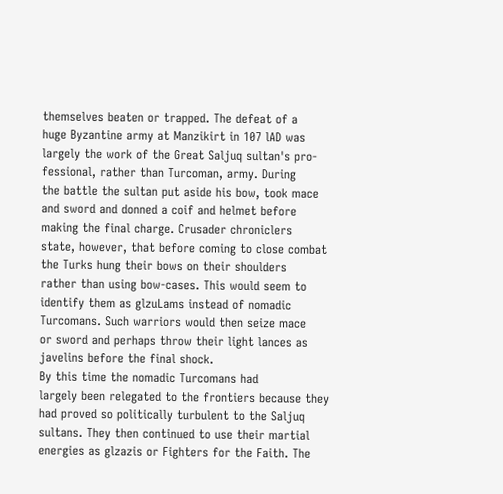themselves beaten or trapped. The defeat of a
huge Byzantine army at Manzikirt in 107 lAD was
largely the work of the Great Saljuq sultan's pro-
fessional, rather than Turcoman, army. During
the battle the sultan put aside his bow, took mace
and sword and donned a coif and helmet before
making the final charge. Crusader chroniclers
state, however, that before coming to close combat
the Turks hung their bows on their shoulders
rather than using bow-cases. This would seem to
identify them as glzuLams instead of nomadic
Turcomans. Such warriors would then seize mace
or sword and perhaps throw their light lances as
javelins before the final shock.
By this time the nomadic Turcomans had
largely been relegated to the frontiers because they
had proved so politically turbulent to the Saljuq
sultans. They then continued to use their martial
energies as glzazis or Fighters for the Faith. The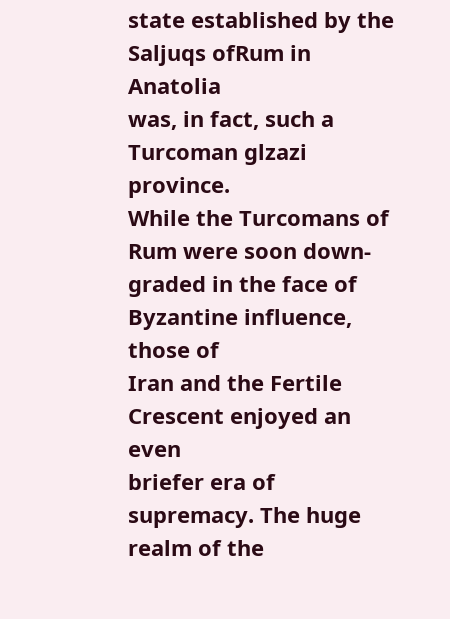state established by the Saljuqs ofRum in Anatolia
was, in fact, such a Turcoman glzazi province.
While the Turcomans of Rum were soon down-
graded in the face of Byzantine influence, those of
Iran and the Fertile Crescent enjoyed an even
briefer era of supremacy. The huge realm of the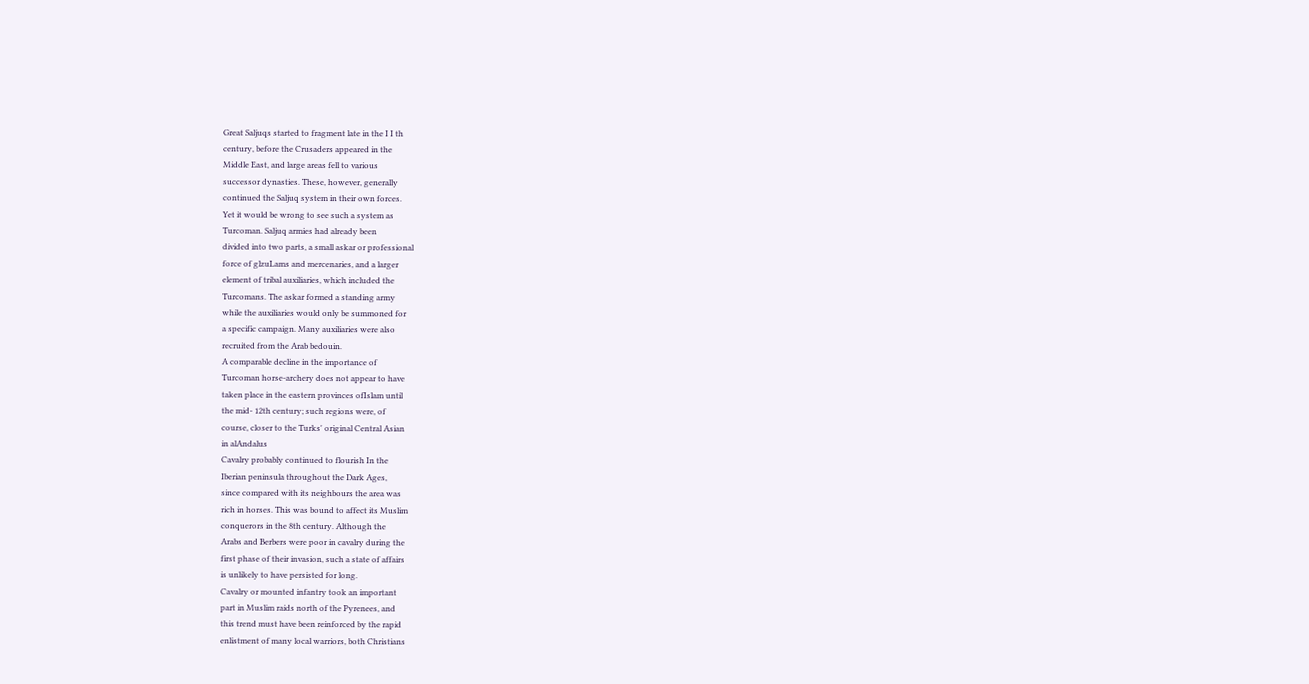Great Saljuqs started to fragment late in the I I th
century, before the Crusaders appeared in the
Middle East, and large areas fell to various
successor dynasties. These, however, generally
continued the Saljuq system in their own forces.
Yet it would be wrong to see such a system as
Turcoman. Saljuq armies had already been
divided into two parts, a small askar or professional
force of glzuLams and mercenaries, and a larger
element of tribal auxiliaries, which included the
Turcomans. The askar formed a standing army
while the auxiliaries would only be summoned for
a specific campaign. Many auxiliaries were also
recruited from the Arab bedouin.
A comparable decline in the importance of
Turcoman horse-archery does not appear to have
taken place in the eastern provinces ofIslam until
the mid- 12th century; such regions were, of
course, closer to the Turks' original Central Asian
in alAndalus
Cavalry probably continued to flourish In the
Iberian peninsula throughout the Dark Ages,
since compared with its neighbours the area was
rich in horses. This was bound to affect its Muslim
conquerors in the 8th century. Although the
Arabs and Berbers were poor in cavalry during the
first phase of their invasion, such a state of affairs
is unlikely to have persisted for long.
Cavalry or mounted infantry took an important
part in Muslim raids north of the Pyrenees, and
this trend must have been reinforced by the rapid
enlistment of many local warriors, both Christians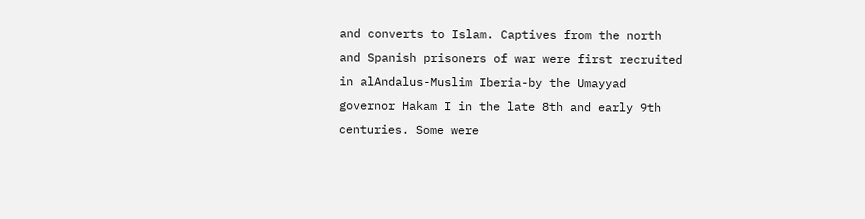and converts to Islam. Captives from the north
and Spanish prisoners of war were first recruited
in alAndalus-Muslim Iberia-by the Umayyad
governor Hakam I in the late 8th and early 9th
centuries. Some were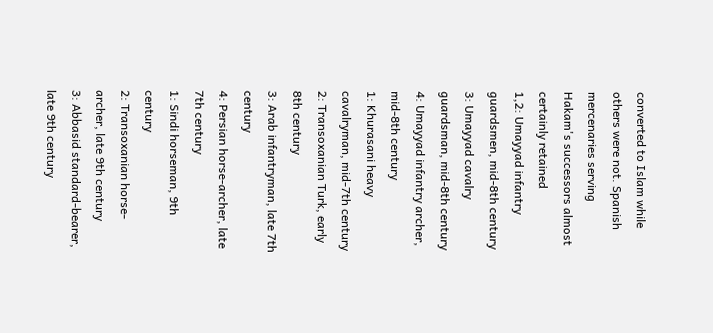converted to Islam while
others were not. Spanish mercenaries serving
Hakam's successors almost certainly retained
1,2: Umayyad infantry guardsmen, mid-8th century
3: Umayyad cavalry guardsman, mid-8th century
4: Umayyad infantry archer, mid-8th century
1: Khurasani heavy cavalryman, mid-7th century
2: Transoxanian Turk, early 8th century
3: Arab infantryman, late 7th century
4: Persian horse-archer, late 7th century
1: Sindi horseman, 9th century
2: Transoxanian horse-archer, late 9th century
3: Abbasid standard-bearer, late 9th century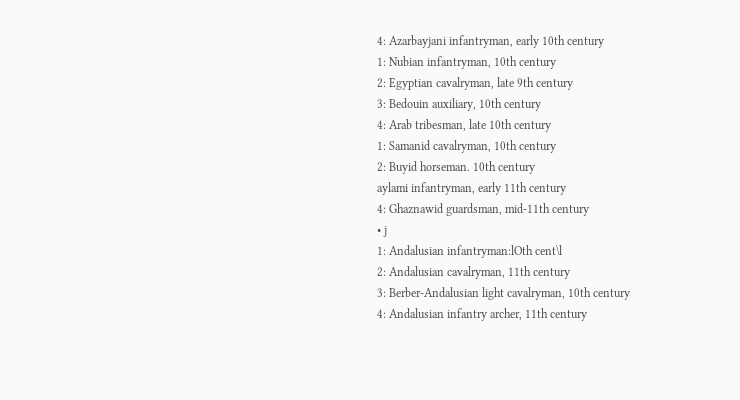4: Azarbayjani infantryman, early 10th century
1: Nubian infantryman, 10th century
2: Egyptian cavalryman, late 9th century
3: Bedouin auxiliary, 10th century
4: Arab tribesman, late 10th century
1: Samanid cavalryman, 10th century
2: Buyid horseman. 10th century
aylami infantryman, early 11th century
4: Ghaznawid guardsman, mid-11th century
• j
1: Andalusian infantryman:lOth cent\l
2: Andalusian cavalryman, 11th century
3: Berber-Andalusian light cavalryman, 10th century
4: Andalusian infantry archer, 11th century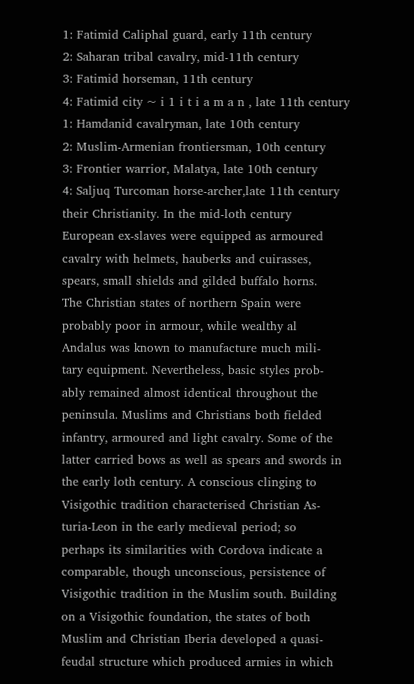1: Fatimid Caliphal guard, early 11th century
2: Saharan tribal cavalry, mid-11th century
3: Fatimid horseman, 11th century
4: Fatimid city ~ i 1 i t i a m a n , late 11th century
1: Hamdanid cavalryman, late 10th century
2: Muslim-Armenian frontiersman, 10th century
3: Frontier warrior, Malatya, late 10th century
4: Saljuq Turcoman horse-archer,late 11th century
their Christianity. In the mid-loth century
European ex-slaves were equipped as armoured
cavalry with helmets, hauberks and cuirasses,
spears, small shields and gilded buffalo horns.
The Christian states of northern Spain were
probably poor in armour, while wealthy al
Andalus was known to manufacture much mili-
tary equipment. Nevertheless, basic styles prob-
ably remained almost identical throughout the
peninsula. Muslims and Christians both fielded
infantry, armoured and light cavalry. Some of the
latter carried bows as well as spears and swords in
the early loth century. A conscious clinging to
Visigothic tradition characterised Christian As-
turia-Leon in the early medieval period; so
perhaps its similarities with Cordova indicate a
comparable, though unconscious, persistence of
Visigothic tradition in the Muslim south. Building
on a Visigothic foundation, the states of both
Muslim and Christian Iberia developed a quasi-
feudal structure which produced armies in which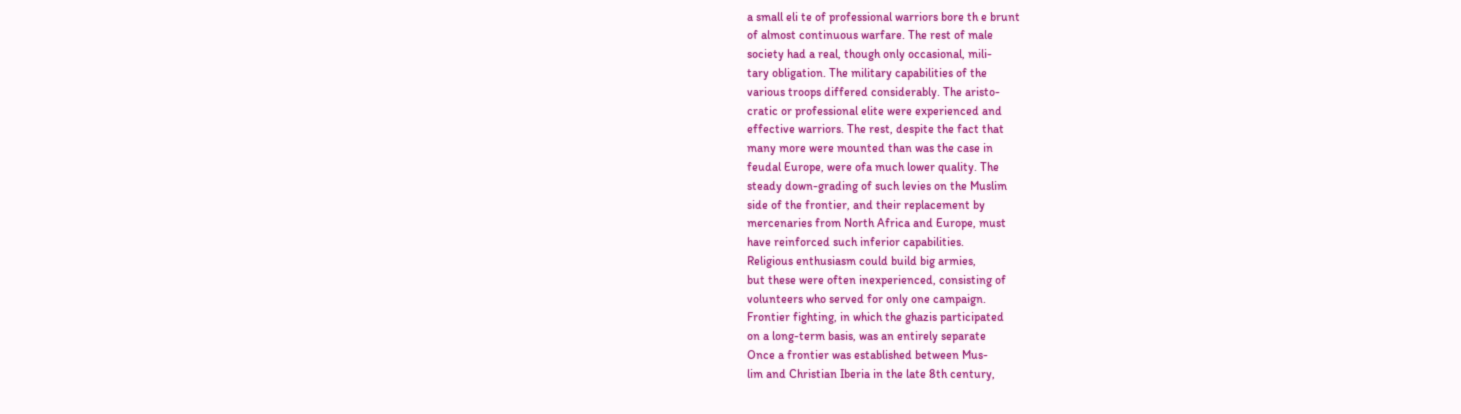a small eli te of professional warriors bore th e brunt
of almost continuous warfare. The rest of male
society had a real, though only occasional, mili-
tary obligation. The military capabilities of the
various troops differed considerably. The aristo-
cratic or professional elite were experienced and
effective warriors. The rest, despite the fact that
many more were mounted than was the case in
feudal Europe, were ofa much lower quality. The
steady down-grading of such levies on the Muslim
side of the frontier, and their replacement by
mercenaries from North Africa and Europe, must
have reinforced such inferior capabilities.
Religious enthusiasm could build big armies,
but these were often inexperienced, consisting of
volunteers who served for only one campaign.
Frontier fighting, in which the ghazis participated
on a long-term basis, was an entirely separate
Once a frontier was established between Mus-
lim and Christian Iberia in the late 8th century,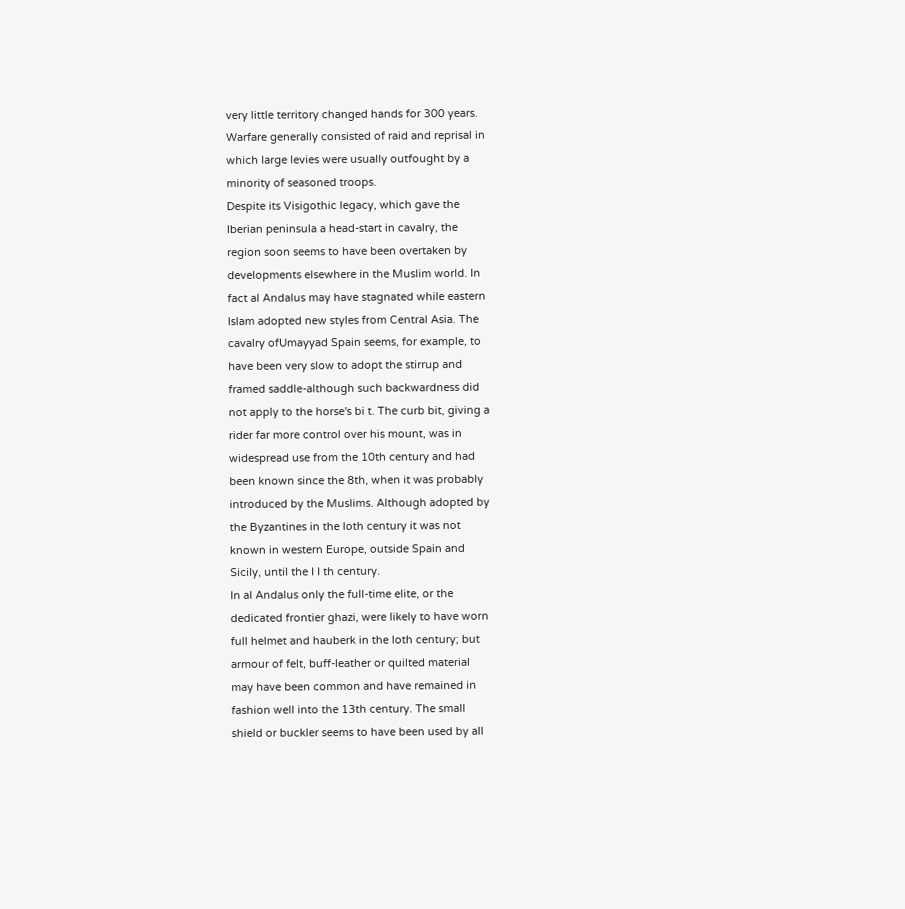very little territory changed hands for 300 years.
Warfare generally consisted of raid and reprisal in
which large levies were usually outfought by a
minority of seasoned troops.
Despite its Visigothic legacy, which gave the
Iberian peninsula a head-start in cavalry, the
region soon seems to have been overtaken by
developments elsewhere in the Muslim world. In
fact al Andalus may have stagnated while eastern
Islam adopted new styles from Central Asia. The
cavalry ofUmayyad Spain seems, for example, to
have been very slow to adopt the stirrup and
framed saddle-although such backwardness did
not apply to the horse's bi t. The curb bit, giving a
rider far more control over his mount, was in
widespread use from the 10th century and had
been known since the 8th, when it was probably
introduced by the Muslims. Although adopted by
the Byzantines in the loth century it was not
known in western Europe, outside Spain and
Sicily, until the I I th century.
In al Andalus only the full-time elite, or the
dedicated frontier ghazi, were likely to have worn
full helmet and hauberk in the loth century; but
armour of felt, buff-leather or quilted material
may have been common and have remained in
fashion well into the 13th century. The small
shield or buckler seems to have been used by all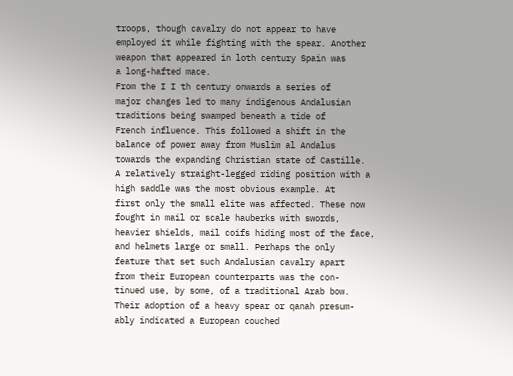troops, though cavalry do not appear to have
employed it while fighting with the spear. Another
weapon that appeared in loth century Spain was
a long-hafted mace.
From the I I th century onwards a series of
major changes led to many indigenous Andalusian
traditions being swamped beneath a tide of
French influence. This followed a shift in the
balance of power away from Muslim al Andalus
towards the expanding Christian state of Castille.
A relatively straight-legged riding position with a
high saddle was the most obvious example. At
first only the small elite was affected. These now
fought in mail or scale hauberks with swords,
heavier shields, mail coifs hiding most of the face,
and helmets large or small. Perhaps the only
feature that set such Andalusian cavalry apart
from their European counterparts was the con-
tinued use, by some, of a traditional Arab bow.
Their adoption of a heavy spear or qanah presum-
ably indicated a European couched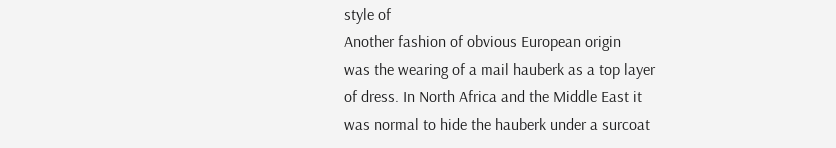style of
Another fashion of obvious European origin
was the wearing of a mail hauberk as a top layer
of dress. In North Africa and the Middle East it
was normal to hide the hauberk under a surcoat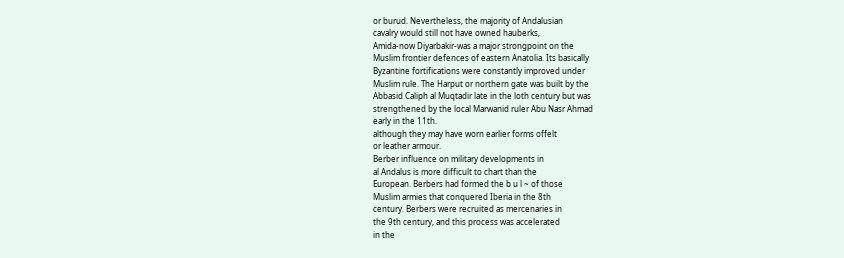or burud. Nevertheless, the majority of Andalusian
cavalry would still not have owned hauberks,
Amida-now Diyarbakir-was a major strongpoint on the
Muslim frontier defences of eastern Anatolia. Its basically
Byzantine fortifications were constantly improved under
Muslim rule. The Harput or northern gate was built by the
Abbasid Caliph al Muqtadir late in the loth century but was
strengthened by the local Marwanid ruler Abu Nasr Ahmad
early in the 11th.
although they may have worn earlier forms offelt
or leather armour.
Berber influence on military developments in
al Andalus is more difficult to chart than the
European. Berbers had formed the b u l ~ of those
Muslim armies that conquered Iberia in the 8th
century. Berbers were recruited as mercenaries in
the 9th century, and this process was accelerated
in the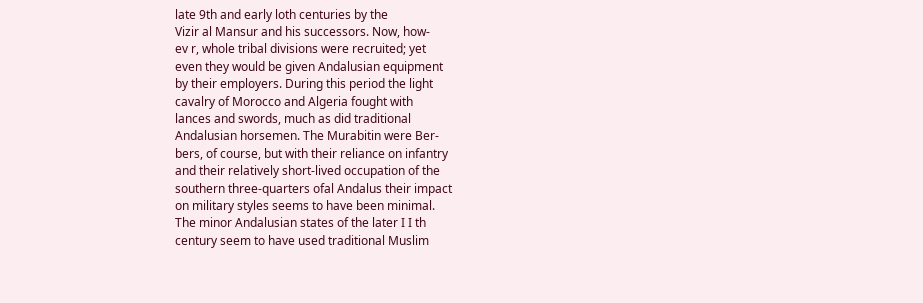late 9th and early loth centuries by the
Vizir al Mansur and his successors. Now, how-
ev r, whole tribal divisions were recruited; yet
even they would be given Andalusian equipment
by their employers. During this period the light
cavalry of Morocco and Algeria fought with
lances and swords, much as did traditional
Andalusian horsemen. The Murabitin were Ber-
bers, of course, but with their reliance on infantry
and their relatively short-lived occupation of the
southern three-quarters ofal Andalus their impact
on military styles seems to have been minimal.
The minor Andalusian states of the later I I th
century seem to have used traditional Muslim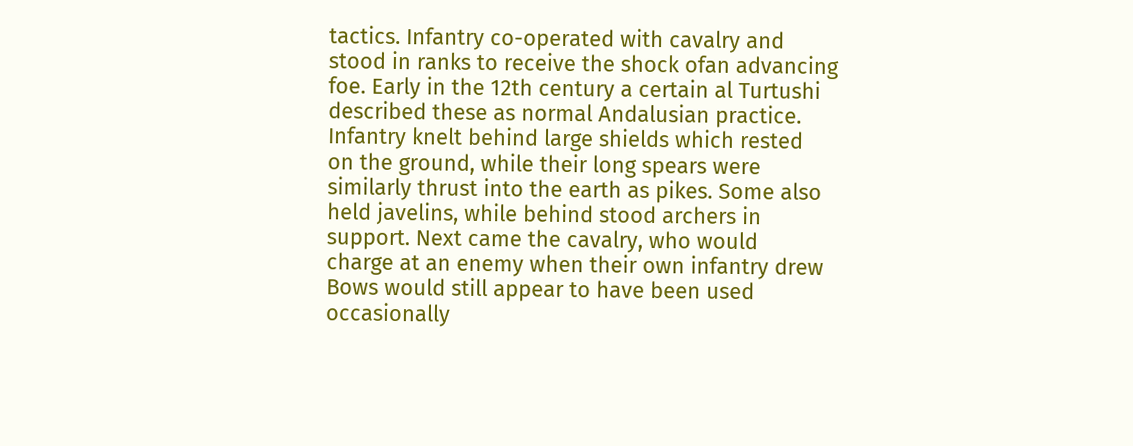tactics. Infantry co-operated with cavalry and
stood in ranks to receive the shock ofan advancing
foe. Early in the 12th century a certain al Turtushi
described these as normal Andalusian practice.
Infantry knelt behind large shields which rested
on the ground, while their long spears were
similarly thrust into the earth as pikes. Some also
held javelins, while behind stood archers in
support. Next came the cavalry, who would
charge at an enemy when their own infantry drew
Bows would still appear to have been used
occasionally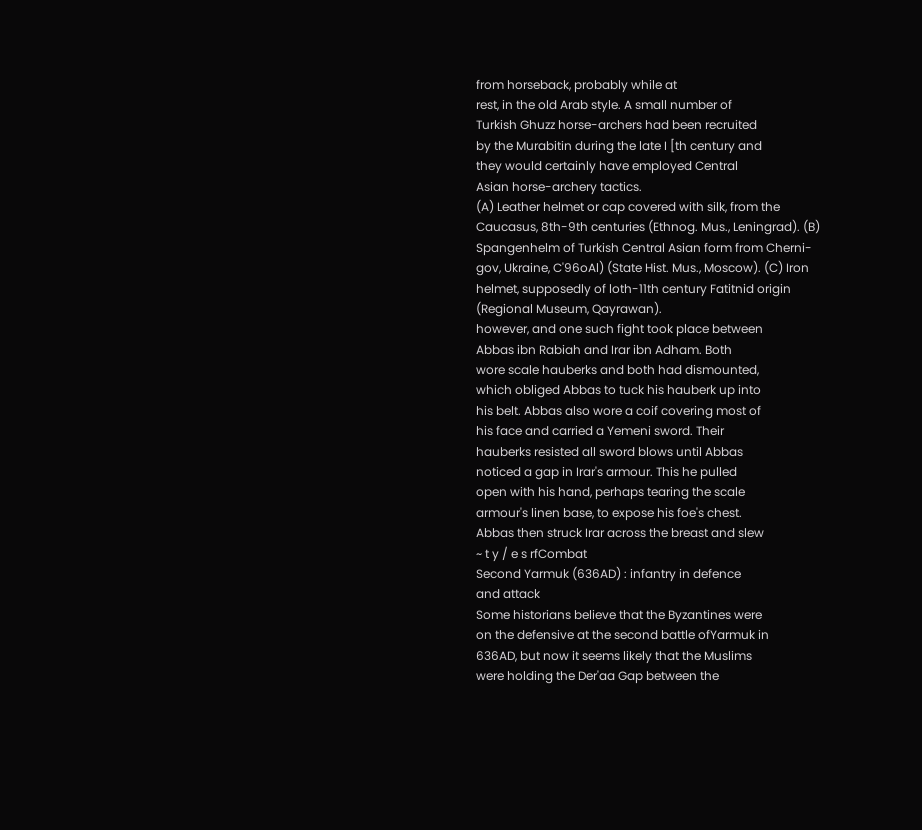from horseback, probably while at
rest, in the old Arab style. A small number of
Turkish Ghuzz horse-archers had been recruited
by the Murabitin during the late I [th century and
they would certainly have employed Central
Asian horse-archery tactics.
(A) Leather helmet or cap covered with silk, from the
Caucasus, 8th-9th centuries (Ethnog. Mus., Leningrad). (B)
Spangenhelm of Turkish Central Asian form from Cherni-
gov, Ukraine, C'96oAl) (State Hist. Mus., Moscow). (C) Iron
helmet, supposedly of loth-11th century Fatitnid origin
(Regional Museum, Qayrawan).
however, and one such fight took place between
Abbas ibn Rabiah and Irar ibn Adham. Both
wore scale hauberks and both had dismounted,
which obliged Abbas to tuck his hauberk up into
his belt. Abbas also wore a coif covering most of
his face and carried a Yemeni sword. Their
hauberks resisted all sword blows until Abbas
noticed a gap in Irar's armour. This he pulled
open with his hand, perhaps tearing the scale
armour's linen base, to expose his foe's chest.
Abbas then struck Irar across the breast and slew
~ t y / e s rfCombat
Second Yarmuk (636AD) : infantry in defence
and attack
Some historians believe that the Byzantines were
on the defensive at the second battle ofYarmuk in
636AD, but now it seems likely that the Muslims
were holding the Der'aa Gap between the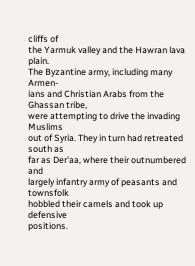cliffs of
the Yarmuk valley and the Hawran lava plain.
The Byzantine army, including many Armen-
ians and Christian Arabs from the Ghassan tribe,
were attempting to drive the invading Muslims
out of Syria. They in turn had retreated south as
far as Der'aa, where their outnumbered and
largely infantry army of peasants and townsfolk
hobbled their camels and took up defensive
positions.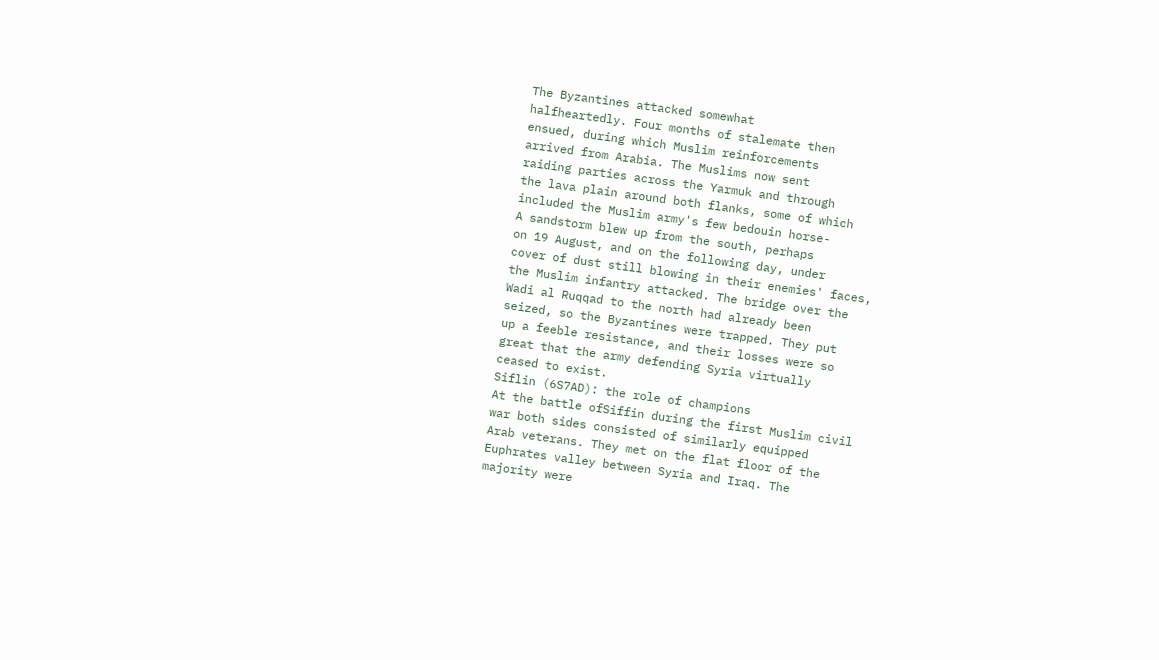The Byzantines attacked somewhat
halfheartedly. Four months of stalemate then
ensued, during which Muslim reinforcements
arrived from Arabia. The Muslims now sent
raiding parties across the Yarmuk and through
the lava plain around both flanks, some of which
included the Muslim army's few bedouin horse-
A sandstorm blew up from the south, perhaps
on 19 August, and on the following day, under
cover of dust still blowing in their enemies' faces,
the Muslim infantry attacked. The bridge over the
Wadi al Ruqqad to the north had already been
seized, so the Byzantines were trapped. They put
up a feeble resistance, and their losses were so
great that the army defending Syria virtually
ceased to exist.
Siflin (6S7AD): the role of champions
At the battle ofSiffin during the first Muslim civil
war both sides consisted of similarly equipped
Arab veterans. They met on the flat floor of the
Euphrates valley between Syria and Iraq. The
majority were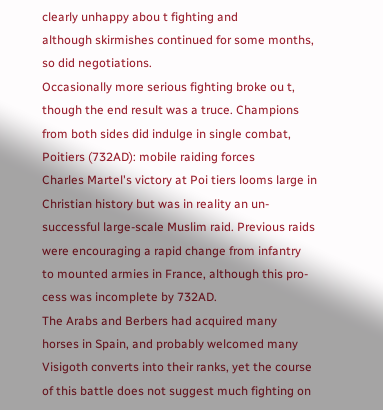clearly unhappy abou t fighting and
although skirmishes continued for some months,
so did negotiations.
Occasionally more serious fighting broke ou t,
though the end result was a truce. Champions
from both sides did indulge in single combat,
Poitiers (732AD): mobile raiding forces
Charles Martel's victory at Poi tiers looms large in
Christian history but was in reality an un-
successful large-scale Muslim raid. Previous raids
were encouraging a rapid change from infantry
to mounted armies in France, although this pro-
cess was incomplete by 732AD.
The Arabs and Berbers had acquired many
horses in Spain, and probably welcomed many
Visigoth converts into their ranks, yet the course
of this battle does not suggest much fighting on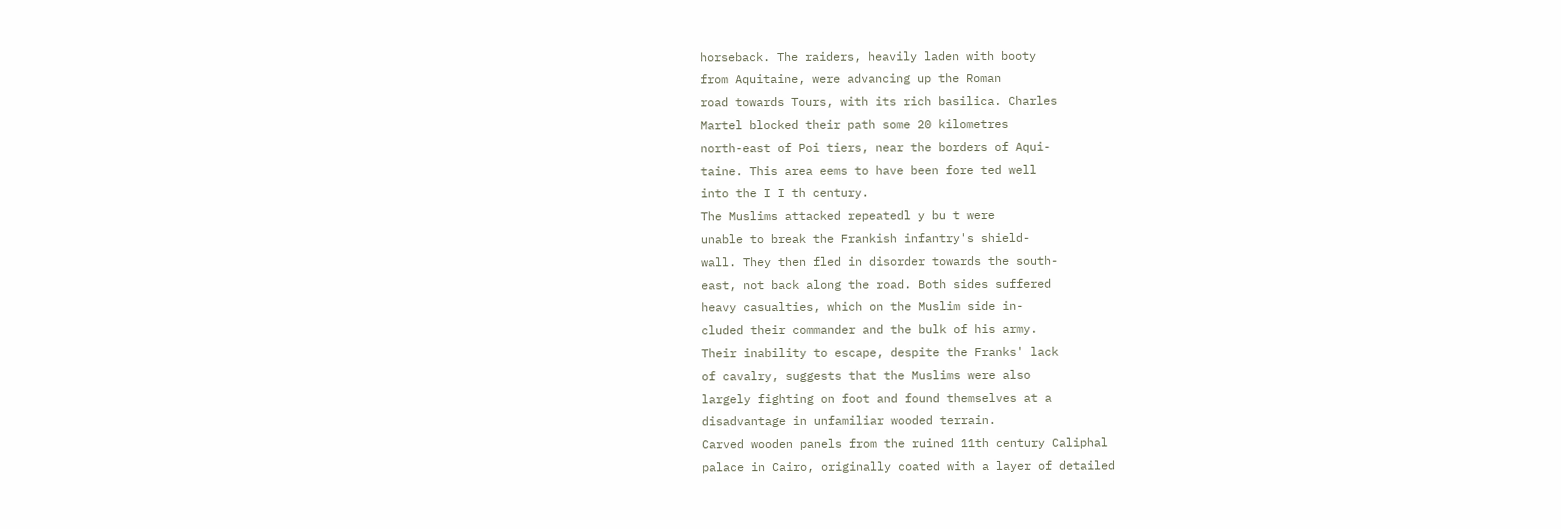horseback. The raiders, heavily laden with booty
from Aquitaine, were advancing up the Roman
road towards Tours, with its rich basilica. Charles
Martel blocked their path some 20 kilometres
north-east of Poi tiers, near the borders of Aqui-
taine. This area eems to have been fore ted well
into the I I th century.
The Muslims attacked repeatedl y bu t were
unable to break the Frankish infantry's shield-
wall. They then fled in disorder towards the south-
east, not back along the road. Both sides suffered
heavy casualties, which on the Muslim side in-
cluded their commander and the bulk of his army.
Their inability to escape, despite the Franks' lack
of cavalry, suggests that the Muslims were also
largely fighting on foot and found themselves at a
disadvantage in unfamiliar wooded terrain.
Carved wooden panels from the ruined 11th century Caliphal
palace in Cairo, originally coated with a layer of detailed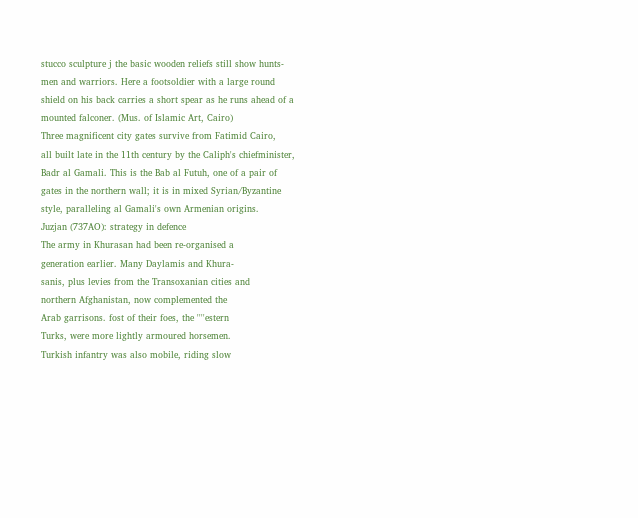stucco sculpture j the basic wooden reliefs still show hunts-
men and warriors. Here a footsoldier with a large round
shield on his back carries a short spear as he runs ahead of a
mounted falconer. (Mus. of Islamic Art, Cairo)
Three magnificent city gates survive from Fatimid Cairo,
all built late in the 11th century by the Caliph's chiefminister,
Badr al Gamali. This is the Bab al Futuh, one of a pair of
gates in the northern wall; it is in mixed Syrian/Byzantine
style, paralleling al Gamali's own Armenian origins.
Juzjan (737AO): strategy in defence
The army in Khurasan had been re-organised a
generation earlier. Many Daylamis and Khura-
sanis, plus levies from the Transoxanian cities and
northern Afghanistan, now complemented the
Arab garrisons. fost of their foes, the ''''estern
Turks, were more lightly armoured horsemen.
Turkish infantry was also mobile, riding slow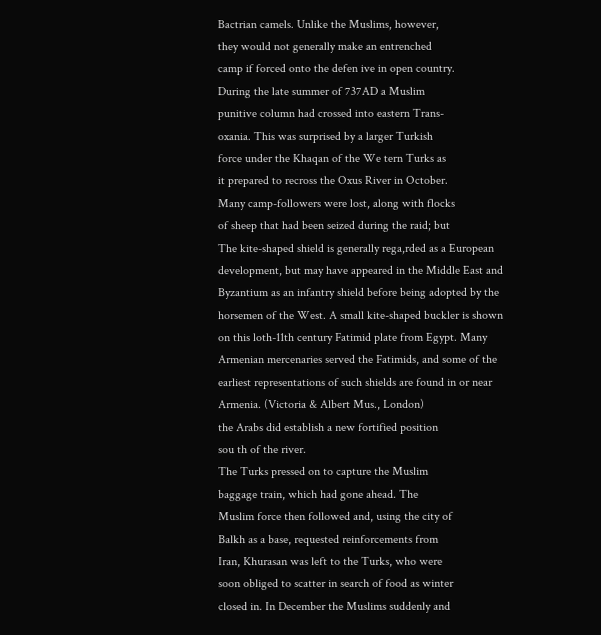Bactrian camels. Unlike the Muslims, however,
they would not generally make an entrenched
camp if forced onto the defen ive in open country.
During the late summer of 737AD a Muslim
punitive column had crossed into eastern Trans-
oxania. This was surprised by a larger Turkish
force under the Khaqan of the We tern Turks as
it prepared to recross the Oxus River in October.
Many camp-followers were lost, along with flocks
of sheep that had been seized during the raid; but
The kite-shaped shield is generally rega,rded as a European
development, but may have appeared in the Middle East and
Byzantium as an infantry shield before being adopted by the
horsemen of the West. A small kite-shaped buckler is shown
on this loth-11th century Fatimid plate from Egypt. Many
Armenian mercenaries served the Fatimids, and some of the
earliest representations of such shields are found in or near
Armenia. (Victoria & Albert Mus., London)
the Arabs did establish a new fortified position
sou th of the river.
The Turks pressed on to capture the Muslim
baggage train, which had gone ahead. The
Muslim force then followed and, using the city of
Balkh as a base, requested reinforcements from
Iran, Khurasan was left to the Turks, who were
soon obliged to scatter in search of food as winter
closed in. In December the Muslims suddenly and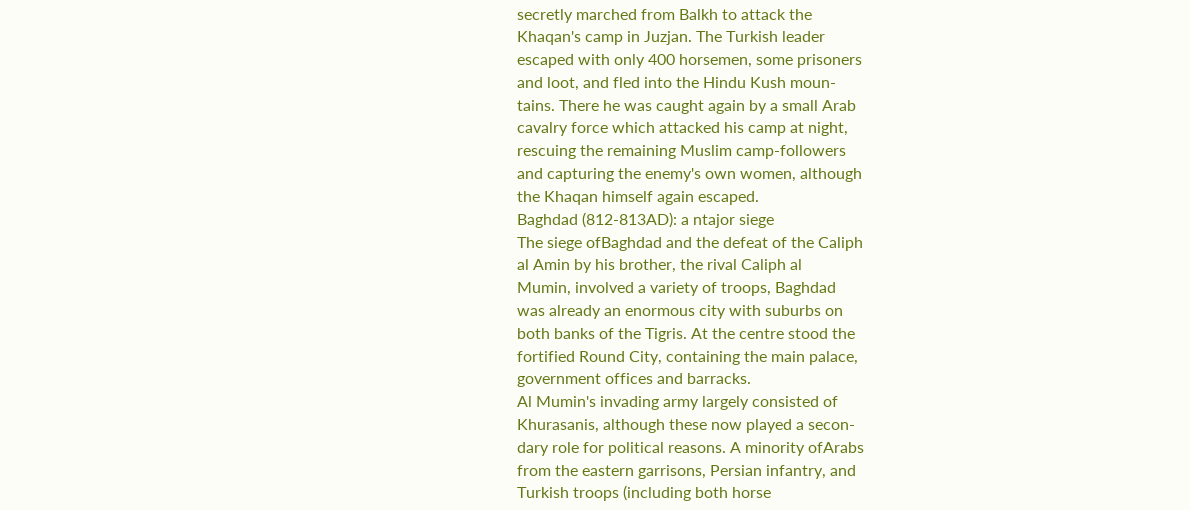secretly marched from Balkh to attack the
Khaqan's camp in Juzjan. The Turkish leader
escaped with only 400 horsemen, some prisoners
and loot, and fled into the Hindu Kush moun-
tains. There he was caught again by a small Arab
cavalry force which attacked his camp at night,
rescuing the remaining Muslim camp-followers
and capturing the enemy's own women, although
the Khaqan himself again escaped.
Baghdad (812-813AD): a ntajor siege
The siege ofBaghdad and the defeat of the Caliph
al Amin by his brother, the rival Caliph al
Mumin, involved a variety of troops, Baghdad
was already an enormous city with suburbs on
both banks of the Tigris. At the centre stood the
fortified Round City, containing the main palace,
government offices and barracks.
Al Mumin's invading army largely consisted of
Khurasanis, although these now played a secon-
dary role for political reasons. A minority ofArabs
from the eastern garrisons, Persian infantry, and
Turkish troops (including both horse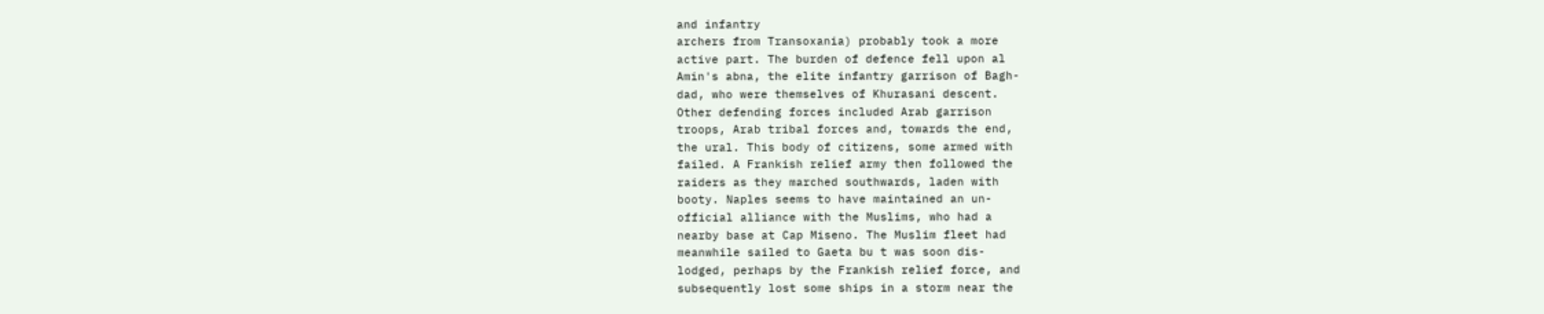and infantry
archers from Transoxania) probably took a more
active part. The burden of defence fell upon al
Amin's abna, the elite infantry garrison of Bagh-
dad, who were themselves of Khurasani descent.
Other defending forces included Arab garrison
troops, Arab tribal forces and, towards the end,
the ural. This body of citizens, some armed with
failed. A Frankish relief army then followed the
raiders as they marched southwards, laden with
booty. Naples seems to have maintained an un-
official alliance with the Muslims, who had a
nearby base at Cap Miseno. The Muslim fleet had
meanwhile sailed to Gaeta bu t was soon dis-
lodged, perhaps by the Frankish relief force, and
subsequently lost some ships in a storm near the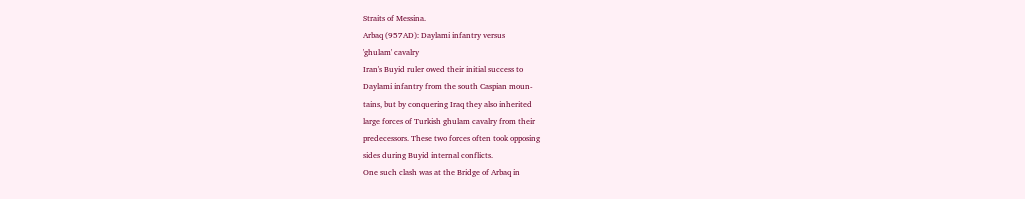Straits of Messina.
Arbaq (957AD): Daylami infantry versus
'ghulam' cavalry
Iran's Buyid ruler owed their initial success to
Daylami infantry from the south Caspian moun-
tains, but by conquering Iraq they also inherited
large forces of Turkish ghulam cavalry from their
predecessors. These two forces often took opposing
sides during Buyid internal conflicts.
One such clash was at the Bridge of Arbaq in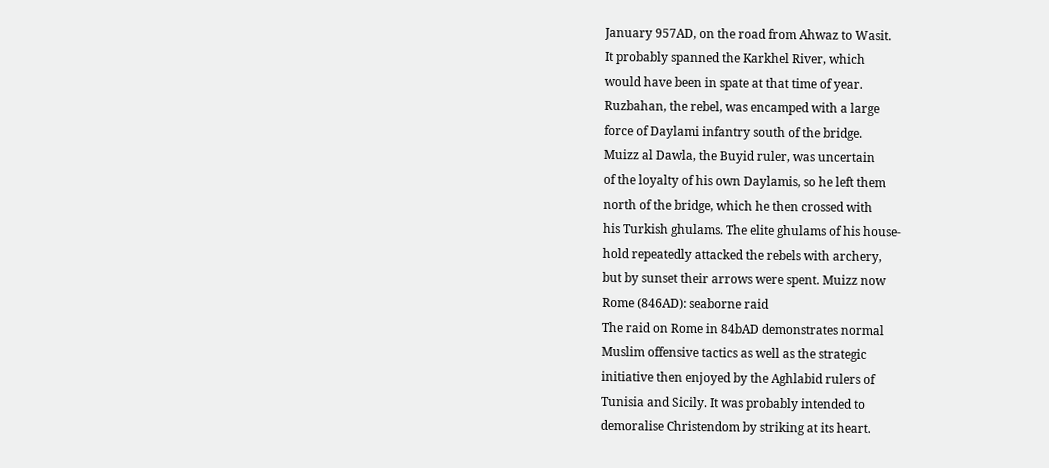January 957AD, on the road from Ahwaz to Wasit.
It probably spanned the Karkhel River, which
would have been in spate at that time of year.
Ruzbahan, the rebel, was encamped with a large
force of Daylami infantry south of the bridge.
Muizz al Dawla, the Buyid ruler, was uncertain
of the loyalty of his own Daylamis, so he left them
north of the bridge, which he then crossed with
his Turkish ghulams. The elite ghulams of his house-
hold repeatedly attacked the rebels with archery,
but by sunset their arrows were spent. Muizz now
Rome (846AD): seaborne raid
The raid on Rome in 84bAD demonstrates normal
Muslim offensive tactics as well as the strategic
initiative then enjoyed by the Aghlabid rulers of
Tunisia and Sicily. It was probably intended to
demoralise Christendom by striking at its heart.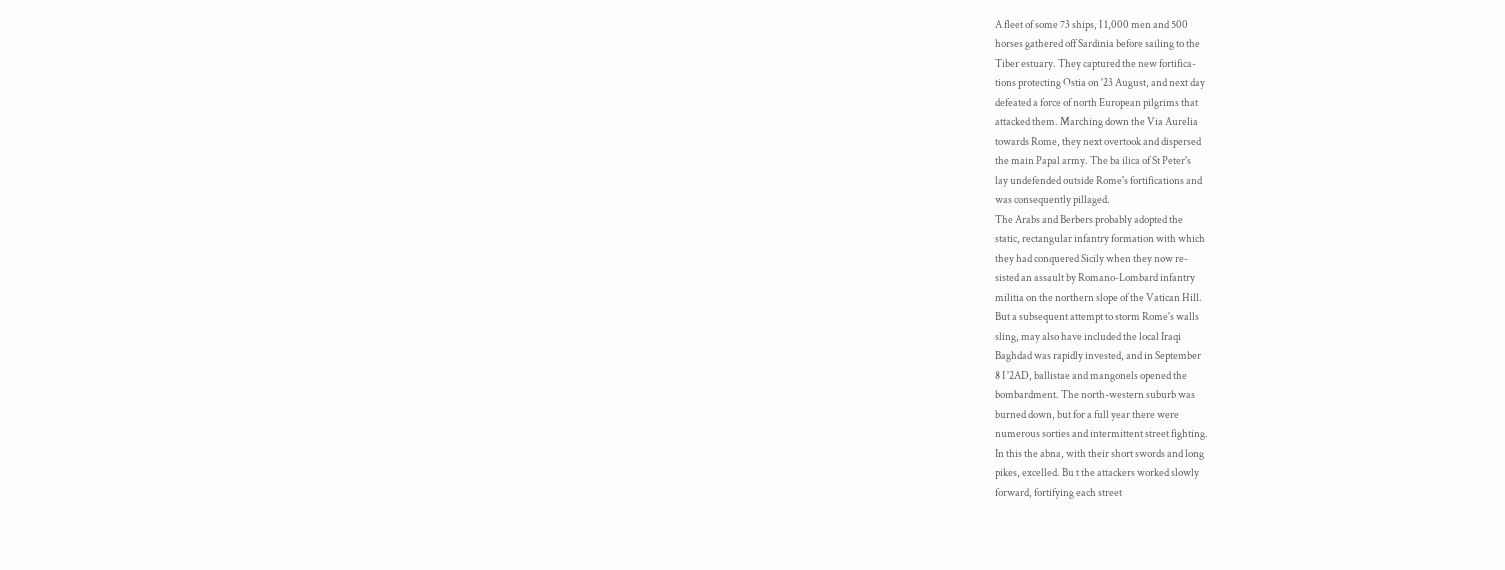A fleet of some 73 ships, I 1,000 men and 500
horses gathered off Sardinia before sailing to the
Tiber estuary. They captured the new fortifica-
tions protecting Ostia on '23 August, and next day
defeated a force of north European pilgrims that
attacked them. Marching down the Via Aurelia
towards Rome, they next overtook and dispersed
the main Papal army. The ba ilica of St Peter's
lay undefended outside Rome's fortifications and
was consequently pillaged.
The Arabs and Berbers probably adopted the
static, rectangular infantry formation with which
they had conquered Sicily when they now re-
sisted an assault by Romano-Lombard infantry
militia on the northern slope of the Vatican Hill.
But a subsequent attempt to storm Rome's walls
sling, may also have included the local Iraqi
Baghdad was rapidly invested, and in September
8 I '2AD, ballistae and mangonels opened the
bombardment. The north-western suburb was
burned down, but for a full year there were
numerous sorties and intermittent street fighting.
In this the abna, with their short swords and long
pikes, excelled. Bu t the attackers worked slowly
forward, fortifying each street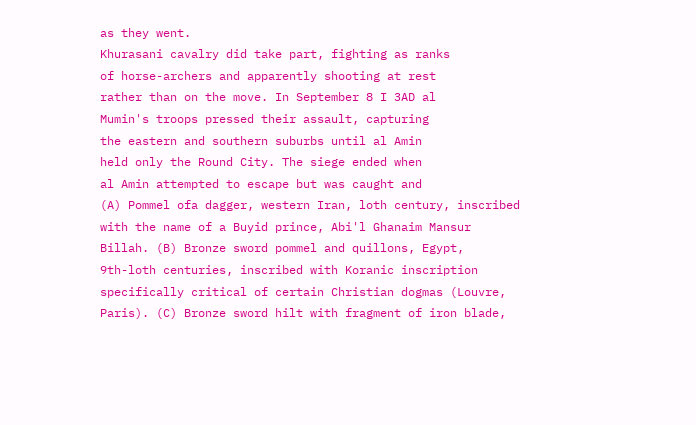as they went.
Khurasani cavalry did take part, fighting as ranks
of horse-archers and apparently shooting at rest
rather than on the move. In September 8 I 3AD al
Mumin's troops pressed their assault, capturing
the eastern and southern suburbs until al Amin
held only the Round City. The siege ended when
al Amin attempted to escape but was caught and
(A) Pommel ofa dagger, western Iran, loth century, inscribed
with the name of a Buyid prince, Abi'l Ghanaim Mansur
Billah. (B) Bronze sword pommel and quillons, Egypt,
9th-loth centuries, inscribed with Koranic inscription
specifically critical of certain Christian dogmas (Louvre,
Paris). (C) Bronze sword hilt with fragment of iron blade,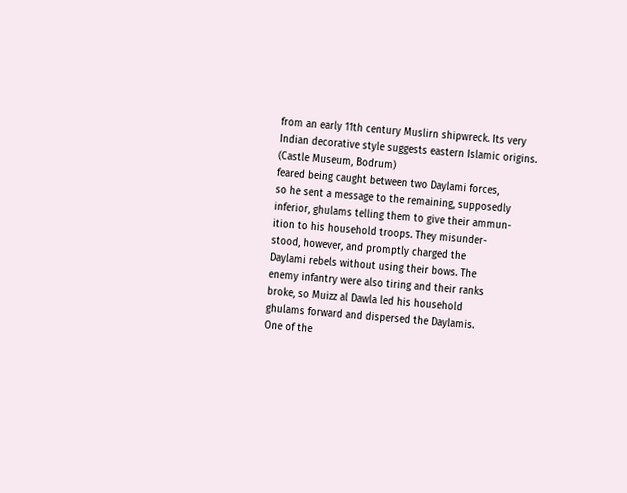from an early 11th century Muslirn shipwreck. Its very
Indian decorative style suggests eastern Islamic origins.
(Castle Museum, Bodrum)
feared being caught between two Daylami forces,
so he sent a message to the remaining, supposedly
inferior, ghulams telling them to give their ammun-
ition to his household troops. They misunder-
stood, however, and promptly charged the
Daylami rebels without using their bows. The
enemy infantry were also tiring and their ranks
broke, so Muizz al Dawla led his household
ghulams forward and dispersed the Daylamis.
One of the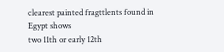clearest painted fragttlents found in Egypt shows
two 11th or early 12th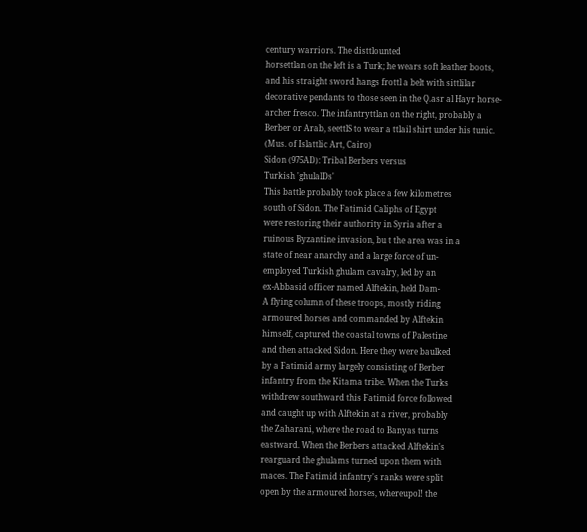century warriors. The disttlounted
horsettlan on the left is a Turk; he wears soft leather boots,
and his straight sword hangs frottl a belt with sittlilar
decorative pendants to those seen in the Q.asr al Hayr horse-
archer fresco. The infantryttlan on the right, probably a
Berber or Arab, seettlS to wear a ttlail shirt under his tunic.
(Mus. of Islattlic Art, Cairo)
Sidon (975AD): Tribal Berbers versus
Turkish 'ghulalDs'
This battle probably took place a few kilometres
south of Sidon. The Fatimid Caliphs of Egypt
were restoring their authority in Syria after a
ruinous Byzantine invasion, bu t the area was in a
state of near anarchy and a large force of un-
employed Turkish ghulam cavalry, led by an
ex-Abbasid officer named Alftekin, held Dam-
A flying column of these troops, mostly riding
armoured horses and commanded by Alftekin
himself, captured the coastal towns of Palestine
and then attacked Sidon. Here they were baulked
by a Fatimid army largely consisting of Berber
infantry from the Kitama tribe. When the Turks
withdrew southward this Fatimid force followed
and caught up with Alftekin at a river, probably
the Zaharani, where the road to Banyas turns
eastward. When the Berbers attacked Alftekin's
rearguard the ghulams turned upon them with
maces. The Fatimid infantry's ranks were split
open by the armoured horses, whereupol! the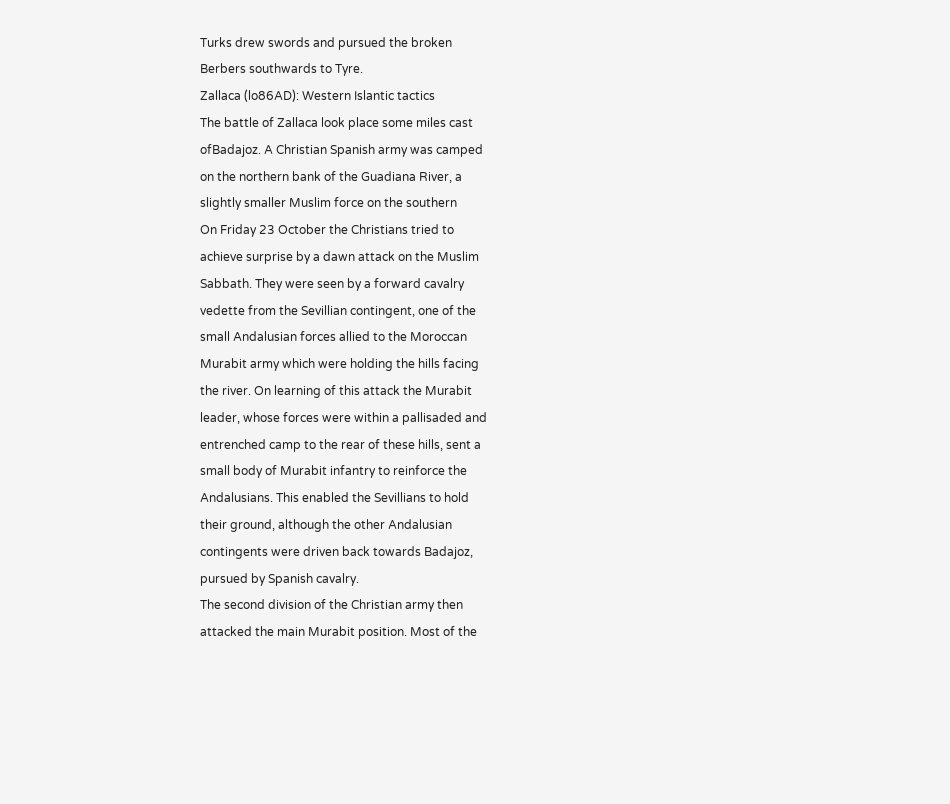Turks drew swords and pursued the broken
Berbers southwards to Tyre.
Zallaca (lo86AD): Western Islantic tactics
The battle of Zallaca look place some miles cast
ofBadajoz. A Christian Spanish army was camped
on the northern bank of the Guadiana River, a
slightly smaller Muslim force on the southern
On Friday 23 October the Christians tried to
achieve surprise by a dawn attack on the Muslim
Sabbath. They were seen by a forward cavalry
vedette from the Sevillian contingent, one of the
small Andalusian forces allied to the Moroccan
Murabit army which were holding the hills facing
the river. On learning of this attack the Murabit
leader, whose forces were within a pallisaded and
entrenched camp to the rear of these hills, sent a
small body of Murabit infantry to reinforce the
Andalusians. This enabled the Sevillians to hold
their ground, although the other Andalusian
contingents were driven back towards Badajoz,
pursued by Spanish cavalry.
The second division of the Christian army then
attacked the main Murabit position. Most of the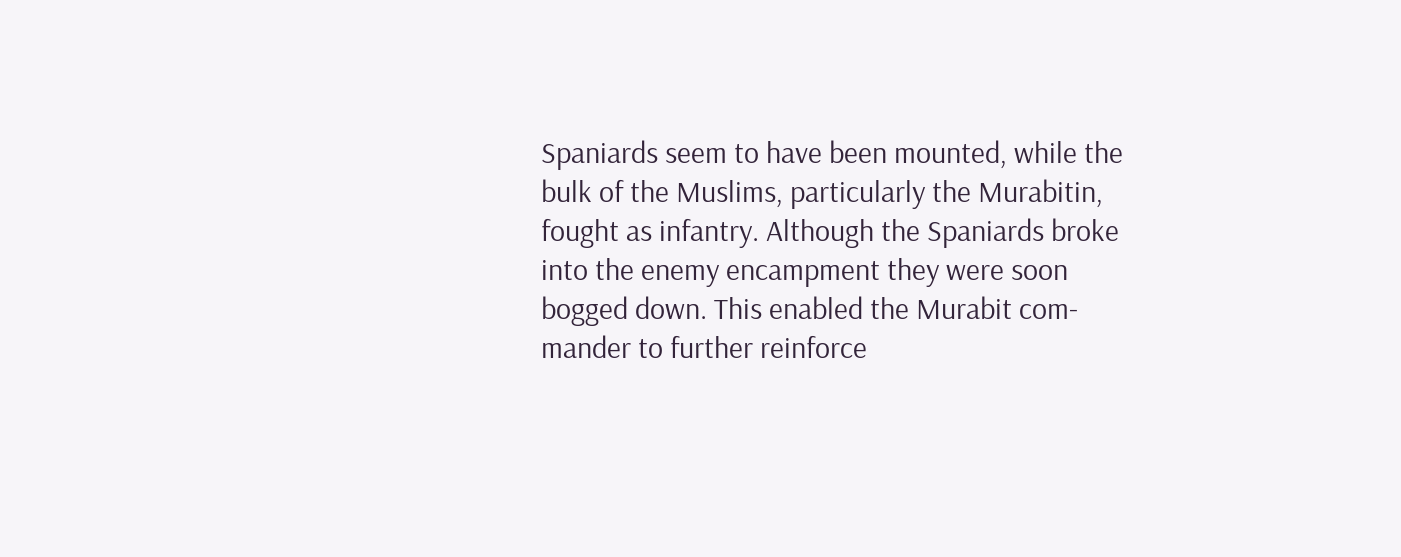Spaniards seem to have been mounted, while the
bulk of the Muslims, particularly the Murabitin,
fought as infantry. Although the Spaniards broke
into the enemy encampment they were soon
bogged down. This enabled the Murabit com-
mander to further reinforce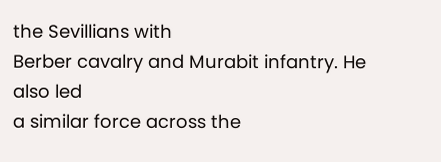the Sevillians with
Berber cavalry and Murabit infantry. He also led
a similar force across the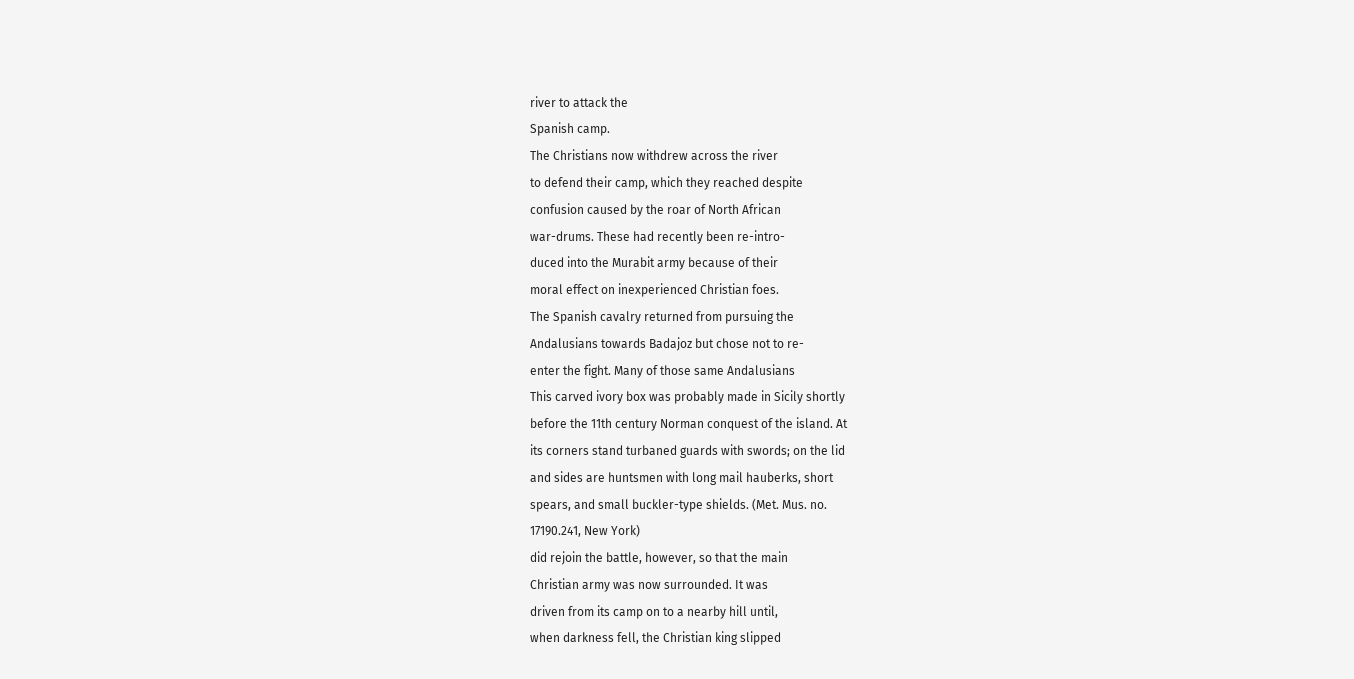river to attack the
Spanish camp.
The Christians now withdrew across the river
to defend their camp, which they reached despite
confusion caused by the roar of North African
war-drums. These had recently been re-intro-
duced into the Murabit army because of their
moral effect on inexperienced Christian foes.
The Spanish cavalry returned from pursuing the
Andalusians towards Badajoz but chose not to re-
enter the fight. Many of those same Andalusians
This carved ivory box was probably made in Sicily shortly
before the 11th century Norman conquest of the island. At
its corners stand turbaned guards with swords; on the lid
and sides are huntsmen with long mail hauberks, short
spears, and small buckler-type shields. (Met. Mus. no.
17190.241, New York)
did rejoin the battle, however, so that the main
Christian army was now surrounded. It was
driven from its camp on to a nearby hill until,
when darkness fell, the Christian king slipped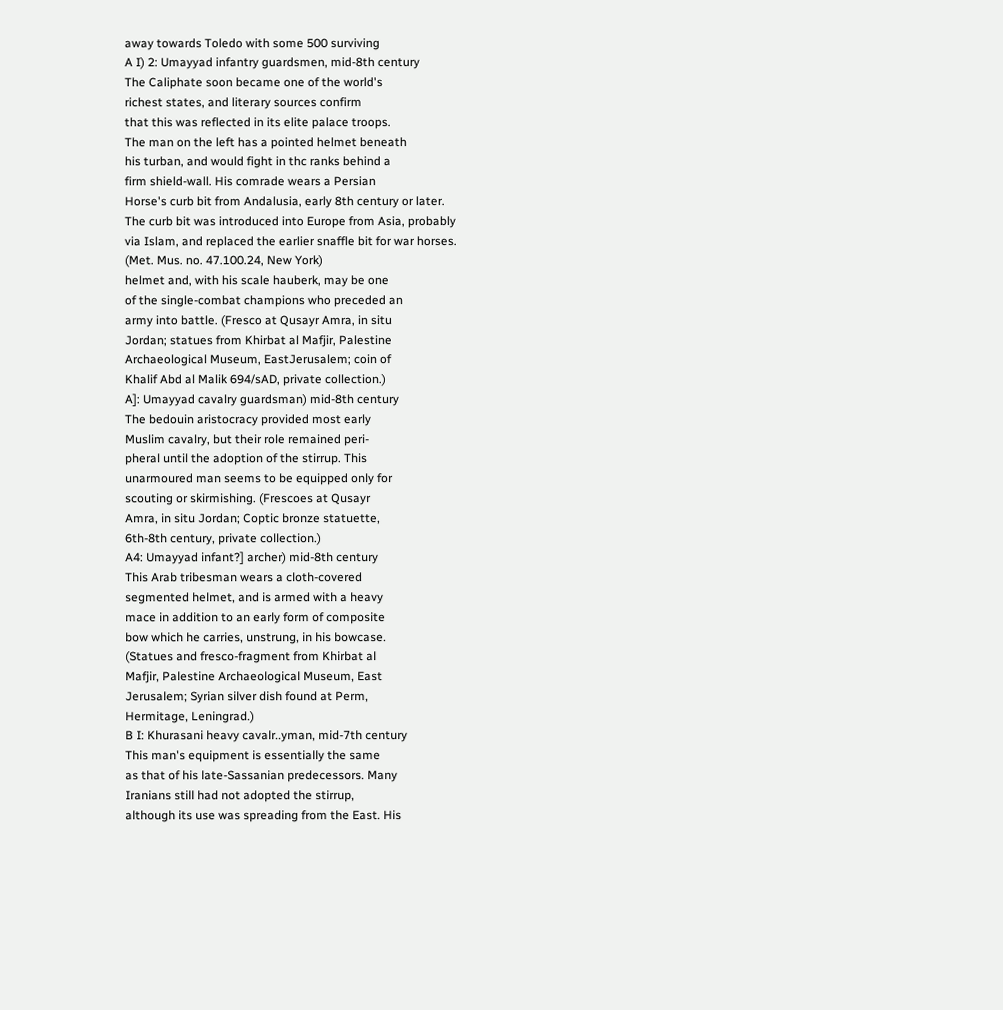away towards Toledo with some 500 surviving
A I) 2: Umayyad infantry guardsmen, mid-8th century
The Caliphate soon became one of the world's
richest states, and literary sources confirm
that this was reflected in its elite palace troops.
The man on the left has a pointed helmet beneath
his turban, and would fight in thc ranks behind a
firm shield-wall. His comrade wears a Persian
Horse's curb bit from Andalusia, early 8th century or later.
The curb bit was introduced into Europe from Asia, probably
via Islam, and replaced the earlier snaffle bit for war horses.
(Met. Mus. no. 47.100.24, New York)
helmet and, with his scale hauberk, may be one
of the single-combat champions who preceded an
army into battle. (Fresco at Qusayr Amra, in situ
Jordan; statues from Khirbat al Mafjir, Palestine
Archaeological Museum, EastJerusalem; coin of
Khalif Abd al Malik 694/sAD, private collection.)
A]: Umayyad cavalry guardsman) mid-8th century
The bedouin aristocracy provided most early
Muslim cavalry, but their role remained peri-
pheral until the adoption of the stirrup. This
unarmoured man seems to be equipped only for
scouting or skirmishing. (Frescoes at Qusayr
Amra, in situ Jordan; Coptic bronze statuette,
6th-8th century, private collection.)
A4: Umayyad infant?] archer) mid-8th century
This Arab tribesman wears a cloth-covered
segmented helmet, and is armed with a heavy
mace in addition to an early form of composite
bow which he carries, unstrung, in his bowcase.
(Statues and fresco-fragment from Khirbat al
Mafjir, Palestine Archaeological Museum, East
Jerusalem; Syrian silver dish found at Perm,
Hermitage, Leningrad.)
B I: Khurasani heavy cavalr..yman, mid-7th century
This man's equipment is essentially the same
as that of his late-Sassanian predecessors. Many
Iranians still had not adopted the stirrup,
although its use was spreading from the East. His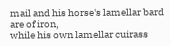mail and his horse's lamellar bard are of iron,
while his own lamellar cuirass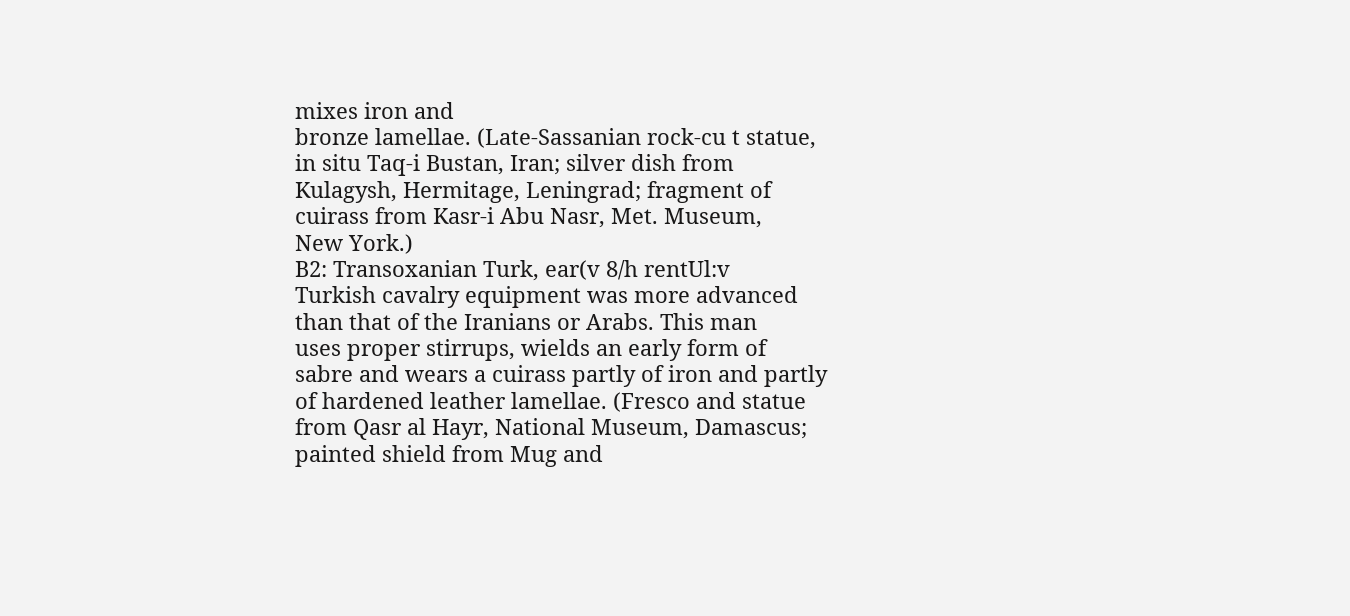mixes iron and
bronze lamellae. (Late-Sassanian rock-cu t statue,
in situ Taq-i Bustan, Iran; silver dish from
Kulagysh, Hermitage, Leningrad; fragment of
cuirass from Kasr-i Abu Nasr, Met. Museum,
New York.)
B2: Transoxanian Turk, ear(v 8/h rentUl:v
Turkish cavalry equipment was more advanced
than that of the Iranians or Arabs. This man
uses proper stirrups, wields an early form of
sabre and wears a cuirass partly of iron and partly
of hardened leather lamellae. (Fresco and statue
from Qasr al Hayr, National Museum, Damascus;
painted shield from Mug and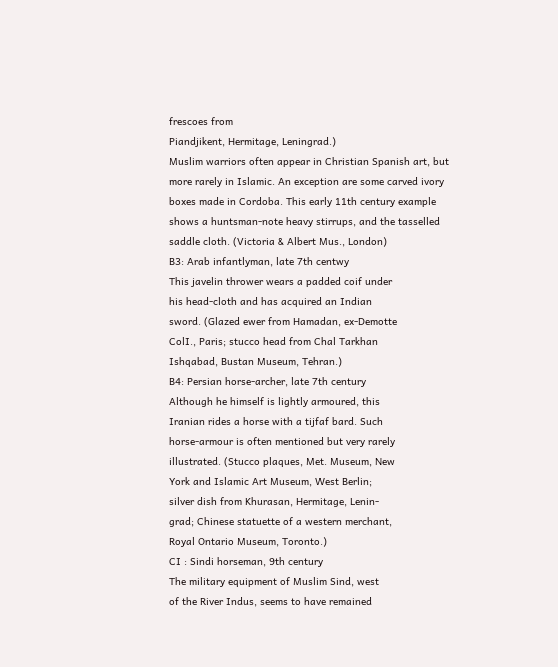frescoes from
Piandjikent, Hermitage, Leningrad.)
Muslim warriors often appear in Christian Spanish art, but
more rarely in Islamic. An exception are some carved ivory
boxes made in Cordoba. This early 11th century example
shows a huntsman-note heavy stirrups, and the tasselled
saddle cloth. (Victoria & Albert Mus., London)
B3: Arab infantlyman, late 7th centwy
This javelin thrower wears a padded coif under
his head-cloth and has acquired an Indian
sword. (Glazed ewer from Hamadan, ex-Demotte
ColI., Paris; stucco head from Chal Tarkhan
Ishqabad, Bustan Museum, Tehran.)
B4: Persian horse-archer, late 7th century
Although he himself is lightly armoured, this
Iranian rides a horse with a tijfaf bard. Such
horse-armour is often mentioned but very rarely
illustrated. (Stucco plaques, Met. Museum, New
York and Islamic Art Museum, West Berlin;
silver dish from Khurasan, Hermitage, Lenin-
grad; Chinese statuette of a western merchant,
Royal Ontario Museum, Toronto.)
CI : Sindi horseman, 9th century
The military equipment of Muslim Sind, west
of the River Indus, seems to have remained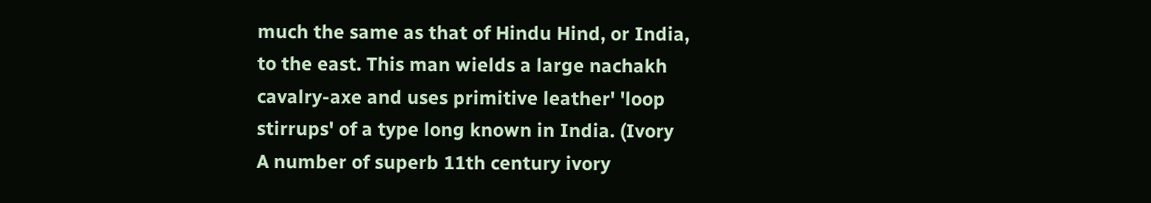much the same as that of Hindu Hind, or India,
to the east. This man wields a large nachakh
cavalry-axe and uses primitive leather' 'loop
stirrups' of a type long known in India. (Ivory
A number of superb 11th century ivory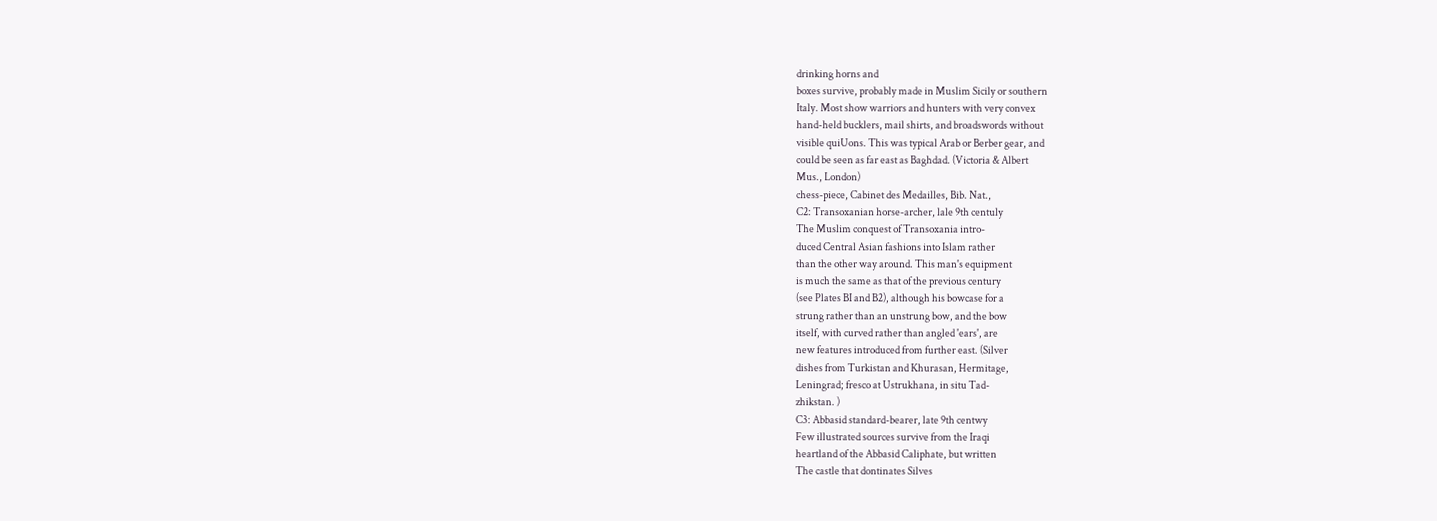drinking horns and
boxes survive, probably made in Muslim Sicily or southern
Italy. Most show warriors and hunters with very convex
hand-held bucklers, mail shirts, and broadswords without
visible quiUons. This was typical Arab or Berber gear, and
could be seen as far east as Baghdad. (Victoria & Albert
Mus., London)
chess-piece, Cabinet des Medailles, Bib. Nat.,
C2: Transoxanian horse-archer, lale 9th centuly
The Muslim conquest of Transoxania intro-
duced Central Asian fashions into Islam rather
than the other way around. This man's equipment
is much the same as that of the previous century
(see Plates BI and B2), although his bowcase for a
strung rather than an unstrung bow, and the bow
itself, with curved rather than angled 'ears', are
new features introduced from further east. (Silver
dishes from Turkistan and Khurasan, Hermitage,
Leningrad; fresco at Ustrukhana, in situ Tad-
zhikstan. )
C3: Abbasid standard-bearer, late 9th centwy
Few illustrated sources survive from the Iraqi
heartland of the Abbasid Caliphate, but written
The castle that dontinates Silves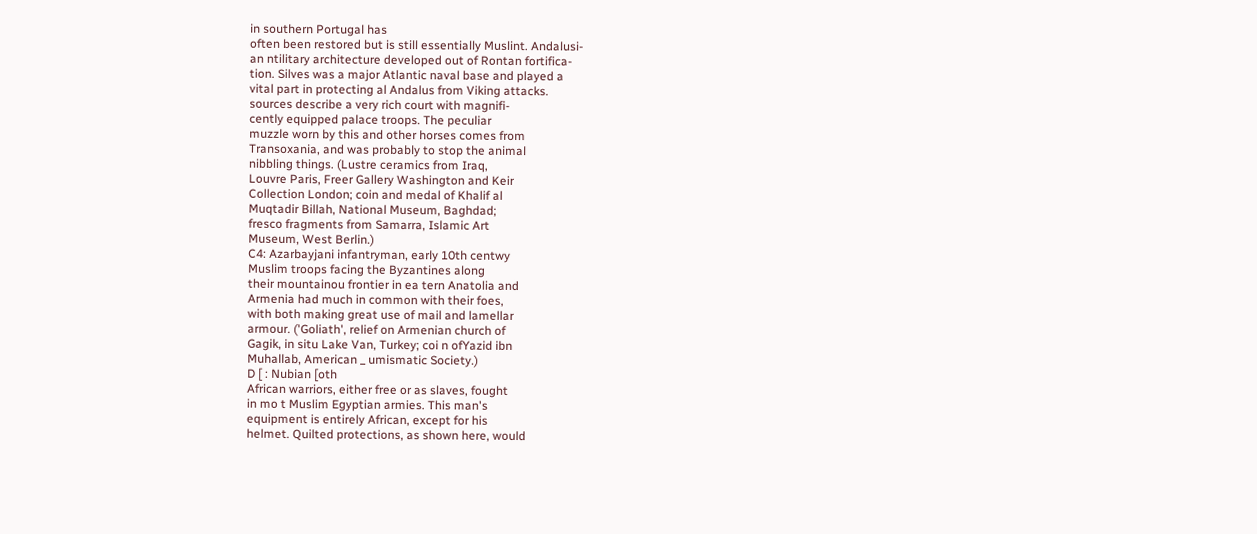in southern Portugal has
often been restored but is still essentially Muslint. Andalusi-
an ntilitary architecture developed out of Rontan fortifica-
tion. Silves was a major Atlantic naval base and played a
vital part in protecting al Andalus from Viking attacks.
sources describe a very rich court with magnifi-
cently equipped palace troops. The peculiar
muzzle worn by this and other horses comes from
Transoxania, and was probably to stop the animal
nibbling things. (Lustre ceramics from Iraq,
Louvre Paris, Freer Gallery Washington and Keir
Collection London; coin and medal of Khalif al
Muqtadir Billah, National Museum, Baghdad;
fresco fragments from Samarra, Islamic Art
Museum, West Berlin.)
C4: Azarbayjani infantryman, early 10th centwy
Muslim troops facing the Byzantines along
their mountainou frontier in ea tern Anatolia and
Armenia had much in common with their foes,
with both making great use of mail and lamellar
armour. ('Goliath', relief on Armenian church of
Gagik, in situ Lake Van, Turkey; coi n ofYazid ibn
Muhallab, American _ umismatic Society.)
D [ : Nubian [oth
African warriors, either free or as slaves, fought
in mo t Muslim Egyptian armies. This man's
equipment is entirely African, except for his
helmet. Quilted protections, as shown here, would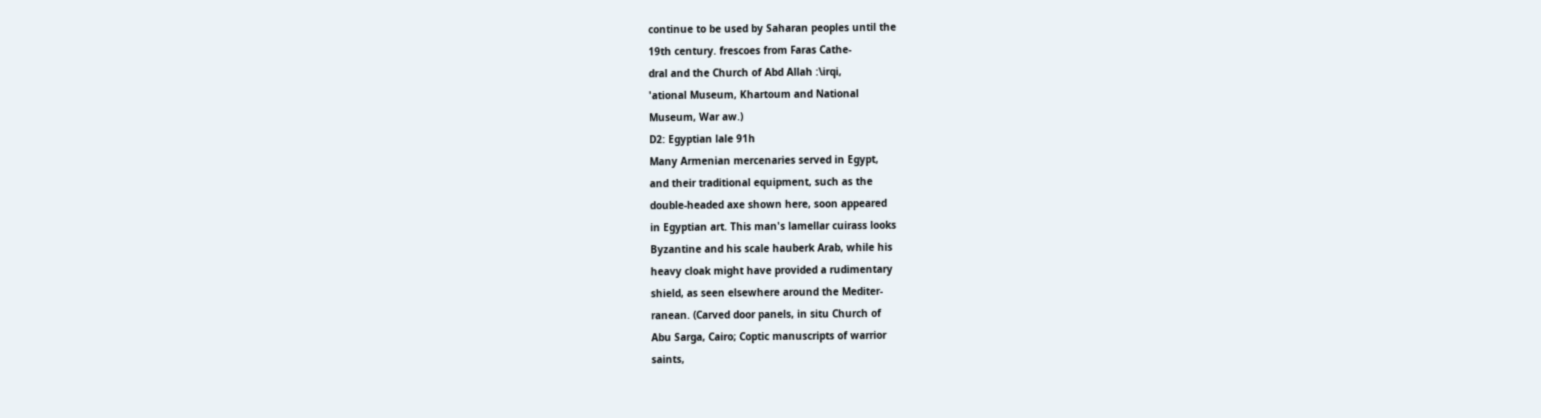continue to be used by Saharan peoples until the
19th century. frescoes from Faras Cathe-
dral and the Church of Abd Allah :\irqi,
'ational Museum, Khartoum and National
Museum, War aw.)
D2: Egyptian lale 91h
Many Armenian mercenaries served in Egypt,
and their traditional equipment, such as the
double-headed axe shown here, soon appeared
in Egyptian art. This man's lamellar cuirass looks
Byzantine and his scale hauberk Arab, while his
heavy cloak might have provided a rudimentary
shield, as seen elsewhere around the Mediter-
ranean. (Carved door panels, in situ Church of
Abu Sarga, Cairo; Coptic manuscripts of warrior
saints,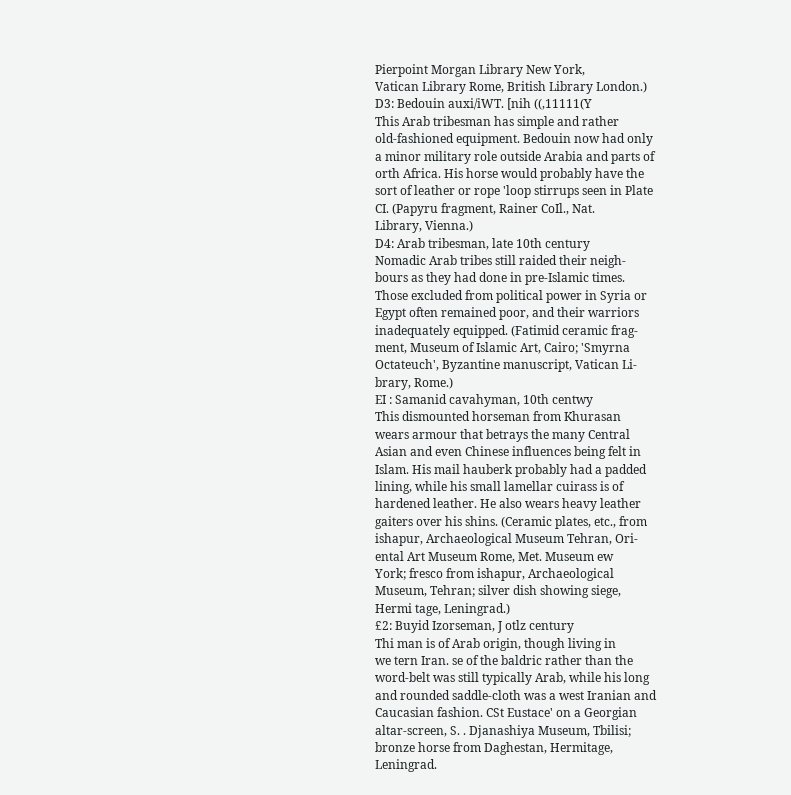Pierpoint Morgan Library New York,
Vatican Library Rome, British Library London.)
D3: Bedouin auxi/iWT. [nih ((,11111(Y
This Arab tribesman has simple and rather
old-fashioned equipment. Bedouin now had only
a minor military role outside Arabia and parts of
orth Africa. His horse would probably have the
sort of leather or rope 'loop stirrups seen in Plate
CI. (Papyru fragment, Rainer CoIl., Nat.
Library, Vienna.)
D4: Arab tribesman, late 10th century
Nomadic Arab tribes still raided their neigh-
bours as they had done in pre-Islamic times.
Those excluded from political power in Syria or
Egypt often remained poor, and their warriors
inadequately equipped. (Fatimid ceramic frag-
ment, Museum of Islamic Art, Cairo; 'Smyrna
Octateuch', Byzantine manuscript, Vatican Li-
brary, Rome.)
EI : Samanid cavahyman, 10th centwy
This dismounted horseman from Khurasan
wears armour that betrays the many Central
Asian and even Chinese influences being felt in
Islam. His mail hauberk probably had a padded
lining, while his small lamellar cuirass is of
hardened leather. He also wears heavy leather
gaiters over his shins. (Ceramic plates, etc., from
ishapur, Archaeological Museum Tehran, Ori-
ental Art Museum Rome, Met. Museum ew
York; fresco from ishapur, Archaeological
Museum, Tehran; silver dish showing siege,
Hermi tage, Leningrad.)
£2: Buyid Izorseman, J otlz century
Thi man is of Arab origin, though living in
we tern Iran. se of the baldric rather than the
word-belt was still typically Arab, while his long
and rounded saddle-cloth was a west Iranian and
Caucasian fashion. CSt Eustace' on a Georgian
altar-screen, S. . Djanashiya Museum, Tbilisi;
bronze horse from Daghestan, Hermitage,
Leningrad.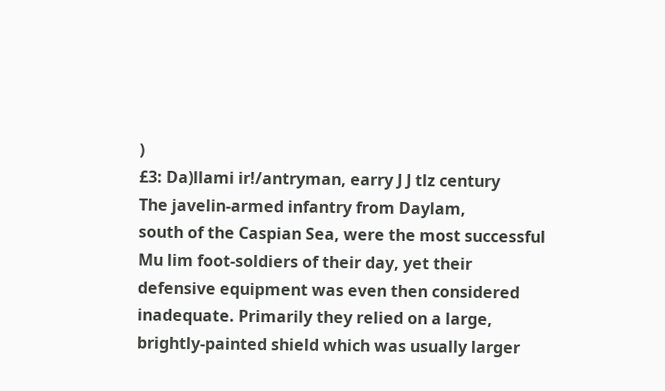)
£3: Da)llami ir!/antryman, earry J J tlz century
The javelin-armed infantry from Daylam,
south of the Caspian Sea, were the most successful
Mu lim foot-soldiers of their day, yet their
defensive equipment was even then considered
inadequate. Primarily they relied on a large,
brightly-painted shield which was usually larger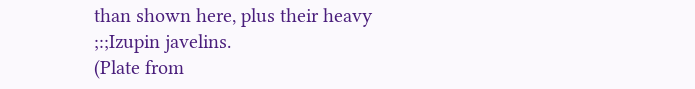than shown here, plus their heavy ;:;Izupin javelins.
(Plate from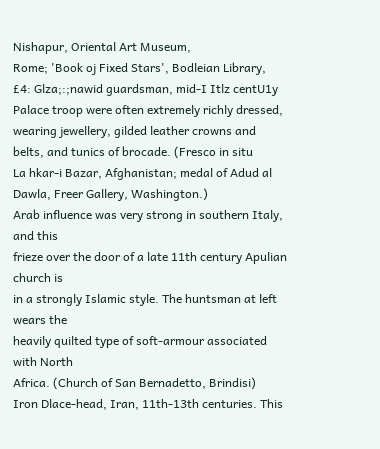Nishapur, Oriental Art Museum,
Rome; 'Book oj Fixed Stars', Bodleian Library,
£4: Glza;:;nawid guardsman, mid-I Itlz centU1y
Palace troop were often extremely richly dressed,
wearing jewellery, gilded leather crowns and
belts, and tunics of brocade. (Fresco in situ
La hkar-i Bazar, Afghanistan; medal of Adud al
Dawla, Freer Gallery, Washington.)
Arab influence was very strong in southern Italy, and this
frieze over the door of a late 11th century Apulian church is
in a strongly Islamic style. The huntsman at left wears the
heavily quilted type of soft-armour associated with North
Africa. (Church of San Bernadetto, Brindisi)
Iron Dlace-head, Iran, 11th-13th centuries. This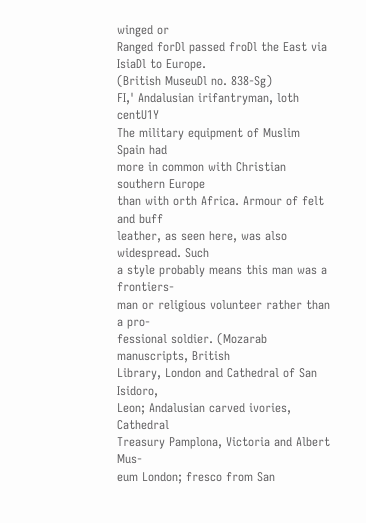winged or
Ranged forDl passed froDl the East via IsiaDl to Europe.
(British MuseuDl no. 838-Sg)
FI,' Andalusian irifantryman, loth centU1Y
The military equipment of Muslim Spain had
more in common with Christian southern Europe
than with orth Africa. Armour of felt and buff
leather, as seen here, was also widespread. Such
a style probably means this man was a frontiers-
man or religious volunteer rather than a pro-
fessional soldier. (Mozarab manuscripts, British
Library, London and Cathedral of San Isidoro,
Leon; Andalusian carved ivories, Cathedral
Treasury Pamplona, Victoria and Albert Mus-
eum London; fresco from San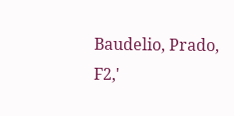Baudelio, Prado,
F2,'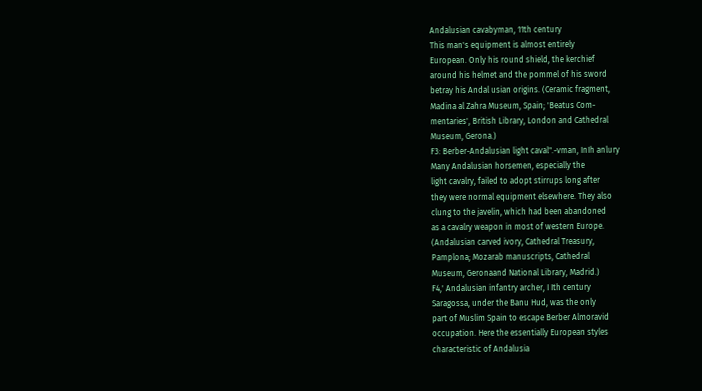Andalusian cavabyman, 11th century
This man's equipment is almost entirely
European. Only his round shield, the kerchief
around his helmet and the pommel of his sword
betray his Andal usian origins. (Ceramic fragment,
Madina al Zahra Museum, Spain; 'Beatus Com-
mentaries', British Library, London and Cathedral
Museum, Gerona.)
F3: Berber-Andalusian light caval".-vman, InIh anlury
Many Andalusian horsemen, especially the
light cavalry, failed to adopt stirrups long after
they were normal equipment elsewhere. They also
clung to the javelin, which had been abandoned
as a cavalry weapon in most of western Europe.
(Andalusian carved ivory, Cathedral Treasury,
Pamplona; Mozarab manuscripts, Cathedral
Museum, Geronaand National Library, Madrid.)
F4,' Andalusian infantry archer, I Ith century
Saragossa, under the Banu Hud, was the only
part of Muslim Spain to escape Berber Almoravid
occupation. Here the essentially European styles
characteristic of Andalusia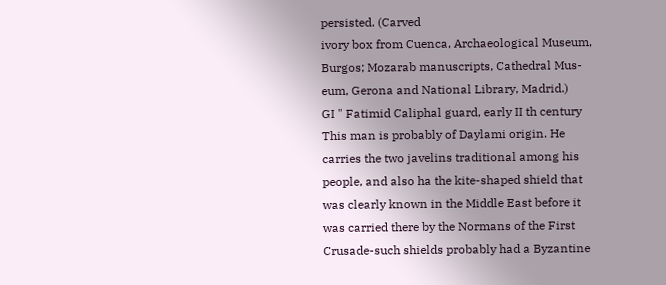persisted. (Carved
ivory box from Cuenca, Archaeological Museum,
Burgos; Mozarab manuscripts, Cathedral Mus-
eum, Gerona and National Library, Madrid.)
GI " Fatimid Caliphal guard, early II th century
This man is probably of Daylami origin. He
carries the two javelins traditional among his
people, and also ha the kite-shaped shield that
was clearly known in the Middle East before it
was carried there by the Normans of the First
Crusade-such shields probably had a Byzantine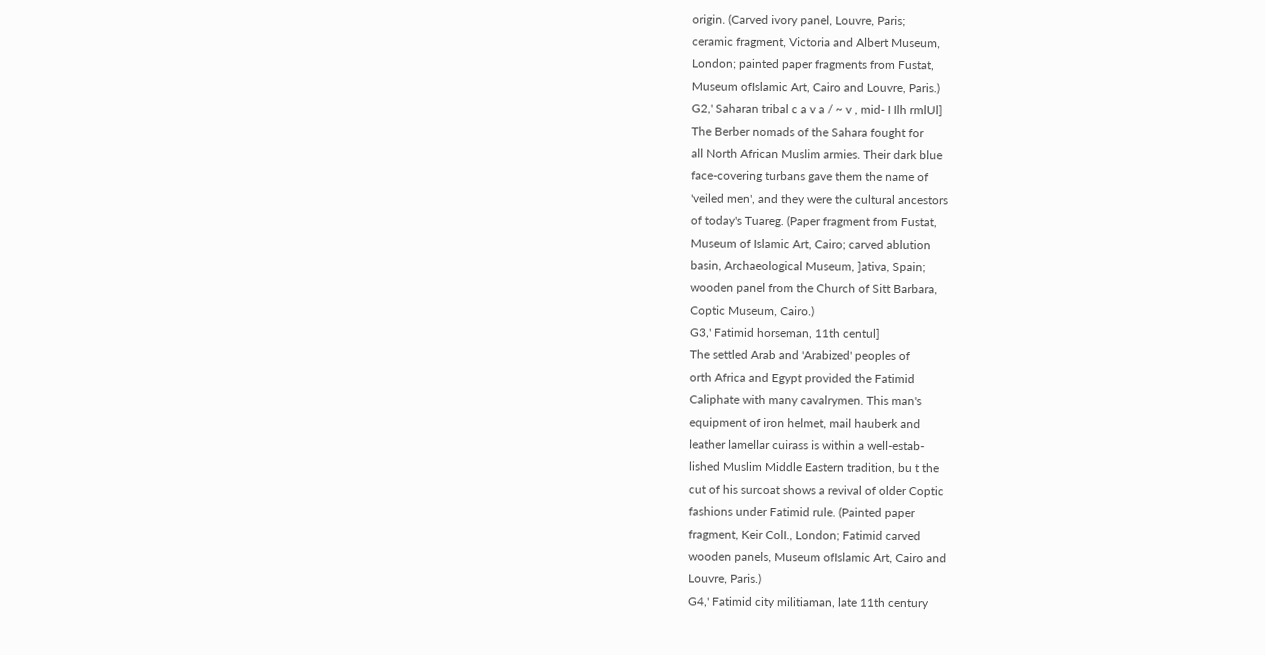origin. (Carved ivory panel, Louvre, Paris;
ceramic fragment, Victoria and Albert Museum,
London; painted paper fragments from Fustat,
Museum ofIslamic Art, Cairo and Louvre, Paris.)
G2,' Saharan tribal c a v a / ~ v , mid- I Ilh rmlUl]
The Berber nomads of the Sahara fought for
all North African Muslim armies. Their dark blue
face-covering turbans gave them the name of
'veiled men', and they were the cultural ancestors
of today's Tuareg. (Paper fragment from Fustat,
Museum of Islamic Art, Cairo; carved ablution
basin, Archaeological Museum, ]ativa, Spain;
wooden panel from the Church of Sitt Barbara,
Coptic Museum, Cairo.)
G3,' Fatimid horseman, 11th centul]
The settled Arab and 'Arabized' peoples of
orth Africa and Egypt provided the Fatimid
Caliphate with many cavalrymen. This man's
equipment of iron helmet, mail hauberk and
leather lamellar cuirass is within a well-estab-
lished Muslim Middle Eastern tradition, bu t the
cut of his surcoat shows a revival of older Coptic
fashions under Fatimid rule. (Painted paper
fragment, Keir ColI., London; Fatimid carved
wooden panels, Museum ofIslamic Art, Cairo and
Louvre, Paris.)
G4,' Fatimid city militiaman, late 11th century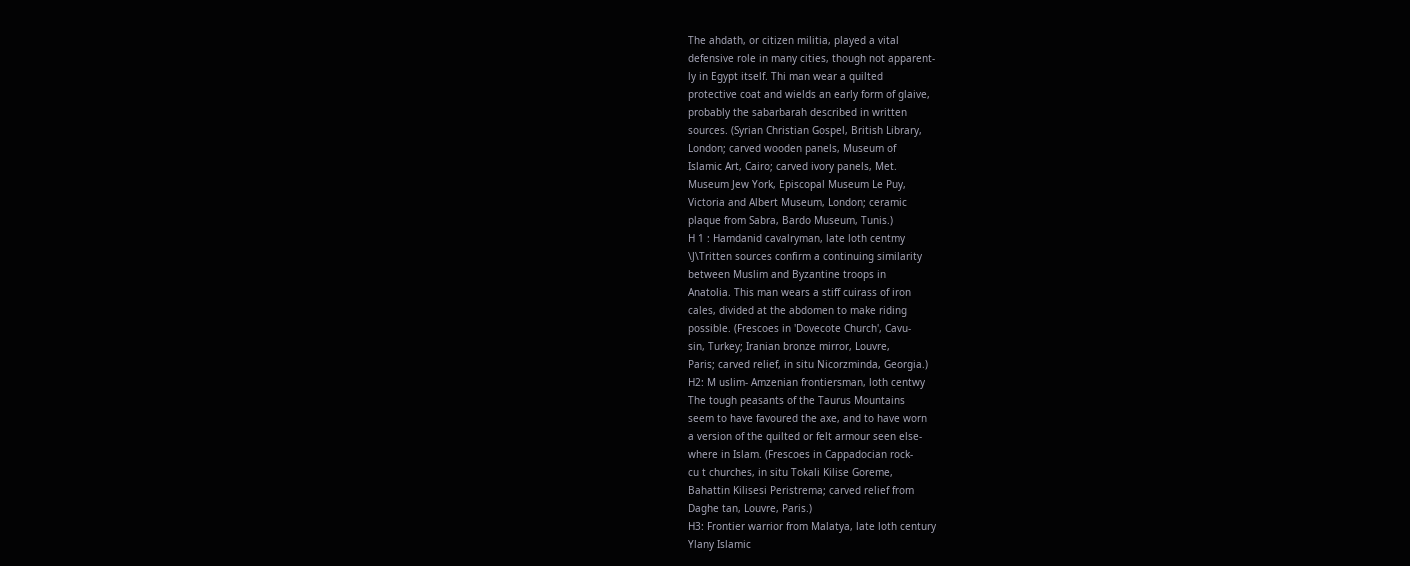The ahdath, or citizen militia, played a vital
defensive role in many cities, though not apparent-
ly in Egypt itself. Thi man wear a quilted
protective coat and wields an early form of glaive,
probably the sabarbarah described in written
sources. (Syrian Christian Gospel, British Library,
London; carved wooden panels, Museum of
Islamic Art, Cairo; carved ivory panels, Met.
Museum Jew York, Episcopal Museum Le Puy,
Victoria and Albert Museum, London; ceramic
plaque from Sabra, Bardo Museum, Tunis.)
H 1 : Hamdanid cavalryman, late loth centmy
\J\Tritten sources confirm a continuing similarity
between Muslim and Byzantine troops in
Anatolia. This man wears a stiff cuirass of iron
cales, divided at the abdomen to make riding
possible. (Frescoes in 'Dovecote Church', Cavu-
sin, Turkey; Iranian bronze mirror, Louvre,
Paris; carved relief, in situ Nicorzminda, Georgia.)
H2: M uslim- Amzenian frontiersman, loth centwy
The tough peasants of the Taurus Mountains
seem to have favoured the axe, and to have worn
a version of the quilted or felt armour seen else-
where in Islam. (Frescoes in Cappadocian rock-
cu t churches, in situ Tokali Kilise Goreme,
Bahattin Kilisesi Peristrema; carved relief from
Daghe tan, Louvre, Paris.)
H3: Frontier warrior from Malatya, late loth century
Ylany Islamic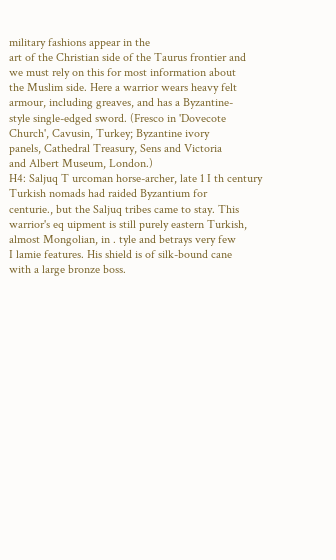military fashions appear in the
art of the Christian side of the Taurus frontier and
we must rely on this for most information about
the Muslim side. Here a warrior wears heavy felt
armour, including greaves, and has a Byzantine-
style single-edged sword. (Fresco in 'Dovecote
Church', Cavusin, Turkey; Byzantine ivory
panels, Cathedral Treasury, Sens and Victoria
and Albert Museum, London.)
H4: Saljuq T urcoman horse-archer, late 1 I th century
Turkish nomads had raided Byzantium for
centurie., but the Saljuq tribes came to stay. This
warrior's eq uipment is still purely eastern Turkish,
almost Mongolian, in . tyle and betrays very few
I lamie features. His shield is of silk-bound cane
with a large bronze boss.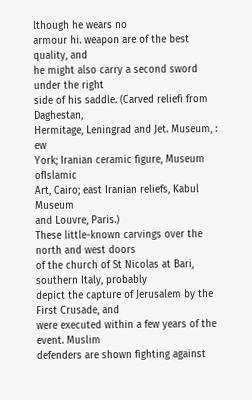lthough he wears no
armour hi. weapon are of the best quality, and
he might also carry a second sword under the right
side of his saddle. (Carved reliefi from Daghestan,
Hermitage, Leningrad and Jet. Museum, : ew
York; Iranian ceramic figure, Museum ofIslamic
Art, Cairo; east Iranian reliefs, Kabul Museum
and Louvre, Paris.)
These little-known carvings over the north and west doors
of the church of St Nicolas at Bari, southern Italy, probably
depict the capture of Jerusalem by the First Crusade, and
were executed within a few years of the event. Muslim
defenders are shown fighting against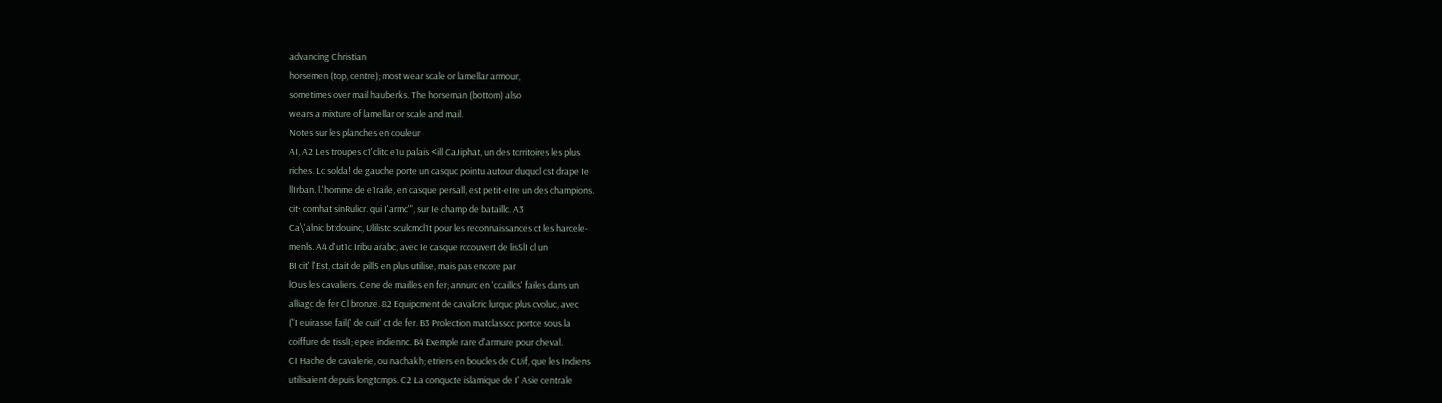advancing Christian
horsemen (top, centre); most wear scale or lamellar armour,
sometimes over mail hauberks. The horseman (bottom) also
wears a mixture of lamellar or scale and mail.
Notes sur les planches en couleur
AI, A2 Les troupes c1'clitc e1u palais <ill CaJiphat, un des tcrritoires les plus
riches. Lc solda! de gauche porte un casquc pointu autour duqucl cst drape Ie
llIrban. l.'homme de e1raile, en casque persall, est petit-eIre un des champions.
cit· comhat sinRulicr. qui I'armc'", sur Ie champ de bataillc. A3
Ca\'alnic bt:douinc, Ulilistc sculcmcl1t pour les reconnaissances ct les harcele-
menls. A4 d'ut1c Iribu arabc, avec Ie casque rccouvert de lisSlI cl un
BI cit' l'Est, ctait de pillS en plus utilise, mais pas encore par
lOus les cavaliers. Cene de mailles en fer; annurc en 'ccaillcs' failes dans un
alliagc de fer Cl bronze. 82 Equipcment de cavalcric lurquc plus cvoluc, avec
("I euirasse fail(' de cuiI' ct de fer. B3 Prolection matclasscc portce sous la
coiffure de tisslI; epee indiennc. B4 Exemple rare d'armure pour cheval.
CI Hache de cavalerie, ou nachakh; etriers en boucles de CUif, que les Indiens
utilisaient depuis longtcmps. C2 La conqucte islamique de I' Asie centrale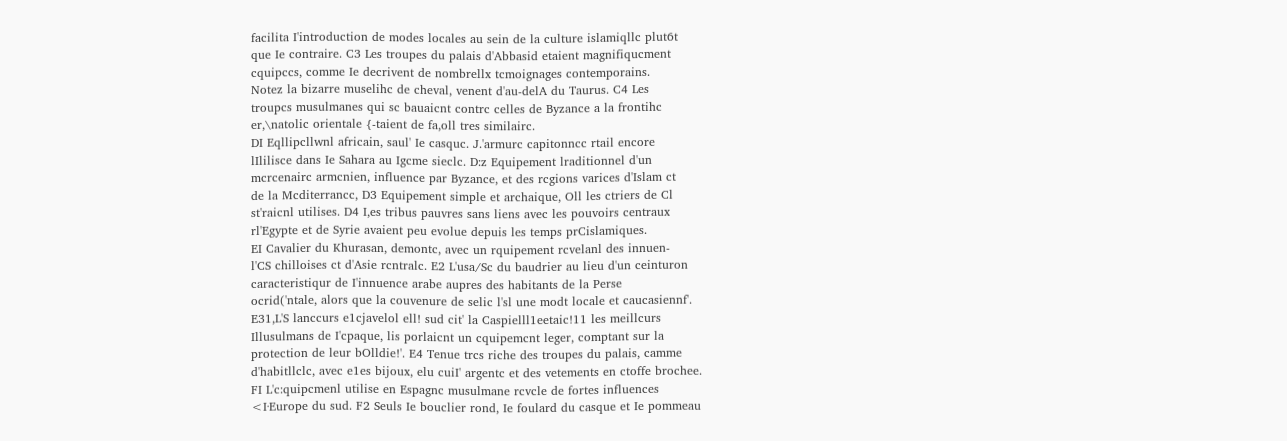facilita I'introduction de modes locales au sein de la culture islamiqllc plut6t
que Ie contraire. C3 Les troupes du palais d'Abbasid etaient magnifiqucment
cquipccs, comme Ie decrivent de nombrellx tcmoignages contemporains.
Notez la bizarre muselihc de cheval, venent d'au-delA du Taurus. C4 Les
troupcs musulmanes qui sc bauaicnt contrc celles de Byzance a la frontihc
er,\natolic orientale {-taient de fa,oll tres similairc.
DI Eqllipcllwnl africain, saul' Ie casquc. J.'armurc capitonncc rtail encore
lIlilisce dans Ie Sahara au Igcme sieclc. D:z Equipement lraditionnel d'un
mcrcenairc armcnien, influence par Byzance, et des rcgions varices d'Islam ct
de la Mcditerrancc, D3 Equipement simple et archaique, Oll les ctriers de Cl
st'raicnl utilises. D4 I,es tribus pauvres sans liens avec les pouvoirs centraux
rl'Egypte et de Syrie avaient peu evolue depuis les temps prCislamiques.
EI Cavalier du Khurasan, demontc, avec un rquipement rcvelanl des innuen-
l'CS chilloises ct d'Asie rcntralc. E2 L'usa/Sc du baudrier au lieu d'un ceinturon
caracteristiqur de I'innuence arabe aupres des habitants de la Perse
ocrid('ntale, alors que la couvenure de selic l'sl une modt locale et caucasiennf'.
E31,L'S lanccurs e1cjavelol ell! sud cit' la Caspielll1eetaic!11 les meillcurs
Illusulmans de I'cpaque, lis porlaicnt un cquipemcnt leger, comptant sur la
protection de leur bOlldie!'. E4 Tenue trcs riche des troupes du palais, camme
d'habitllclc, avec e1es bijoux, elu cuiI' argentc et des vetements en ctoffe brochee.
FI L'c:quipcmenl utilise en Espagnc musulmane rcvcle de fortes influences
<I·Europe du sud. F2 Seuls Ie bouclier rond, Ie foulard du casque et Ie pommeau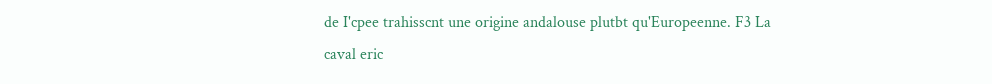de I'cpee trahisscnt une origine andalouse plutbt qu'Europeenne. F3 La
caval eric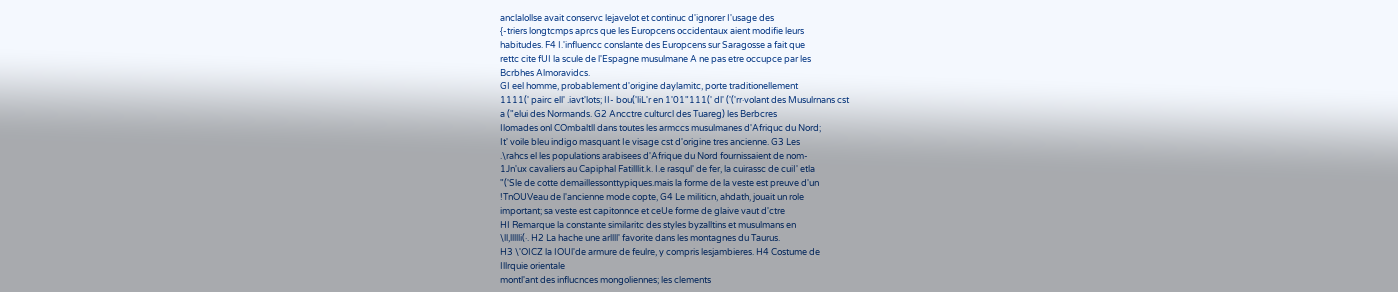anclalollse avait conservc lejavelot et continuc d'ignorer I'usage des
{-triers longtcmps aprcs que les Europcens occidentaux aient modifie leurs
habitudes. F4 I.'influencc conslante des Europcens sur Saragosse a fait que
rettc cite fUI la scule de l'Espagne musulmane A ne pas etre occupce par les
Bcrbhes Almoravidcs.
GI eel homme, probablement d'origine daylamitc, porte traditionellement
1111(' pairc ell' .iavt'lots; II- bou('liL'r en 1'01"111(' dl' ('('rr·volant des Musulrnans cst
a ("elui des Normands. G2 Ancctre culturcl des Tuareg) les Berbcres
Ilomades onl COmbaltll dans toutes les armccs musulmanes d'Afriquc du Nord;
It' voile bleu indigo masquant Ie visage cst d'origine tres ancienne. G3 Les
.\rahcs el les populations arabisees d'Afrique du Nord fournissaient de nom-
1Jn'ux cavaliers au Capiphal Fatilllit.k. I.e rasqul' de fer, la cuirassc de cuiI' etla
"('Sle de cotte demaillessonttypiques.mais la forme de la veste est preuve d'un
!TnOUVeau de l'ancienne mode copte, G4 Le militicn, ahdath, jouait un role
important; sa veste est capitonnce et ceUe forme de glaive vaut d'ctre
HI Remarque la constante similaritc des styles byzalltins et musulmans en
\ll,llllli(·. H2 La hache une arllll' favorite dans les montagnes du Taurus.
H3 \'OICZ la IOUl'de armure de feulre, y compris lesjambieres. H4 Costume de
Illrquie orientale
montl'ant des influcnces mongoliennes; les clements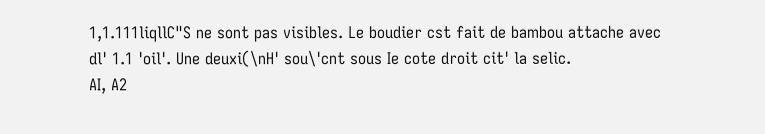1,1.111liqllC"S ne sont pas visibles. Le boudier cst fait de bambou attache avec
dl' 1.1 'oil'. Une deuxi(\nH' sou\'cnt sous Ie cote droit cit' la selic.
AI, A2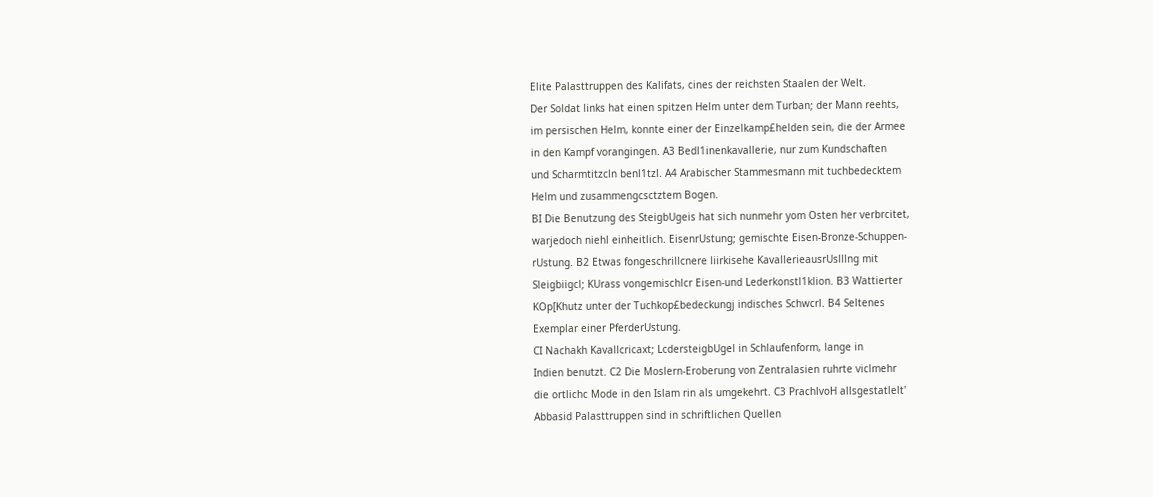Elite Palasttruppen des Kalifats, cines der reichsten Staalen der Welt.
Der Soldat links hat einen spitzen Helm unter dem Turban; der Mann reehts,
im persischen Helm, konnte einer der Einzelkamp£helden sein, die der Armee
in den Kampf vorangingen. A3 Bedl1inenkavallerie, nur zum Kundschaften
und Scharmtitzcln benl1tzl. A4 Arabischer Stammesmann mit tuchbedecktem
Helm und zusammengcsctztem Bogen.
BI Die Benutzung des SteigbUgeis hat sich nunmehr yom Osten her verbrcitet,
warjedoch niehl einheitlich. EisenrUstung; gemischte Eisen-Bronze-Schuppen-
rUstung. B2 Etwas fongeschrillcnere liirkisehe KavallerieausrUslllng mit
Sleigbiigcl; KUrass vongemischlcr Eisen-und Lederkonstl1klion. B3 Wattierter
KOp[Khutz unter der Tuchkop£bedeckungj indisches Schwcrl. B4 Seltenes
Exemplar einer PferderUstung.
CI Nachakh Kavallcricaxt; LcdersteigbUgel in Schlaufenform, lange in
Indien benutzt. C2 Die Moslern-Eroberung von Zentralasien ruhrte viclmehr
die ortlichc Mode in den Islam rin als umgekehrt. C3 PrachlvoH allsgestatlelt'
Abbasid Palasttruppen sind in schriftlichen Quellen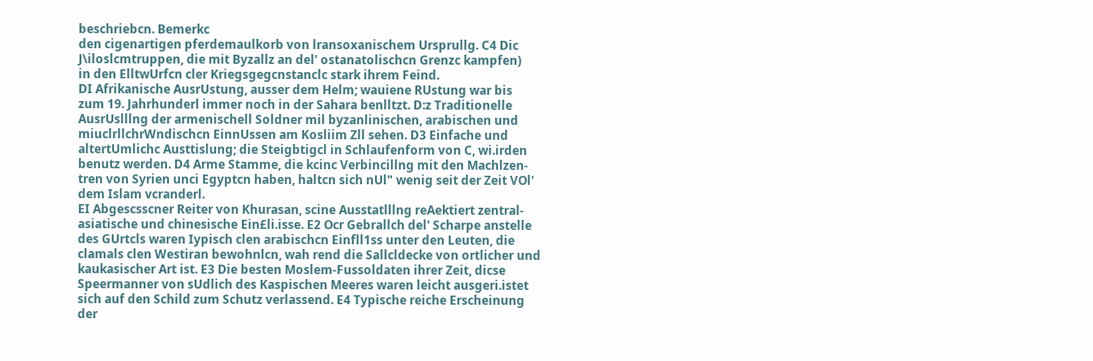beschriebcn. Bemerkc
den cigenartigen pferdemaulkorb von lransoxanischem Ursprullg. C4 Dic
J\iloslcmtruppen, die mit Byzallz an del' ostanatolischcn Grenzc kampfen)
in den ElltwUrfcn cler Kriegsgegcnstanclc stark ihrem Feind.
DI Afrikanische AusrUstung, ausser dem Helm; wauiene RUstung war bis
zum 19. Jahrhunderl immer noch in der Sahara benlltzt. D:z Traditionelle
AusrUslllng der armenischell Soldner mil byzanlinischen, arabischen und
miuclrllchrWndischcn EinnUssen am Kosliim Zll sehen. D3 Einfache und
altertUmlichc Austtislung; die Steigbtigcl in Schlaufenform von C, wi.irden
benutz werden. D4 Arme Stamme, die kcinc Verbincillng mit den Machlzen-
tren von Syrien unci Egyptcn haben, haltcn sich nUl" wenig seit der Zeit VOl'
dem Islam vcranderl.
EI Abgescsscner Reiter von Khurasan, scine Ausstatlllng reAektiert zentral-
asiatische und chinesische Ein£li.isse. E2 Ocr Gebrallch del' Scharpe anstelle
des GUrtcls waren Iypisch clen arabischcn Einfll1ss unter den Leuten, die
clamals clen Westiran bewohnlcn, wah rend die Sallcldecke von ortlicher und
kaukasischer Art ist. E3 Die besten Moslem-Fussoldaten ihrer Zeit, dicse
Speermanner von sUdlich des Kaspischen Meeres waren leicht ausgeri.istet
sich auf den Schild zum Schutz verlassend. E4 Typische reiche Erscheinung
der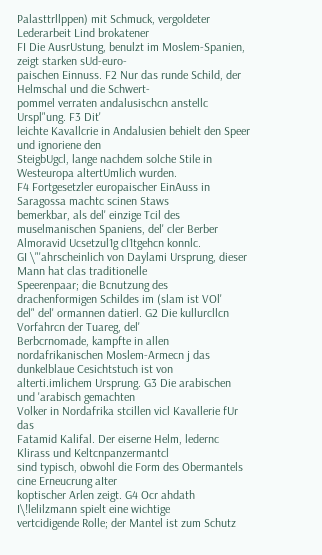Palasttrllppen) mit Schmuck, vergoldeter Lederarbeit Lind brokatener
FI Die AusrUstung, benulzt im Moslem-Spanien, zeigt starken sUd-euro-
paischen Einnuss. F2 Nur das runde Schild, der Helmschal und die Schwert-
pommel verraten andalusischcn anstellc Urspl"ung. F3 Dit'
leichte Kavallcrie in Andalusien behielt den Speer und ignoriene den
SteigbUgcl, lange nachdem solche Stile in Westeuropa altertUmlich wurden.
F4 Fortgesetzler europaischer EinAuss in Saragossa machtc scinen Staws
bemerkbar, als del' einzige Tcil des muselmanischen Spaniens, del' cler Berber
Almoravid Ucsetzul1g cl1tgehcn konnlc.
GI \"'ahrscheinlich von Daylami Ursprung, dieser Mann hat clas traditionelle
Speerenpaar; die Bcnutzung des drachenformigen Schildes im (slam ist VOl'
del" del' ormannen datierl. G2 Die kullurcllcn Vorfahrcn der Tuareg, del'
Berbcrnomade, kampfte in allen nordafrikanischen Moslem-Armecn j das
dunkelblaue Cesichtstuch ist von alterti.imlichem Ursprung. G3 Die arabischen
und 'arabisch gemachten
Volker in Nordafrika stcillen vicl Kavallerie fUr das
Fatamid Kalifal. Der eiserne Helm, ledernc Klirass und Keltcnpanzermantcl
sind typisch, obwohl die Form des Obermantels cine Erneucrung aIter
koptischer Arlen zeigt. G4 Ocr ahdath I\!lelilzmann spielt eine wichtige
vertcidigende Rolle; der Mantel ist zum Schutz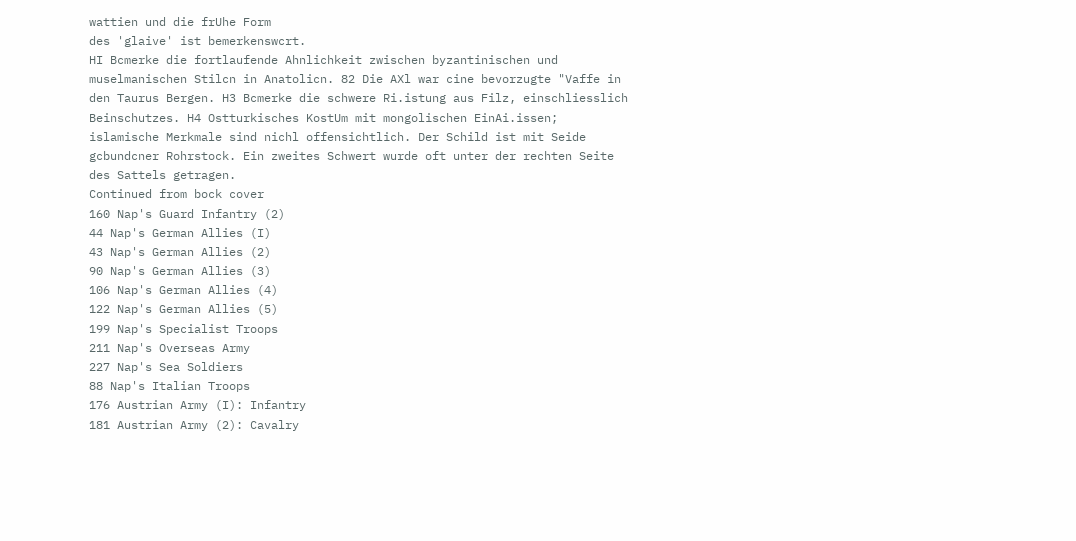wattien und die frUhe Form
des 'glaive' ist bemerkenswcrt.
HI Bcmerke die fortlaufende Ahnlichkeit zwischen byzantinischen und
muselmanischen Stilcn in Anatolicn. 82 Die AXl war cine bevorzugte "Vaffe in
den Taurus Bergen. H3 Bcmerke die schwere Ri.istung aus Filz, einschliesslich
Beinschutzes. H4 Ostturkisches KostUm mit mongolischen EinAi.issen;
islamische Merkmale sind nichl offensichtlich. Der Schild ist mit Seide
gcbundcner Rohrstock. Ein zweites Schwert wurde oft unter der rechten Seite
des Sattels getragen.
Continued from bock cover
160 Nap's Guard Infantry (2)
44 Nap's German Allies (I)
43 Nap's German Allies (2)
90 Nap's German Allies (3)
106 Nap's German Allies (4)
122 Nap's German Allies (5)
199 Nap's Specialist Troops
211 Nap's Overseas Army
227 Nap's Sea Soldiers
88 Nap's Italian Troops
176 Austrian Army (I): Infantry
181 Austrian Army (2): Cavalry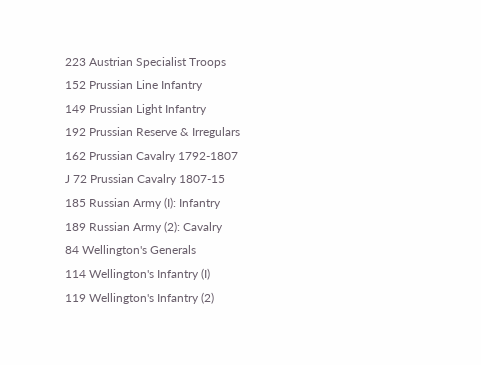223 Austrian Specialist Troops
152 Prussian Line Infantry
149 Prussian Light Infantry
192 Prussian Reserve & Irregulars
162 Prussian Cavalry 1792-1807
J 72 Prussian Cavalry 1807-15
185 Russian Army (I): Infantry
189 Russian Army (2): Cavalry
84 Wellington's Generals
114 Wellington's Infantry (I)
119 Wellington's Infantry (2)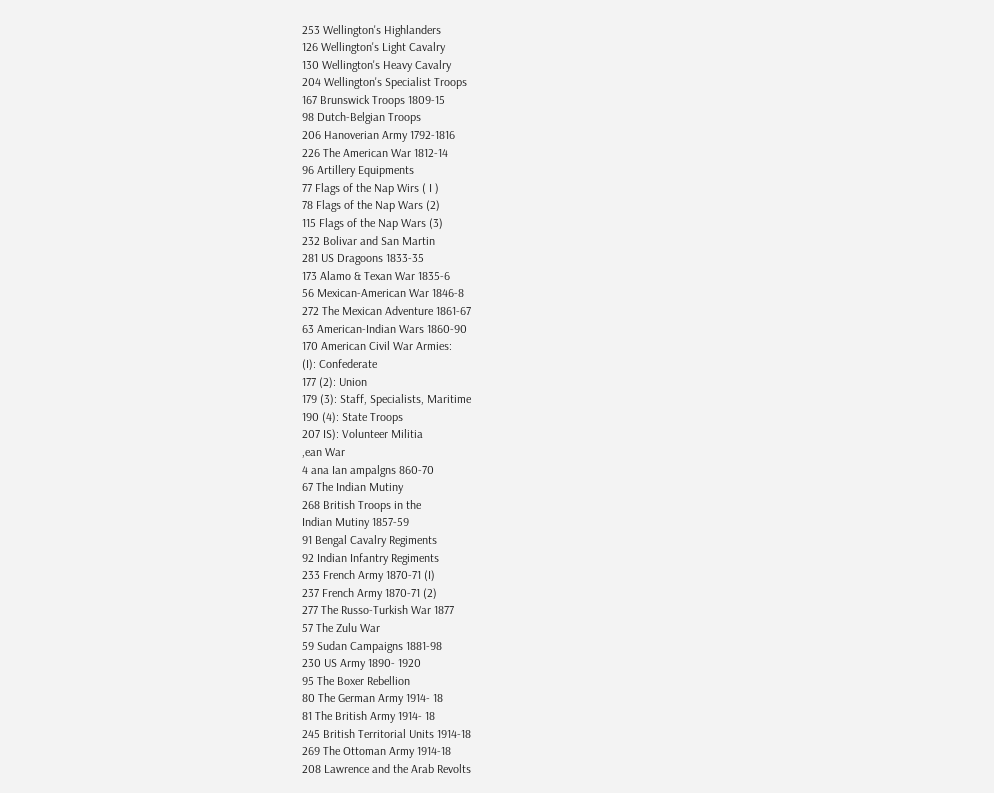253 Wellington's Highlanders
126 Wellington's Light Cavalry
130 Wellington's Heavy Cavalry
204 Wellington's Specialist Troops
167 Brunswick Troops 1809-15
98 Dutch-Belgian Troops
206 Hanoverian Army 1792-1816
226 The American War 1812-14
96 Artillery Equipments
77 Flags of the Nap Wirs ( I )
78 Flags of the Nap Wars (2)
115 Flags of the Nap Wars (3)
232 Bolivar and San Martin
281 US Dragoons 1833-35
173 Alamo & Texan War 1835-6
56 Mexican-American War 1846-8
272 The Mexican Adventure 1861-67
63 American-Indian Wars 1860-90
170 American Civil War Armies:
(I): Confederate
177 (2): Union
179 (3): Staff, Specialists, Maritime
190 (4): State Troops
207 IS): Volunteer Militia
,ean War
4 ana Ian ampalgns 860-70
67 The Indian Mutiny
268 British Troops in the
Indian Mutiny 1857-59
91 Bengal Cavalry Regiments
92 Indian Infantry Regiments
233 French Army 1870-71 (I)
237 French Army 1870-71 (2)
277 The Russo-Turkish War 1877
57 The Zulu War
59 Sudan Campaigns 1881-98
230 US Army 1890- 1920
95 The Boxer Rebellion
80 The German Army 1914- 18
81 The British Army 1914- 18
245 British Territorial Units 1914-18
269 The Ottoman Army 1914-18
208 Lawrence and the Arab Revolts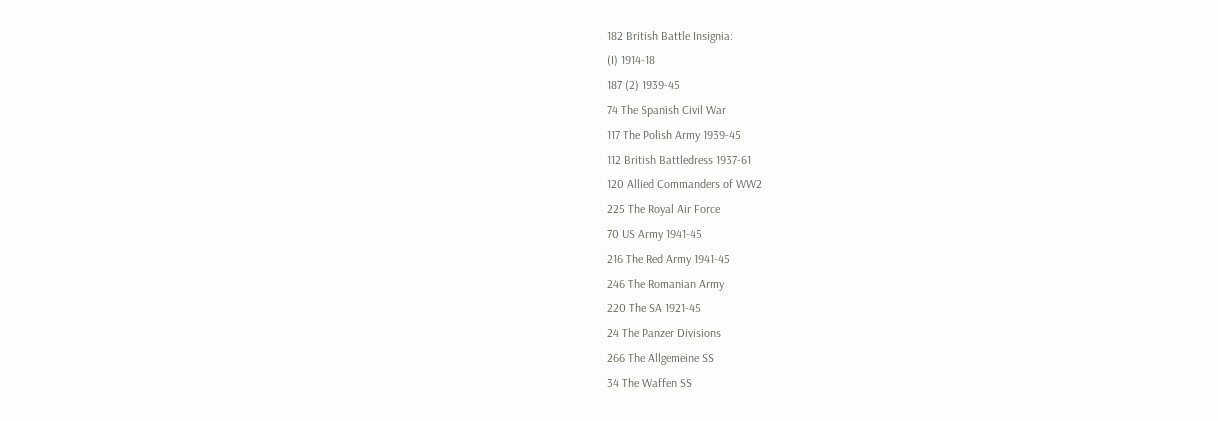182 British Battle Insignia:
(I) 1914-18
187 (2) 1939-45
74 The Spanish Civil War
117 The Polish Army 1939-45
112 British Battledress 1937-61
120 Allied Commanders of WW2
225 The Royal Air Force
70 US Army 1941-45
216 The Red Army 1941-45
246 The Romanian Army
220 The SA 1921-45
24 The Panzer Divisions
266 The Allgemeine SS
34 The Waffen SS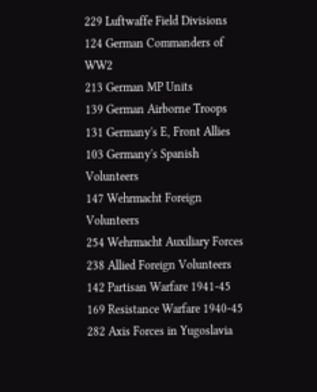229 Luftwaffe Field Divisions
124 German Commanders of WW2
213 German MP Units
139 German Airborne Troops
131 Germany's E, Front Allies
103 Germany's Spanish Volunteers
147 Wehrmacht Foreign Volunteers
254 Wehrmacht Auxiliary Forces
238 Allied Foreign Volunteers
142 Partisan Warfare 1941-45
169 Resistance Warfare 1940-45
282 Axis Forces in Yugoslavia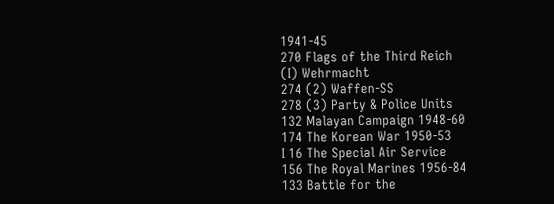1941-45
270 Flags of the Third Reich
(I) Wehrmacht
274 (2) Waffen-SS
278 (3) Party & Police Units
132 Malayan Campaign 1948-60
174 The Korean War 1950-53
I 16 The Special Air Service
156 The Royal Marines 1956-84
133 Battle for the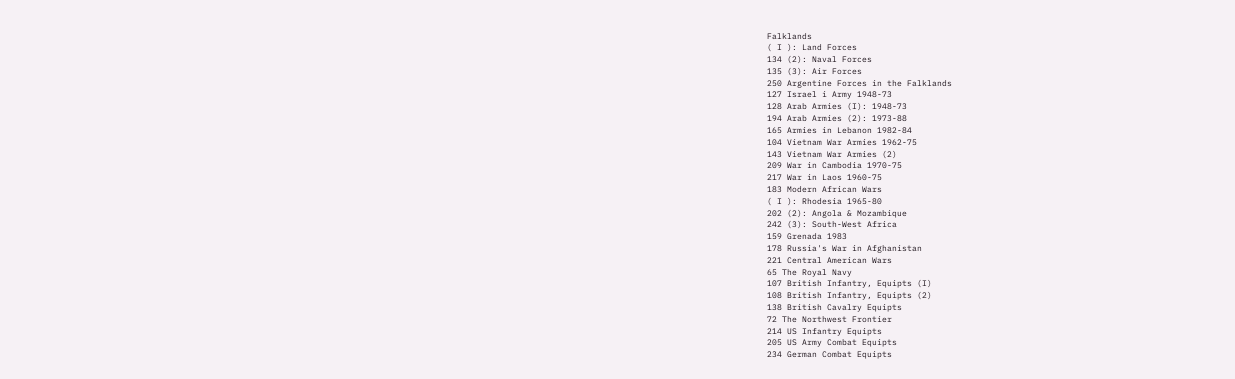Falklands
( I ): Land Forces
134 (2): Naval Forces
135 (3): Air Forces
250 Argentine Forces in the Falklands
127 Israel i Army 1948-73
128 Arab Armies (I): 1948-73
194 Arab Armies (2): 1973-88
165 Armies in Lebanon 1982-84
104 Vietnam War Armies 1962-75
143 Vietnam War Armies (2)
209 War in Cambodia 1970-75
217 War in Laos 1960-75
183 Modern African Wars
( I ): Rhodesia 1965-80
202 (2): Angola & Mozambique
242 (3): South-West Africa
159 Grenada 1983
178 Russia's War in Afghanistan
221 Central American Wars
65 The Royal Navy
107 British Infantry, Equipts (I)
108 British Infantry, Equipts (2)
138 British Cavalry Equipts
72 The Northwest Frontier
214 US Infantry Equipts
205 US Army Combat Equipts
234 German Combat Equipts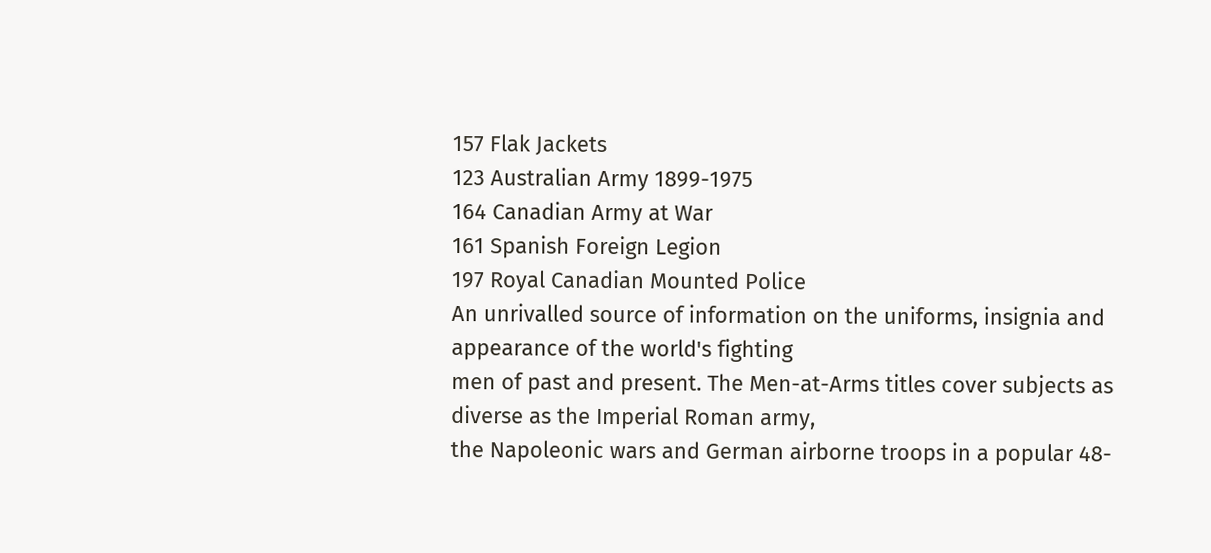157 Flak Jackets
123 Australian Army 1899-1975
164 Canadian Army at War
161 Spanish Foreign Legion
197 Royal Canadian Mounted Police
An unrivalled source of information on the uniforms, insignia and appearance of the world's fighting
men of past and present. The Men-at-Arms titles cover subjects as diverse as the Imperial Roman army,
the Napoleonic wars and German airborne troops in a popular 48-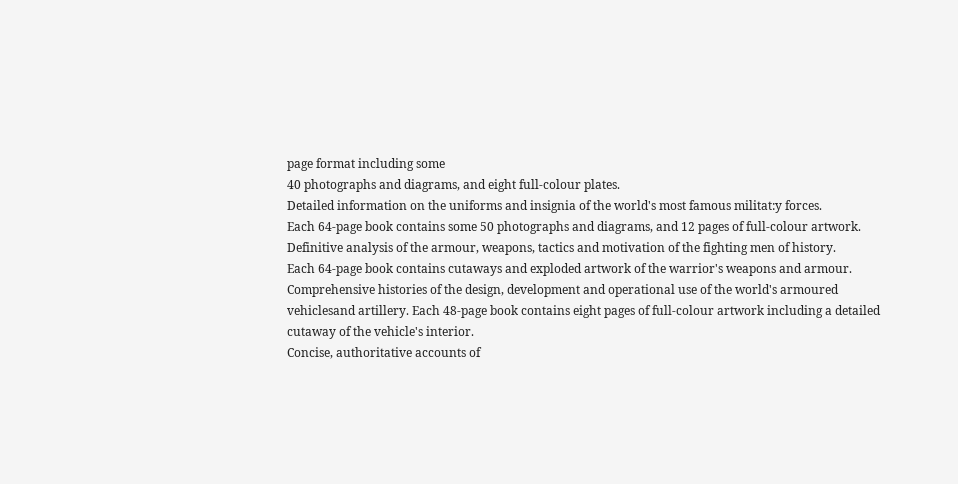page format including some
40 photographs and diagrams, and eight full-colour plates.
Detailed information on the uniforms and insignia of the world's most famous militat:y forces.
Each 64-page book contains some 50 photographs and diagrams, and 12 pages of full-colour artwork.
Definitive analysis of the armour, weapons, tactics and motivation of the fighting men of history.
Each 64-page book contains cutaways and exploded artwork of the warrior's weapons and armour.
Comprehensive histories of the design, development and operational use of the world's armoured
vehiclesand artillery. Each 48-page book contains eight pages of full-colour artwork including a detailed
cutaway of the vehicle's interior.
Concise, authoritative accounts of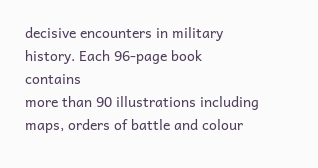decisive encounters in military history. Each 96-page book contains
more than 90 illustrations including maps, orders of battle and colour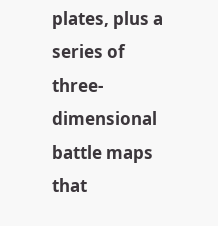plates, plus a series of
three-dimensional battle maps that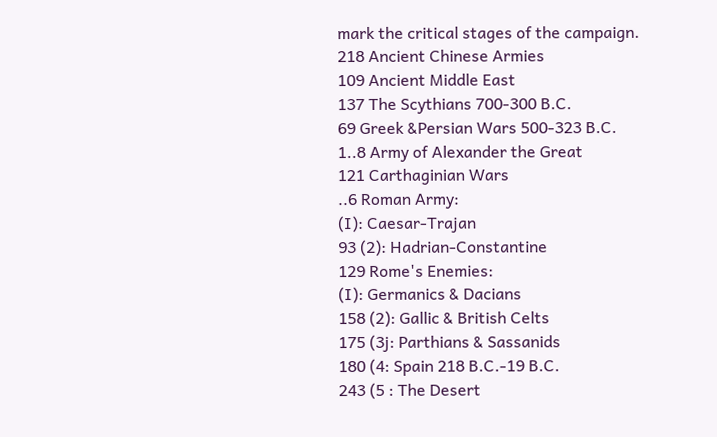mark the critical stages of the campaign.
218 Ancient Chinese Armies
109 Ancient Middle East
137 The Scythians 700-300 B.C.
69 Greek &Persian Wars 500-323 B.C.
1..8 Army of Alexander the Great
121 Carthaginian Wars
..6 Roman Army:
(I): Caesar-Trajan
93 (2): Hadrian-Constantine
129 Rome's Enemies:
(I): Germanics & Dacians
158 (2): Gallic & British Celts
175 (3j: Parthians & Sassanids
180 (4: Spain 218 B.C.-19 B.C.
243 (5 : The Desert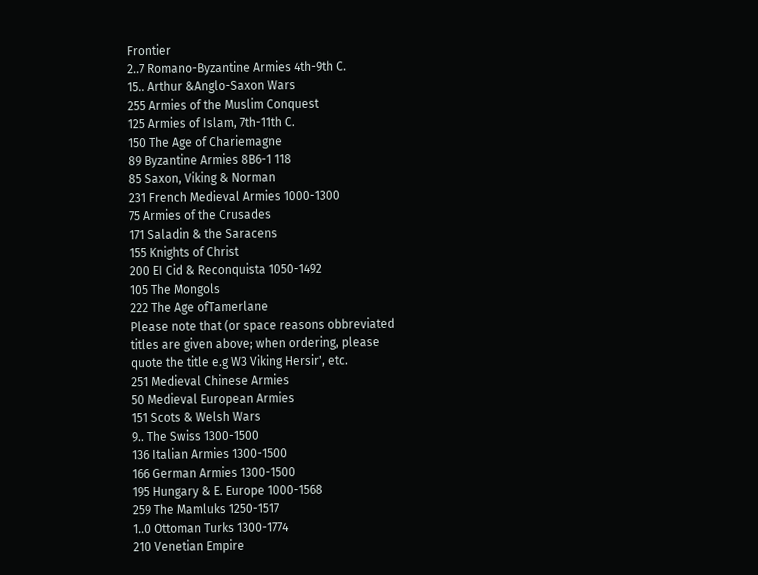Frontier
2..7 Romano-Byzantine Armies 4th-9th C.
15.. Arthur &Anglo-Saxon Wars
255 Armies of the Muslim Conquest
125 Armies of Islam, 7th-11th C.
150 The Age of Chariemagne
89 Byzantine Armies 8B6-1 118
85 Saxon, Viking & Norman
231 French Medieval Armies 1000-1300
75 Armies of the Crusades
171 Saladin & the Saracens
155 Knights of Christ
200 EI Cid & Reconquista 1050-1492
105 The Mongols
222 The Age ofTamerlane
Please note that (or space reasons obbreviated
titles are given above; when ordering, please
quote the title e.g W3 Viking Hersir', etc.
251 Medieval Chinese Armies
50 Medieval European Armies
151 Scots & Welsh Wars
9.. The Swiss 1300-1500
136 Italian Armies 1300-1500
166 German Armies 1300-1500
195 Hungary & E. Europe 1000-1568
259 The Mamluks 1250-1517
1..0 Ottoman Turks 1300-1774
210 Venetian Empire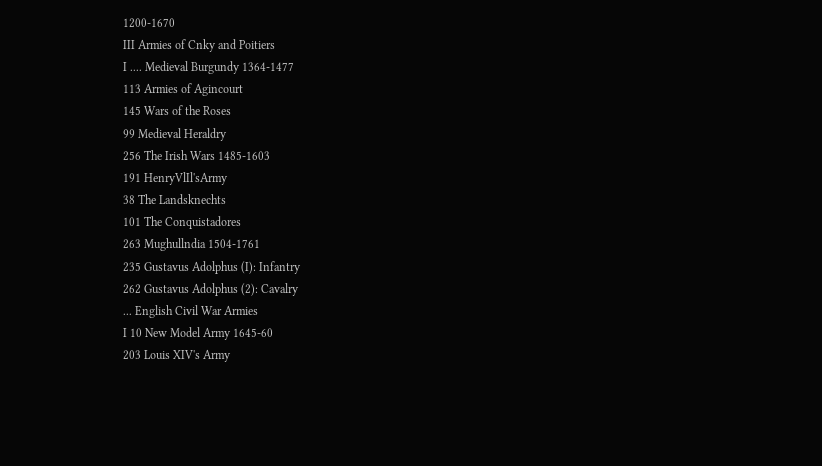1200-1670
III Armies of Cnky and Poitiers
I .... Medieval Burgundy 1364-1477
113 Armies of Agincourt
145 Wars of the Roses
99 Medieval Heraldry
256 The Irish Wars 1485-1603
191 HenryVlIl'sArmy
38 The Landsknechts
101 The Conquistadores
263 Mughullndia 1504-1761
235 Gustavus Adolphus (I): Infantry
262 Gustavus Adolphus (2): Cavalry
... English Civil War Armies
I 10 New Model Army 1645-60
203 Louis XIV's Army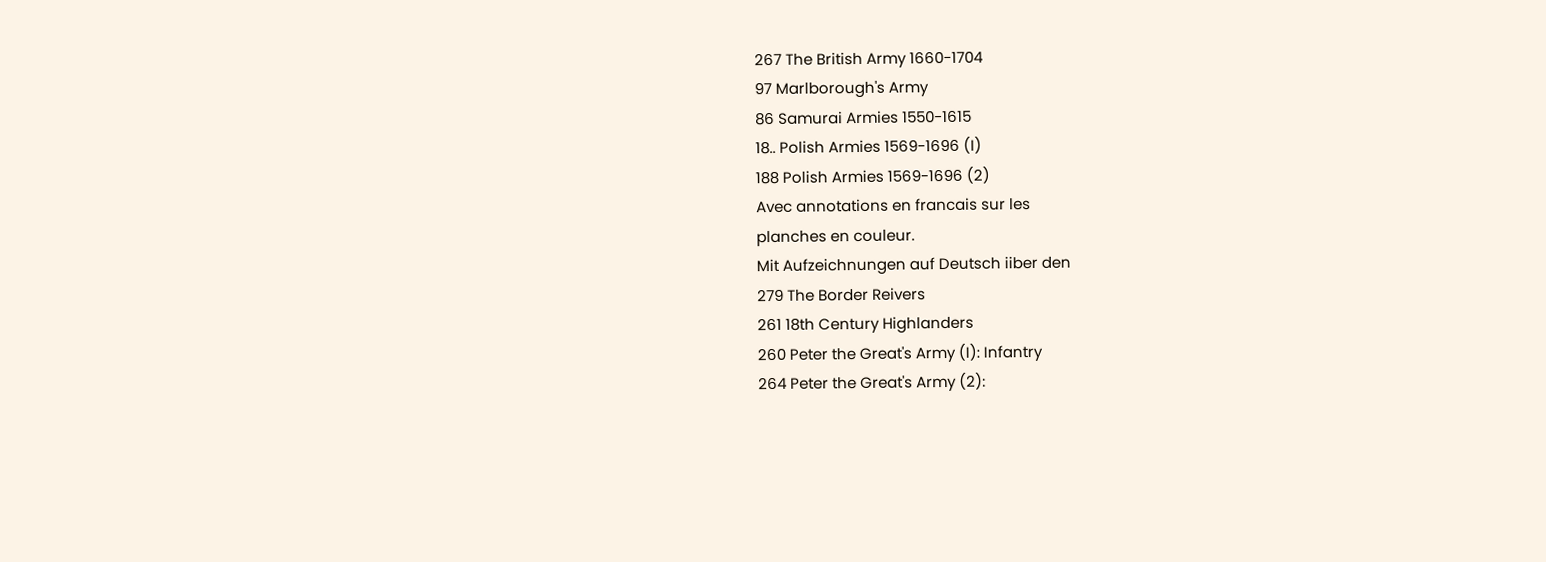267 The British Army 1660-1704
97 Marlborough's Army
86 Samurai Armies 1550-1615
18.. Polish Armies 1569-1696 (I)
188 Polish Armies 1569-1696 (2)
Avec annotations en francais sur les
planches en couleur.
Mit Aufzeichnungen auf Deutsch iiber den
279 The Border Reivers
261 18th Century Highlanders
260 Peter the Great's Army (I): Infantry
264 Peter the Great's Army (2):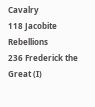Cavalry
118 Jacobite Rebellions
236 Frederick the Great (I)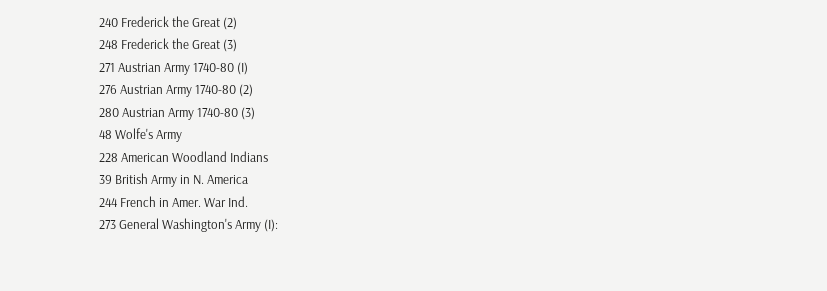240 Frederick the Great (2)
248 Frederick the Great (3)
271 Austrian Army 1740-80 (I)
276 Austrian Army 1740-80 (2)
280 Austrian Army 1740-80 (3)
48 Wolfe's Army
228 American Woodland Indians
39 British Army in N. America
244 French in Amer. War Ind.
273 General Washington's Army (I):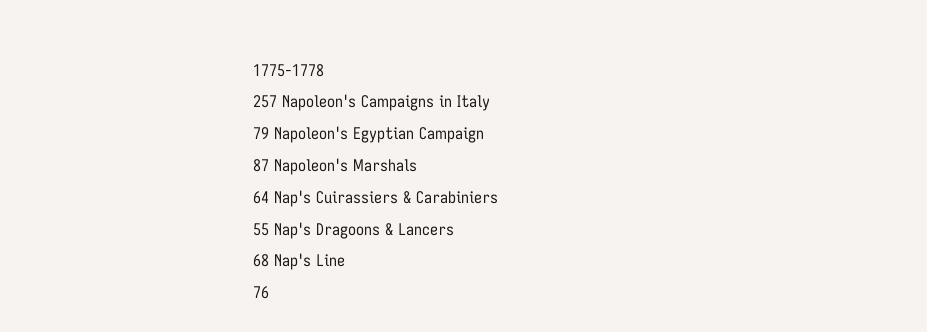1775-1778
257 Napoleon's Campaigns in Italy
79 Napoleon's Egyptian Campaign
87 Napoleon's Marshals
64 Nap's Cuirassiers & Carabiniers
55 Nap's Dragoons & Lancers
68 Nap's Line
76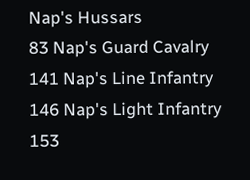Nap's Hussars
83 Nap's Guard Cavalry
141 Nap's Line Infantry
146 Nap's Light Infantry
153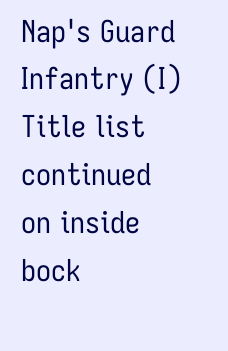Nap's Guard Infantry (I)
Title list continued on inside bock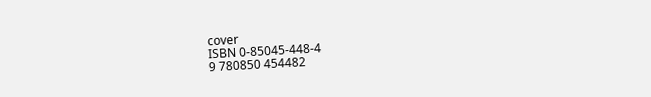cover
ISBN 0-85045-448-4
9 780850 454482